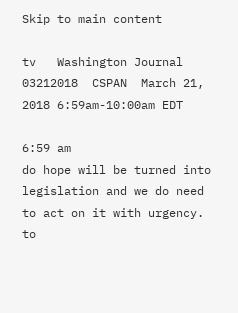Skip to main content

tv   Washington Journal 03212018  CSPAN  March 21, 2018 6:59am-10:00am EDT

6:59 am
do hope will be turned into legislation and we do need to act on it with urgency. to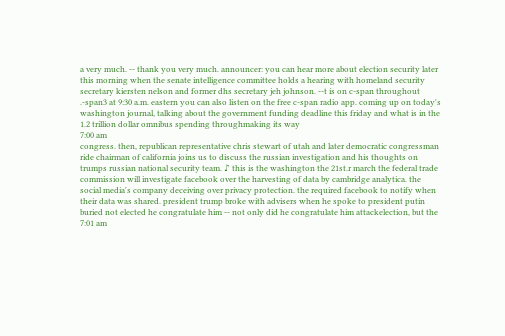a very much. -- thank you very much. announcer: you can hear more about election security later this morning when the senate intelligence committee holds a hearing with homeland security secretary kiersten nelson and former dhs secretary jeh johnson. --t is on c-span throughout .-span3 at 9:30 a.m. eastern you can also listen on the free c-span radio app. coming up on today's washington journal, talking about the government funding deadline this friday and what is in the 1.2 trillion dollar omnibus spending throughmaking its way
7:00 am
congress. then, republican representative chris stewart of utah and later democratic congressman ride chairman of california joins us to discuss the russian investigation and his thoughts on trumps russian national security team. ♪ this is the washington the 21st.r march the federal trade commission will investigate facebook over the harvesting of data by cambridge analytica. the social media's company deceiving over privacy protection. the required facebook to notify when their data was shared. president trump broke with advisers when he spoke to president putin buried not elected he congratulate him -- not only did he congratulate him attackelection, but the
7:01 am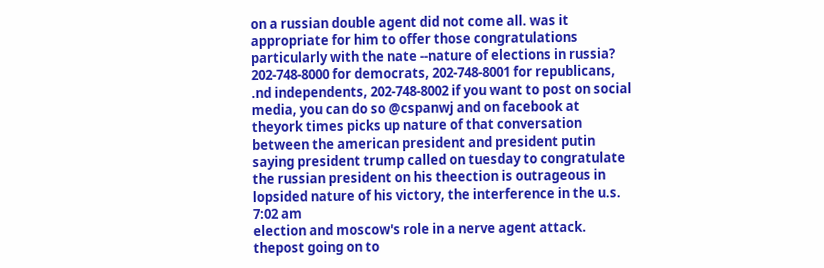on a russian double agent did not come all. was it appropriate for him to offer those congratulations particularly with the nate --nature of elections in russia? 202-748-8000 for democrats, 202-748-8001 for republicans, .nd independents, 202-748-8002 if you want to post on social media, you can do so @cspanwj and on facebook at theyork times picks up nature of that conversation between the american president and president putin saying president trump called on tuesday to congratulate the russian president on his theection is outrageous in lopsided nature of his victory, the interference in the u.s.
7:02 am
election and moscow's role in a nerve agent attack. thepost going on to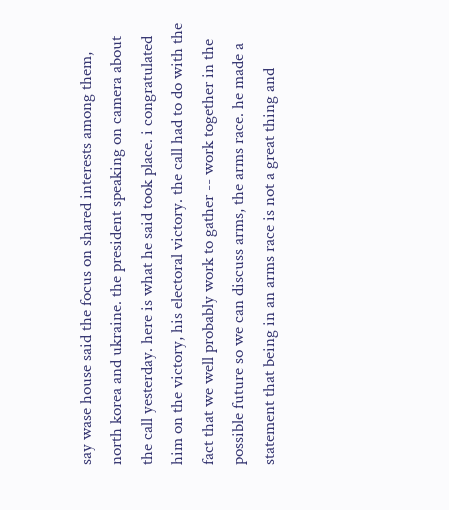say wase house said the focus on shared interests among them, north korea and ukraine. the president speaking on camera about the call yesterday. here is what he said took place. i congratulated him on the victory, his electoral victory. the call had to do with the fact that we well probably work to gather -- work together in the possible future so we can discuss arms, the arms race. he made a statement that being in an arms race is not a great thing and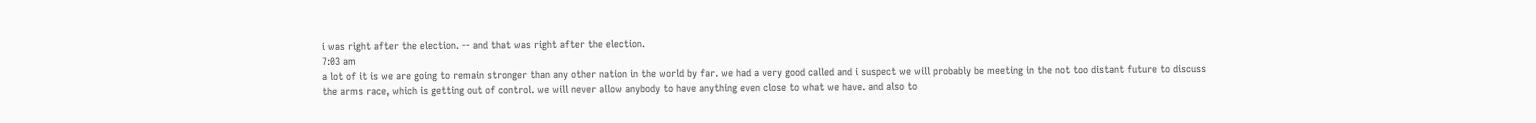i was right after the election. -- and that was right after the election.
7:03 am
a lot of it is we are going to remain stronger than any other nation in the world by far. we had a very good called and i suspect we will probably be meeting in the not too distant future to discuss the arms race, which is getting out of control. we will never allow anybody to have anything even close to what we have. and also to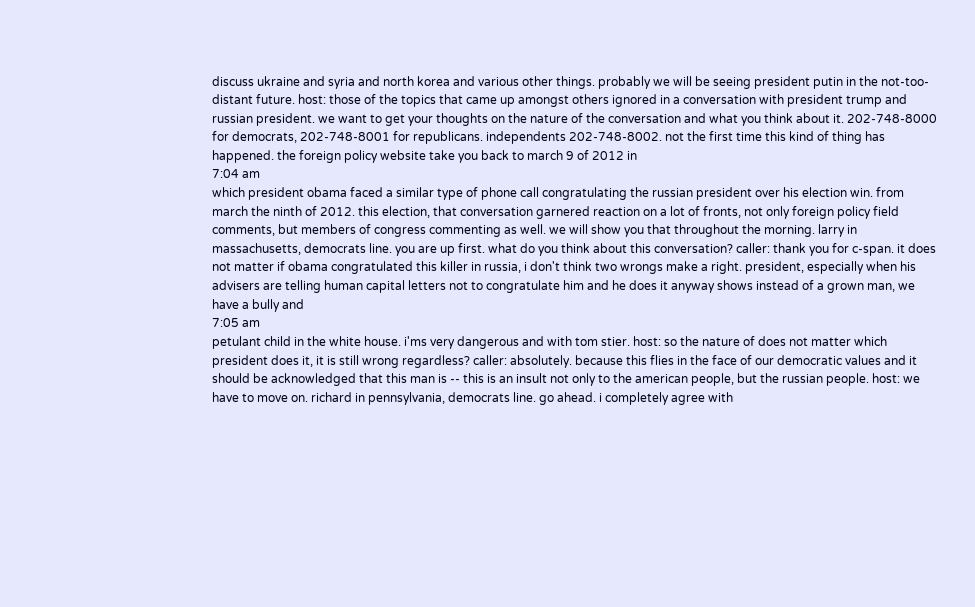discuss ukraine and syria and north korea and various other things. probably we will be seeing president putin in the not-too-distant future. host: those of the topics that came up amongst others ignored in a conversation with president trump and russian president. we want to get your thoughts on the nature of the conversation and what you think about it. 202-748-8000 for democrats, 202-748-8001 for republicans. independents 202-748-8002. not the first time this kind of thing has happened. the foreign policy website take you back to march 9 of 2012 in
7:04 am
which president obama faced a similar type of phone call congratulating the russian president over his election win. from march the ninth of 2012. this election, that conversation garnered reaction on a lot of fronts, not only foreign policy field comments, but members of congress commenting as well. we will show you that throughout the morning. larry in massachusetts, democrats line. you are up first. what do you think about this conversation? caller: thank you for c-span. it does not matter if obama congratulated this killer in russia, i don't think two wrongs make a right. president, especially when his advisers are telling human capital letters not to congratulate him and he does it anyway shows instead of a grown man, we have a bully and
7:05 am
petulant child in the white house. i'ms very dangerous and with tom stier. host: so the nature of does not matter which president does it, it is still wrong regardless? caller: absolutely. because this flies in the face of our democratic values and it should be acknowledged that this man is -- this is an insult not only to the american people, but the russian people. host: we have to move on. richard in pennsylvania, democrats line. go ahead. i completely agree with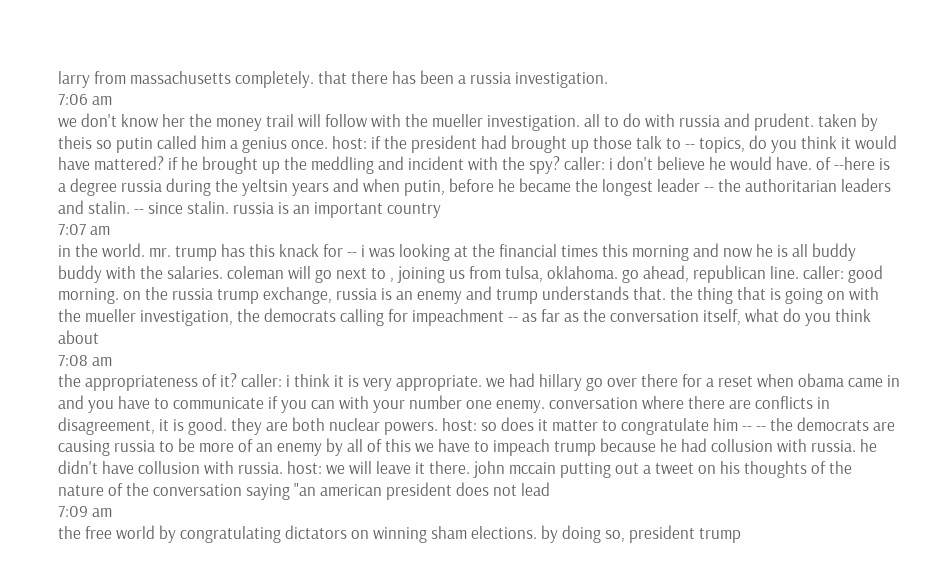larry from massachusetts completely. that there has been a russia investigation.
7:06 am
we don't know her the money trail will follow with the mueller investigation. all to do with russia and prudent. taken by theis so putin called him a genius once. host: if the president had brought up those talk to -- topics, do you think it would have mattered? if he brought up the meddling and incident with the spy? caller: i don't believe he would have. of --here is a degree russia during the yeltsin years and when putin, before he became the longest leader -- the authoritarian leaders and stalin. -- since stalin. russia is an important country
7:07 am
in the world. mr. trump has this knack for -- i was looking at the financial times this morning and now he is all buddy buddy with the salaries. coleman will go next to , joining us from tulsa, oklahoma. go ahead, republican line. caller: good morning. on the russia trump exchange, russia is an enemy and trump understands that. the thing that is going on with the mueller investigation, the democrats calling for impeachment -- as far as the conversation itself, what do you think about
7:08 am
the appropriateness of it? caller: i think it is very appropriate. we had hillary go over there for a reset when obama came in and you have to communicate if you can with your number one enemy. conversation where there are conflicts in disagreement, it is good. they are both nuclear powers. host: so does it matter to congratulate him -- -- the democrats are causing russia to be more of an enemy by all of this we have to impeach trump because he had collusion with russia. he didn't have collusion with russia. host: we will leave it there. john mccain putting out a tweet on his thoughts of the nature of the conversation saying "an american president does not lead
7:09 am
the free world by congratulating dictators on winning sham elections. by doing so, president trump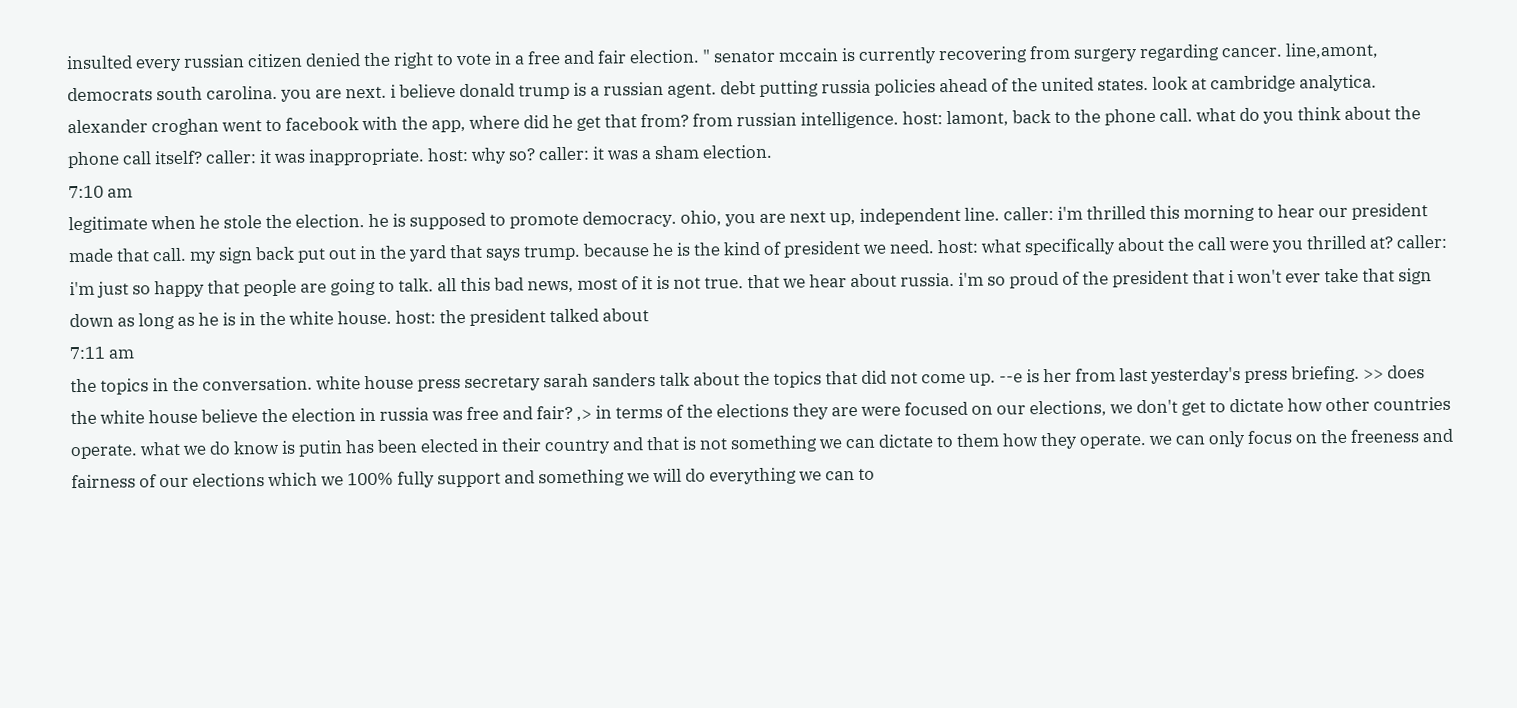insulted every russian citizen denied the right to vote in a free and fair election. " senator mccain is currently recovering from surgery regarding cancer. line,amont, democrats south carolina. you are next. i believe donald trump is a russian agent. debt putting russia policies ahead of the united states. look at cambridge analytica. alexander croghan went to facebook with the app, where did he get that from? from russian intelligence. host: lamont, back to the phone call. what do you think about the phone call itself? caller: it was inappropriate. host: why so? caller: it was a sham election.
7:10 am
legitimate when he stole the election. he is supposed to promote democracy. ohio, you are next up, independent line. caller: i'm thrilled this morning to hear our president made that call. my sign back put out in the yard that says trump. because he is the kind of president we need. host: what specifically about the call were you thrilled at? caller: i'm just so happy that people are going to talk. all this bad news, most of it is not true. that we hear about russia. i'm so proud of the president that i won't ever take that sign down as long as he is in the white house. host: the president talked about
7:11 am
the topics in the conversation. white house press secretary sarah sanders talk about the topics that did not come up. --e is her from last yesterday's press briefing. >> does the white house believe the election in russia was free and fair? ,> in terms of the elections they are were focused on our elections, we don't get to dictate how other countries operate. what we do know is putin has been elected in their country and that is not something we can dictate to them how they operate. we can only focus on the freeness and fairness of our elections which we 100% fully support and something we will do everything we can to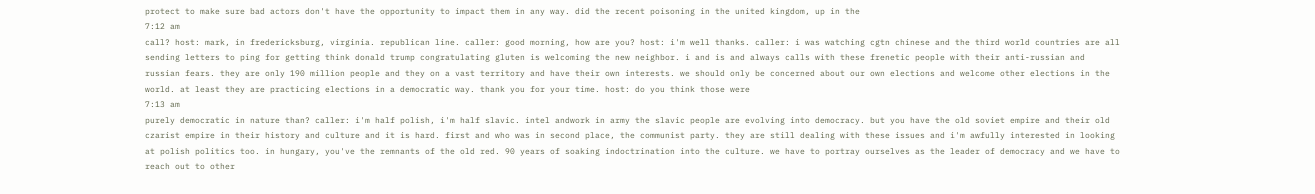protect to make sure bad actors don't have the opportunity to impact them in any way. did the recent poisoning in the united kingdom, up in the
7:12 am
call? host: mark, in fredericksburg, virginia. republican line. caller: good morning, how are you? host: i'm well thanks. caller: i was watching cgtn chinese and the third world countries are all sending letters to ping for getting think donald trump congratulating gluten is welcoming the new neighbor. i and is and always calls with these frenetic people with their anti-russian and russian fears. they are only 190 million people and they on a vast territory and have their own interests. we should only be concerned about our own elections and welcome other elections in the world. at least they are practicing elections in a democratic way. thank you for your time. host: do you think those were
7:13 am
purely democratic in nature than? caller: i'm half polish, i'm half slavic. intel andwork in army the slavic people are evolving into democracy. but you have the old soviet empire and their old czarist empire in their history and culture and it is hard. first and who was in second place, the communist party. they are still dealing with these issues and i'm awfully interested in looking at polish politics too. in hungary, you've the remnants of the old red. 90 years of soaking indoctrination into the culture. we have to portray ourselves as the leader of democracy and we have to reach out to other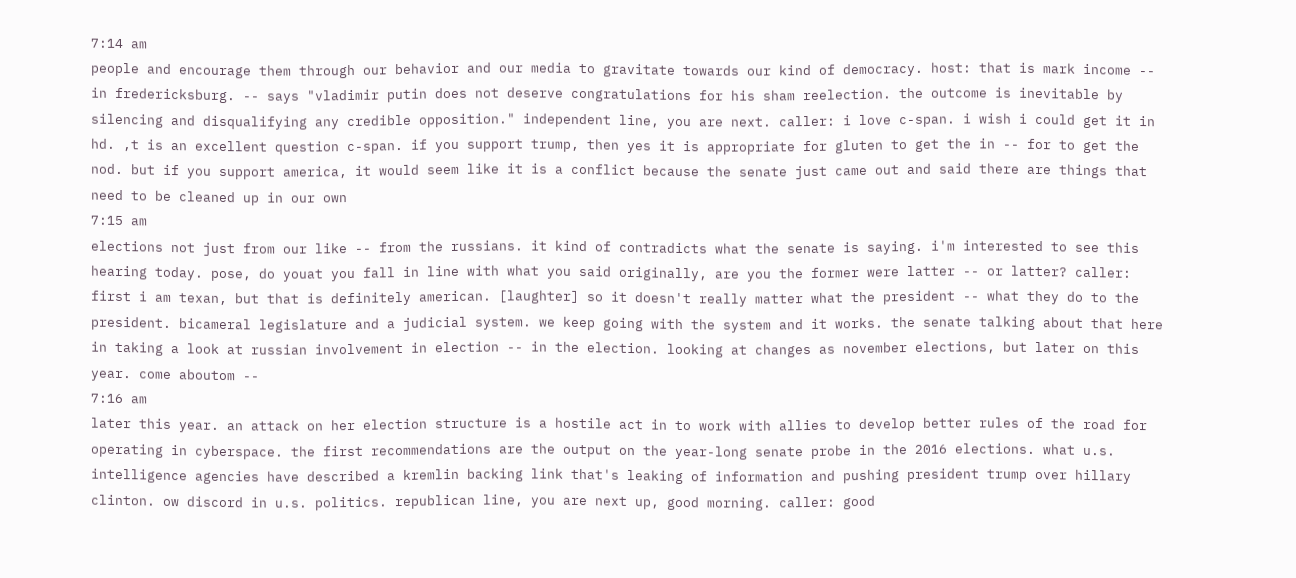7:14 am
people and encourage them through our behavior and our media to gravitate towards our kind of democracy. host: that is mark income -- in fredericksburg. -- says "vladimir putin does not deserve congratulations for his sham reelection. the outcome is inevitable by silencing and disqualifying any credible opposition." independent line, you are next. caller: i love c-span. i wish i could get it in hd. ,t is an excellent question c-span. if you support trump, then yes it is appropriate for gluten to get the in -- for to get the nod. but if you support america, it would seem like it is a conflict because the senate just came out and said there are things that need to be cleaned up in our own
7:15 am
elections not just from our like -- from the russians. it kind of contradicts what the senate is saying. i'm interested to see this hearing today. pose, do youat you fall in line with what you said originally, are you the former were latter -- or latter? caller: first i am texan, but that is definitely american. [laughter] so it doesn't really matter what the president -- what they do to the president. bicameral legislature and a judicial system. we keep going with the system and it works. the senate talking about that here in taking a look at russian involvement in election -- in the election. looking at changes as november elections, but later on this year. come aboutom --
7:16 am
later this year. an attack on her election structure is a hostile act in to work with allies to develop better rules of the road for operating in cyberspace. the first recommendations are the output on the year-long senate probe in the 2016 elections. what u.s. intelligence agencies have described a kremlin backing link that's leaking of information and pushing president trump over hillary clinton. ow discord in u.s. politics. republican line, you are next up, good morning. caller: good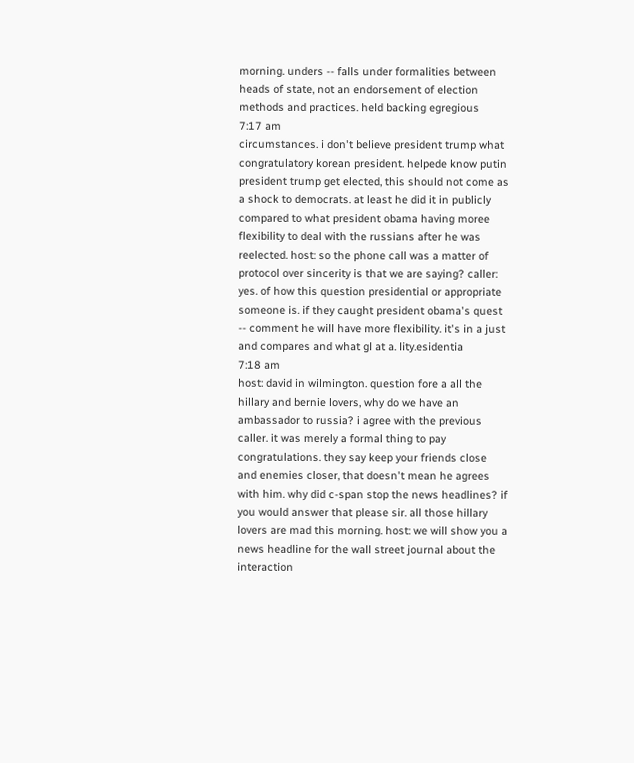morning. unders -- falls under formalities between heads of state, not an endorsement of election methods and practices. held backing egregious
7:17 am
circumstances. i don't believe president trump what congratulatory korean president. helpede know putin president trump get elected, this should not come as a shock to democrats. at least he did it in publicly compared to what president obama having moree flexibility to deal with the russians after he was reelected. host: so the phone call was a matter of protocol over sincerity is that we are saying? caller: yes. of how this question presidential or appropriate someone is. if they caught president obama's quest -- comment he will have more flexibility. it's in a just and compares and what gl at a. lity.esidentia
7:18 am
host: david in wilmington. question fore a all the hillary and bernie lovers, why do we have an ambassador to russia? i agree with the previous caller. it was merely a formal thing to pay congratulations. they say keep your friends close and enemies closer, that doesn't mean he agrees with him. why did c-span stop the news headlines? if you would answer that please sir. all those hillary lovers are mad this morning. host: we will show you a news headline for the wall street journal about the interaction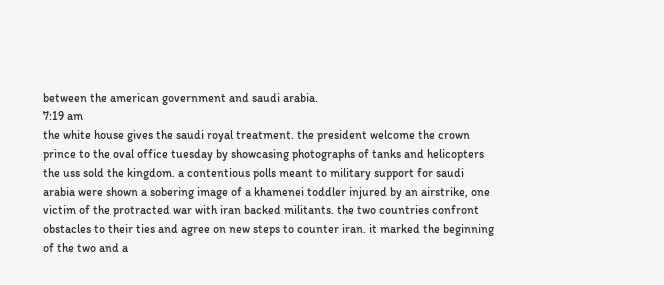between the american government and saudi arabia.
7:19 am
the white house gives the saudi royal treatment. the president welcome the crown prince to the oval office tuesday by showcasing photographs of tanks and helicopters the uss sold the kingdom. a contentious polls meant to military support for saudi arabia were shown a sobering image of a khamenei toddler injured by an airstrike, one victim of the protracted war with iran backed militants. the two countries confront obstacles to their ties and agree on new steps to counter iran. it marked the beginning of the two and a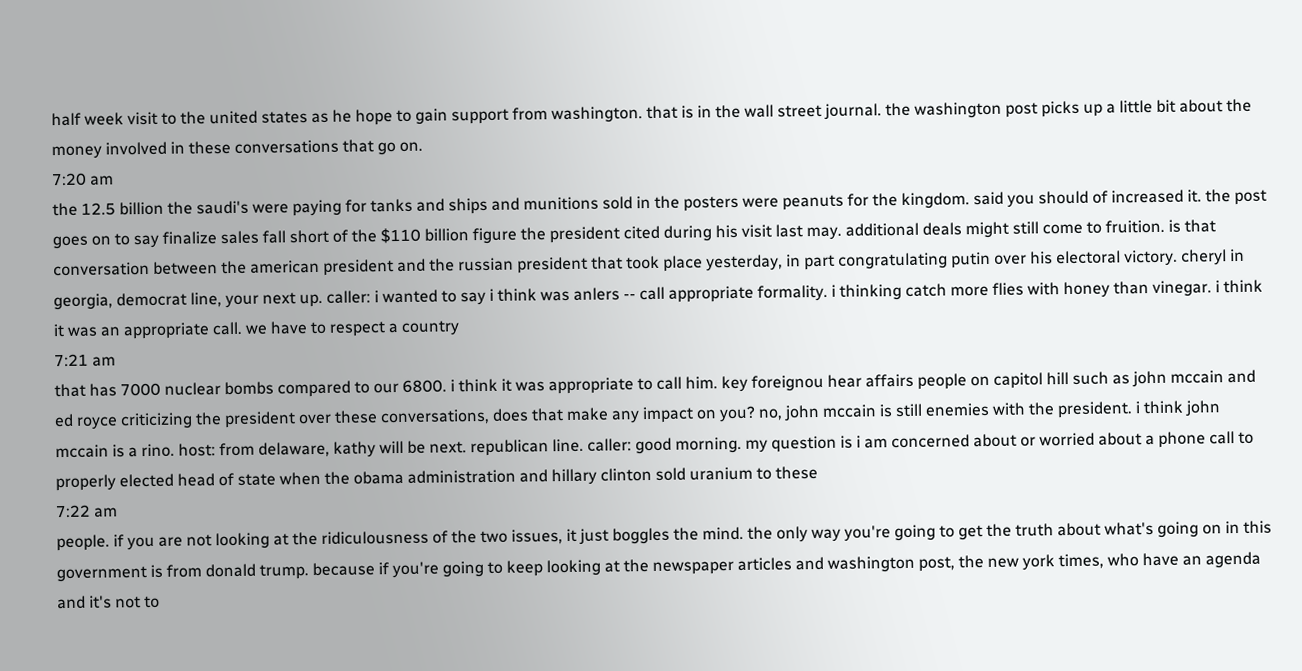half week visit to the united states as he hope to gain support from washington. that is in the wall street journal. the washington post picks up a little bit about the money involved in these conversations that go on.
7:20 am
the 12.5 billion the saudi's were paying for tanks and ships and munitions sold in the posters were peanuts for the kingdom. said you should of increased it. the post goes on to say finalize sales fall short of the $110 billion figure the president cited during his visit last may. additional deals might still come to fruition. is that conversation between the american president and the russian president that took place yesterday, in part congratulating putin over his electoral victory. cheryl in georgia, democrat line, your next up. caller: i wanted to say i think was anlers -- call appropriate formality. i thinking catch more flies with honey than vinegar. i think it was an appropriate call. we have to respect a country
7:21 am
that has 7000 nuclear bombs compared to our 6800. i think it was appropriate to call him. key foreignou hear affairs people on capitol hill such as john mccain and ed royce criticizing the president over these conversations, does that make any impact on you? no, john mccain is still enemies with the president. i think john mccain is a rino. host: from delaware, kathy will be next. republican line. caller: good morning. my question is i am concerned about or worried about a phone call to properly elected head of state when the obama administration and hillary clinton sold uranium to these
7:22 am
people. if you are not looking at the ridiculousness of the two issues, it just boggles the mind. the only way you're going to get the truth about what's going on in this government is from donald trump. because if you're going to keep looking at the newspaper articles and washington post, the new york times, who have an agenda and it's not to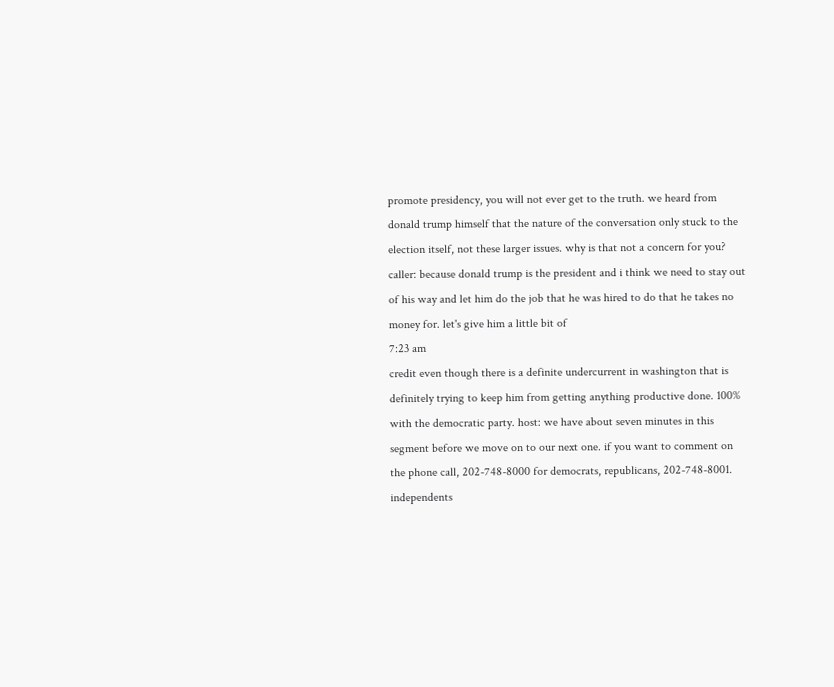promote presidency, you will not ever get to the truth. we heard from donald trump himself that the nature of the conversation only stuck to the election itself, not these larger issues. why is that not a concern for you? caller: because donald trump is the president and i think we need to stay out of his way and let him do the job that he was hired to do that he takes no money for. let's give him a little bit of
7:23 am
credit even though there is a definite undercurrent in washington that is definitely trying to keep him from getting anything productive done. 100% with the democratic party. host: we have about seven minutes in this segment before we move on to our next one. if you want to comment on the phone call, 202-748-8000 for democrats, republicans, 202-748-8001. independents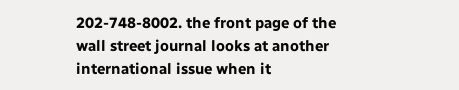202-748-8002. the front page of the wall street journal looks at another international issue when it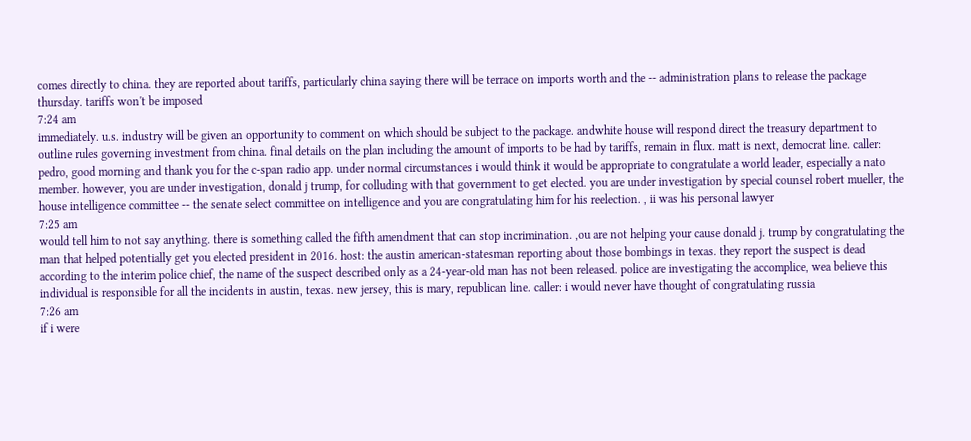comes directly to china. they are reported about tariffs, particularly china saying there will be terrace on imports worth and the -- administration plans to release the package thursday. tariffs won't be imposed
7:24 am
immediately. u.s. industry will be given an opportunity to comment on which should be subject to the package. andwhite house will respond direct the treasury department to outline rules governing investment from china. final details on the plan including the amount of imports to be had by tariffs, remain in flux. matt is next, democrat line. caller: pedro, good morning and thank you for the c-span radio app. under normal circumstances i would think it would be appropriate to congratulate a world leader, especially a nato member. however, you are under investigation, donald j trump, for colluding with that government to get elected. you are under investigation by special counsel robert mueller, the house intelligence committee -- the senate select committee on intelligence and you are congratulating him for his reelection. , ii was his personal lawyer
7:25 am
would tell him to not say anything. there is something called the fifth amendment that can stop incrimination. ,ou are not helping your cause donald j. trump by congratulating the man that helped potentially get you elected president in 2016. host: the austin american-statesman reporting about those bombings in texas. they report the suspect is dead according to the interim police chief, the name of the suspect described only as a 24-year-old man has not been released. police are investigating the accomplice, wea believe this individual is responsible for all the incidents in austin, texas. new jersey, this is mary, republican line. caller: i would never have thought of congratulating russia
7:26 am
if i were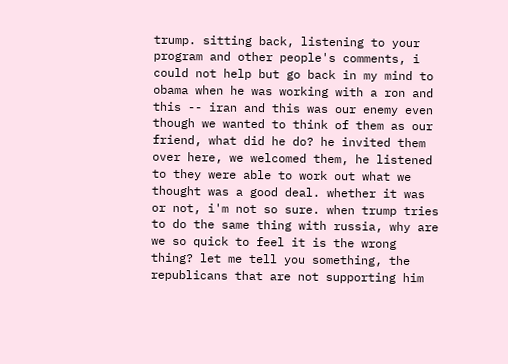trump. sitting back, listening to your program and other people's comments, i could not help but go back in my mind to obama when he was working with a ron and this -- iran and this was our enemy even though we wanted to think of them as our friend, what did he do? he invited them over here, we welcomed them, he listened to they were able to work out what we thought was a good deal. whether it was or not, i'm not so sure. when trump tries to do the same thing with russia, why are we so quick to feel it is the wrong thing? let me tell you something, the republicans that are not supporting him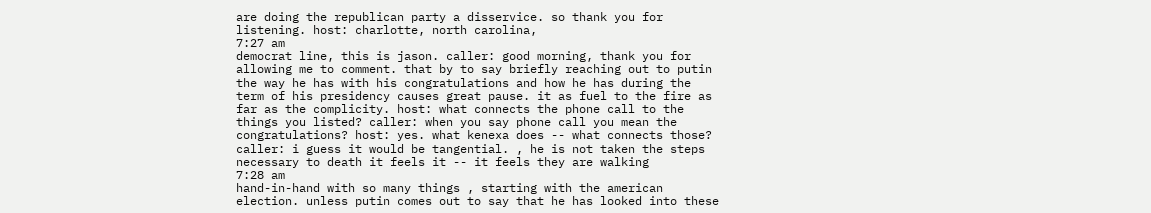are doing the republican party a disservice. so thank you for listening. host: charlotte, north carolina,
7:27 am
democrat line, this is jason. caller: good morning, thank you for allowing me to comment. that by to say briefly reaching out to putin the way he has with his congratulations and how he has during the term of his presidency causes great pause. it as fuel to the fire as far as the complicity. host: what connects the phone call to the things you listed? caller: when you say phone call you mean the congratulations? host: yes. what kenexa does -- what connects those? caller: i guess it would be tangential. , he is not taken the steps necessary to death it feels it -- it feels they are walking
7:28 am
hand-in-hand with so many things , starting with the american election. unless putin comes out to say that he has looked into these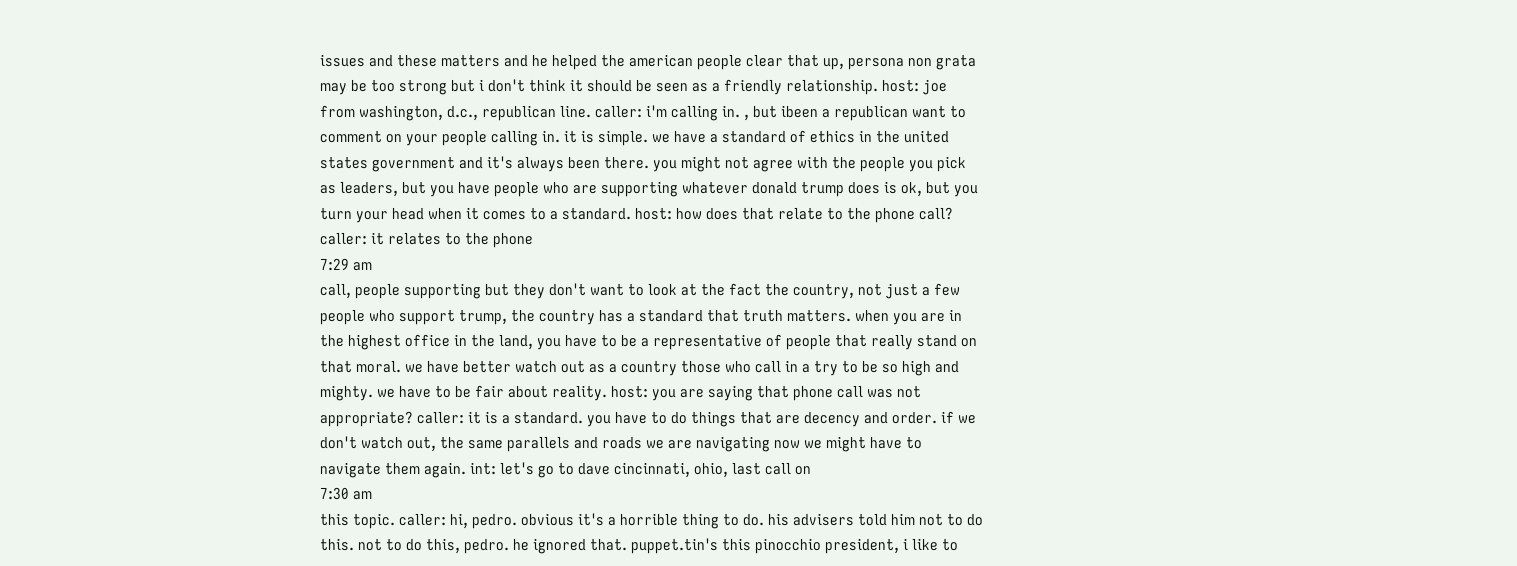issues and these matters and he helped the american people clear that up, persona non grata may be too strong but i don't think it should be seen as a friendly relationship. host: joe from washington, d.c., republican line. caller: i'm calling in. , but ibeen a republican want to comment on your people calling in. it is simple. we have a standard of ethics in the united states government and it's always been there. you might not agree with the people you pick as leaders, but you have people who are supporting whatever donald trump does is ok, but you turn your head when it comes to a standard. host: how does that relate to the phone call? caller: it relates to the phone
7:29 am
call, people supporting but they don't want to look at the fact the country, not just a few people who support trump, the country has a standard that truth matters. when you are in the highest office in the land, you have to be a representative of people that really stand on that moral. we have better watch out as a country those who call in a try to be so high and mighty. we have to be fair about reality. host: you are saying that phone call was not appropriate? caller: it is a standard. you have to do things that are decency and order. if we don't watch out, the same parallels and roads we are navigating now we might have to navigate them again. int: let's go to dave cincinnati, ohio, last call on
7:30 am
this topic. caller: hi, pedro. obvious it's a horrible thing to do. his advisers told him not to do this. not to do this, pedro. he ignored that. puppet.tin's this pinocchio president, i like to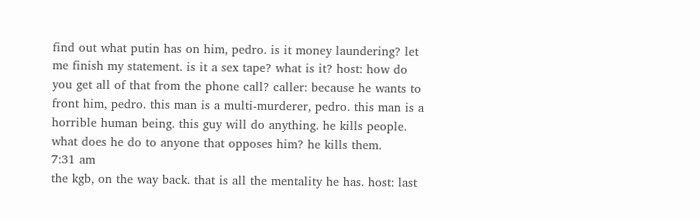find out what putin has on him, pedro. is it money laundering? let me finish my statement. is it a sex tape? what is it? host: how do you get all of that from the phone call? caller: because he wants to front him, pedro. this man is a multi-murderer, pedro. this man is a horrible human being. this guy will do anything. he kills people. what does he do to anyone that opposes him? he kills them.
7:31 am
the kgb, on the way back. that is all the mentality he has. host: last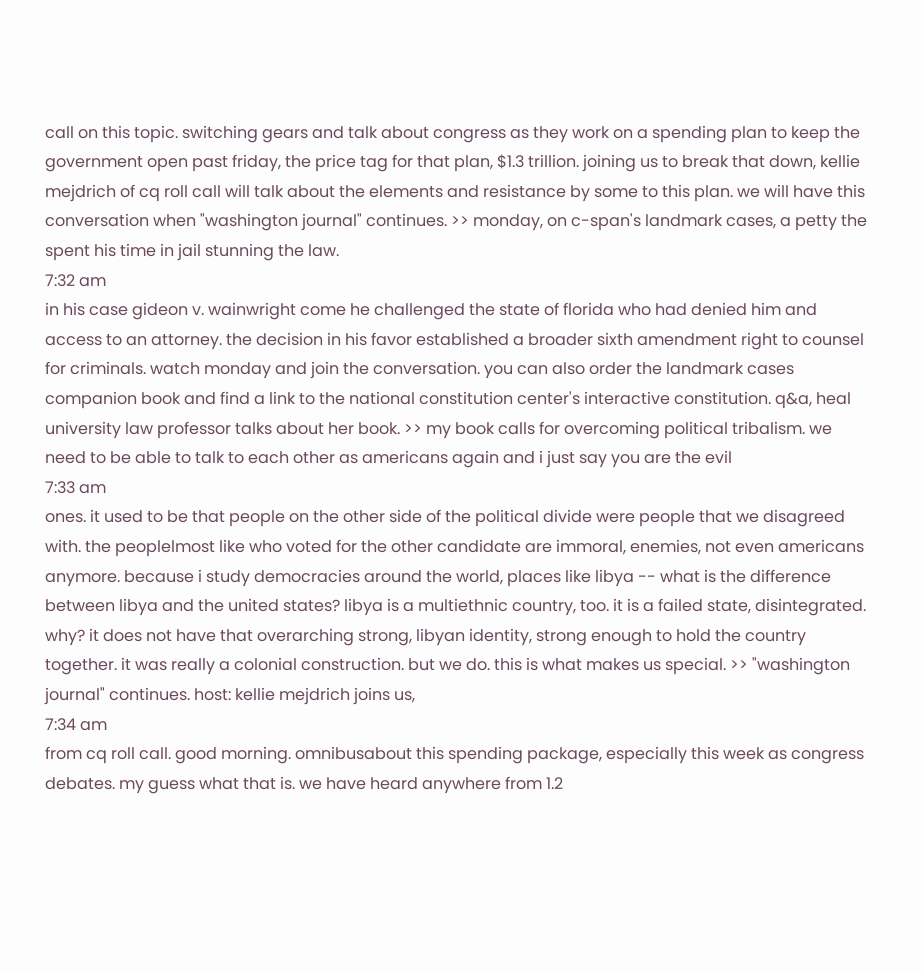call on this topic. switching gears and talk about congress as they work on a spending plan to keep the government open past friday, the price tag for that plan, $1.3 trillion. joining us to break that down, kellie mejdrich of cq roll call will talk about the elements and resistance by some to this plan. we will have this conversation when "washington journal" continues. >> monday, on c-span's landmark cases, a petty the spent his time in jail stunning the law.
7:32 am
in his case gideon v. wainwright come he challenged the state of florida who had denied him and access to an attorney. the decision in his favor established a broader sixth amendment right to counsel for criminals. watch monday and join the conversation. you can also order the landmark cases companion book and find a link to the national constitution center's interactive constitution. q&a, heal university law professor talks about her book. >> my book calls for overcoming political tribalism. we need to be able to talk to each other as americans again and i just say you are the evil
7:33 am
ones. it used to be that people on the other side of the political divide were people that we disagreed with. the peoplelmost like who voted for the other candidate are immoral, enemies, not even americans anymore. because i study democracies around the world, places like libya -- what is the difference between libya and the united states? libya is a multiethnic country, too. it is a failed state, disintegrated. why? it does not have that overarching strong, libyan identity, strong enough to hold the country together. it was really a colonial construction. but we do. this is what makes us special. >> "washington journal" continues. host: kellie mejdrich joins us,
7:34 am
from cq roll call. good morning. omnibusabout this spending package, especially this week as congress debates. my guess what that is. we have heard anywhere from 1.2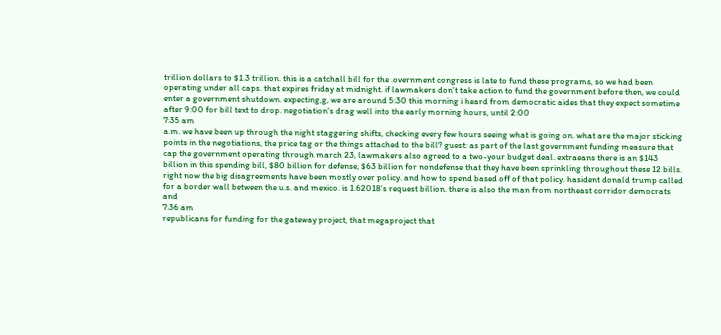trillion dollars to $1.3 trillion. this is a catchall bill for the .overnment congress is late to fund these programs, so we had been operating under all caps. that expires friday at midnight. if lawmakers don't take action to fund the government before then, we could enter a government shutdown. expecting,g, we are around 5:30 this morning i heard from democratic aides that they expect sometime after 9:00 for bill text to drop. negotiation's drag well into the early morning hours, until 2:00
7:35 am
a.m. we have been up through the night staggering shifts, checking every few hours seeing what is going on. what are the major sticking points in the negotiations, the price tag or the things attached to the bill? guest: as part of the last government funding measure that cap the government operating through march 23, lawmakers also agreed to a two-your budget deal. extraeans there is an $143 billion in this spending bill, $80 billion for defense, $63 billion for nondefense that they have been sprinkling throughout these 12 bills. right now the big disagreements have been mostly over policy. and how to spend based off of that policy. hasident donald trump called for a border wall between the u.s. and mexico. is 1.62018's request billion. there is also the man from northeast corridor democrats and
7:36 am
republicans for funding for the gateway project, that megaproject that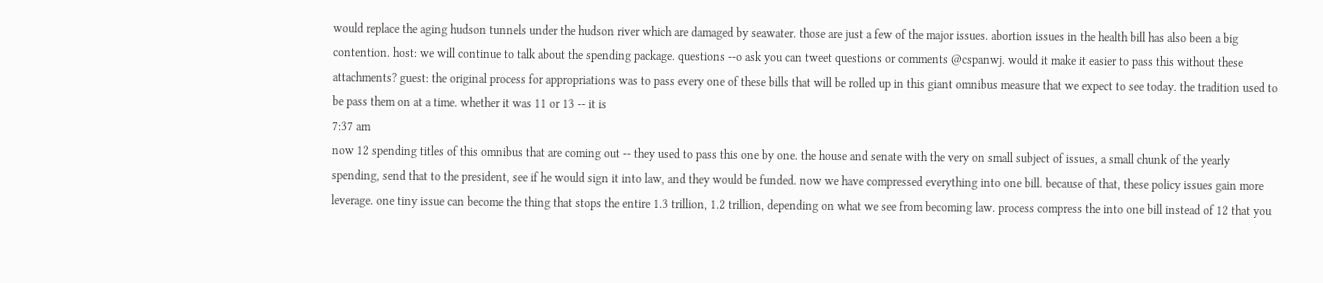would replace the aging hudson tunnels under the hudson river which are damaged by seawater. those are just a few of the major issues. abortion issues in the health bill has also been a big contention. host: we will continue to talk about the spending package. questions --o ask you can tweet questions or comments @cspanwj. would it make it easier to pass this without these attachments? guest: the original process for appropriations was to pass every one of these bills that will be rolled up in this giant omnibus measure that we expect to see today. the tradition used to be pass them on at a time. whether it was 11 or 13 -- it is
7:37 am
now 12 spending titles of this omnibus that are coming out -- they used to pass this one by one. the house and senate with the very on small subject of issues, a small chunk of the yearly spending, send that to the president, see if he would sign it into law, and they would be funded. now we have compressed everything into one bill. because of that, these policy issues gain more leverage. one tiny issue can become the thing that stops the entire 1.3 trillion, 1.2 trillion, depending on what we see from becoming law. process compress the into one bill instead of 12 that you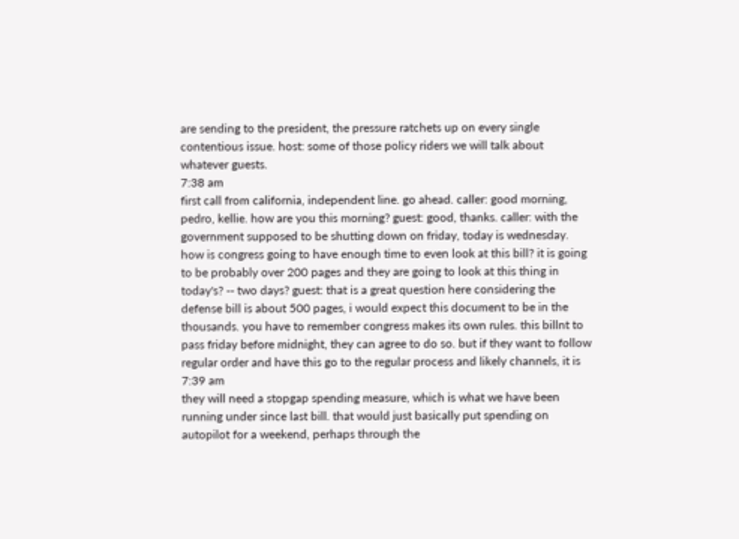are sending to the president, the pressure ratchets up on every single contentious issue. host: some of those policy riders we will talk about whatever guests.
7:38 am
first call from california, independent line. go ahead. caller: good morning, pedro, kellie. how are you this morning? guest: good, thanks. caller: with the government supposed to be shutting down on friday, today is wednesday. how is congress going to have enough time to even look at this bill? it is going to be probably over 200 pages and they are going to look at this thing in today's? -- two days? guest: that is a great question here considering the defense bill is about 500 pages, i would expect this document to be in the thousands. you have to remember congress makes its own rules. this billnt to pass friday before midnight, they can agree to do so. but if they want to follow regular order and have this go to the regular process and likely channels, it is
7:39 am
they will need a stopgap spending measure, which is what we have been running under since last bill. that would just basically put spending on autopilot for a weekend, perhaps through the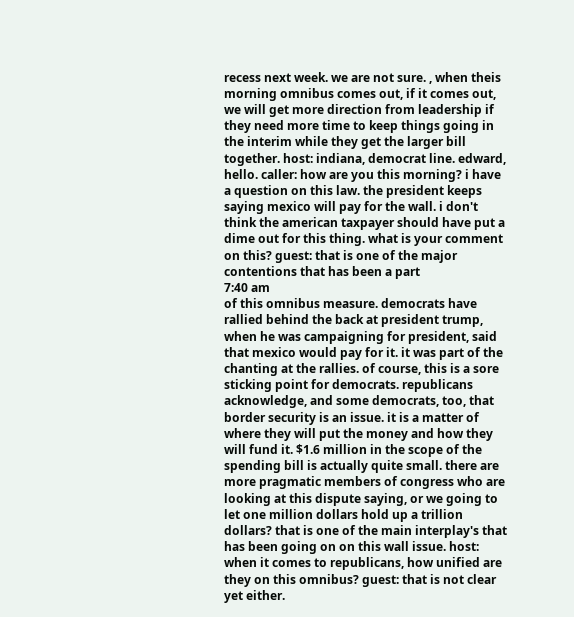recess next week. we are not sure. , when theis morning omnibus comes out, if it comes out, we will get more direction from leadership if they need more time to keep things going in the interim while they get the larger bill together. host: indiana, democrat line. edward, hello. caller: how are you this morning? i have a question on this law. the president keeps saying mexico will pay for the wall. i don't think the american taxpayer should have put a dime out for this thing. what is your comment on this? guest: that is one of the major contentions that has been a part
7:40 am
of this omnibus measure. democrats have rallied behind the back at president trump, when he was campaigning for president, said that mexico would pay for it. it was part of the chanting at the rallies. of course, this is a sore sticking point for democrats. republicans acknowledge, and some democrats, too, that border security is an issue. it is a matter of where they will put the money and how they will fund it. $1.6 million in the scope of the spending bill is actually quite small. there are more pragmatic members of congress who are looking at this dispute saying, or we going to let one million dollars hold up a trillion dollars? that is one of the main interplay's that has been going on on this wall issue. host: when it comes to republicans, how unified are they on this omnibus? guest: that is not clear yet either.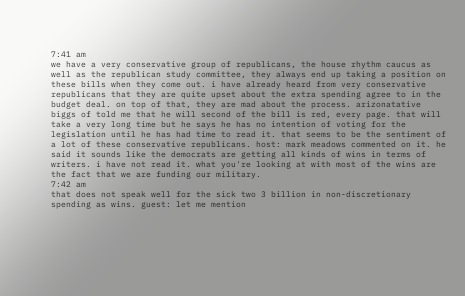7:41 am
we have a very conservative group of republicans, the house rhythm caucus as well as the republican study committee, they always end up taking a position on these bills when they come out. i have already heard from very conservative republicans that they are quite upset about the extra spending agree to in the budget deal. on top of that, they are mad about the process. arizonatative biggs of told me that he will second of the bill is red, every page. that will take a very long time but he says he has no intention of voting for the legislation until he has had time to read it. that seems to be the sentiment of a lot of these conservative republicans. host: mark meadows commented on it. he said it sounds like the democrats are getting all kinds of wins in terms of writers. i have not read it. what you're looking at with most of the wins are the fact that we are funding our military.
7:42 am
that does not speak well for the sick two 3 billion in non-discretionary spending as wins. guest: let me mention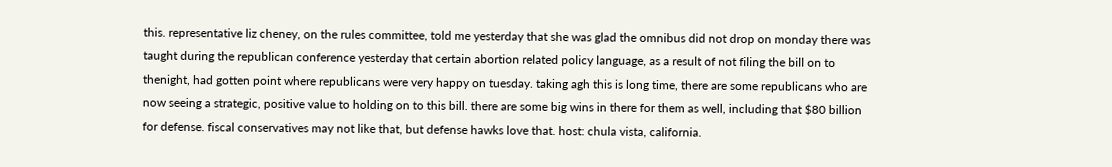this. representative liz cheney, on the rules committee, told me yesterday that she was glad the omnibus did not drop on monday there was taught during the republican conference yesterday that certain abortion related policy language, as a result of not filing the bill on to thenight, had gotten point where republicans were very happy on tuesday. taking agh this is long time, there are some republicans who are now seeing a strategic, positive value to holding on to this bill. there are some big wins in there for them as well, including that $80 billion for defense. fiscal conservatives may not like that, but defense hawks love that. host: chula vista, california.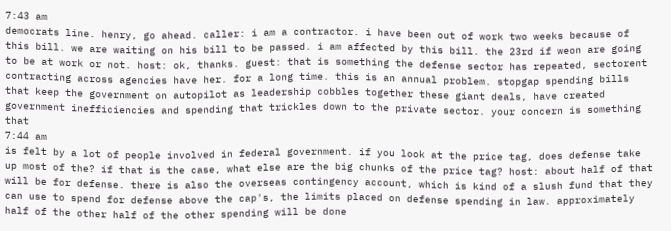7:43 am
democrats line. henry, go ahead. caller: i am a contractor. i have been out of work two weeks because of this bill. we are waiting on his bill to be passed. i am affected by this bill. the 23rd if weon are going to be at work or not. host: ok, thanks. guest: that is something the defense sector has repeated, sectorent contracting across agencies have her. for a long time. this is an annual problem. stopgap spending bills that keep the government on autopilot as leadership cobbles together these giant deals, have created government inefficiencies and spending that trickles down to the private sector. your concern is something that
7:44 am
is felt by a lot of people involved in federal government. if you look at the price tag, does defense take up most of the? if that is the case, what else are the big chunks of the price tag? host: about half of that will be for defense. there is also the overseas contingency account, which is kind of a slush fund that they can use to spend for defense above the cap's, the limits placed on defense spending in law. approximately half of the other half of the other spending will be done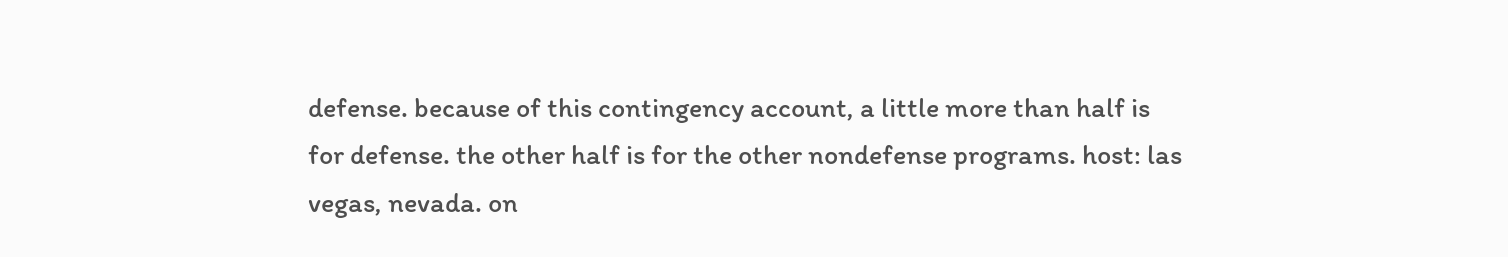defense. because of this contingency account, a little more than half is for defense. the other half is for the other nondefense programs. host: las vegas, nevada. on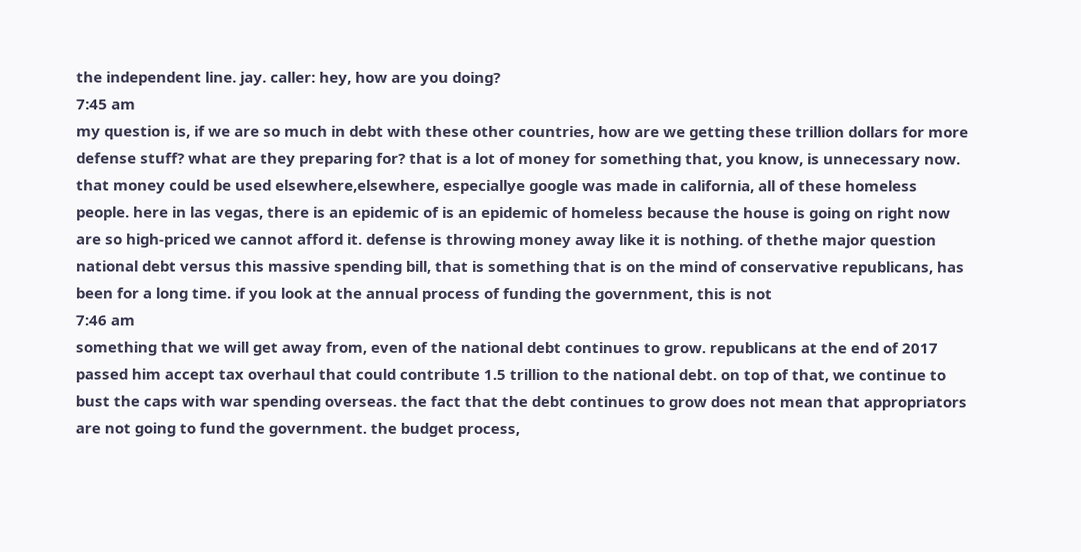the independent line. jay. caller: hey, how are you doing?
7:45 am
my question is, if we are so much in debt with these other countries, how are we getting these trillion dollars for more defense stuff? what are they preparing for? that is a lot of money for something that, you know, is unnecessary now. that money could be used elsewhere,elsewhere, especiallye google was made in california, all of these homeless people. here in las vegas, there is an epidemic of is an epidemic of homeless because the house is going on right now are so high-priced we cannot afford it. defense is throwing money away like it is nothing. of thethe major question national debt versus this massive spending bill, that is something that is on the mind of conservative republicans, has been for a long time. if you look at the annual process of funding the government, this is not
7:46 am
something that we will get away from, even of the national debt continues to grow. republicans at the end of 2017 passed him accept tax overhaul that could contribute 1.5 trillion to the national debt. on top of that, we continue to bust the caps with war spending overseas. the fact that the debt continues to grow does not mean that appropriators are not going to fund the government. the budget process,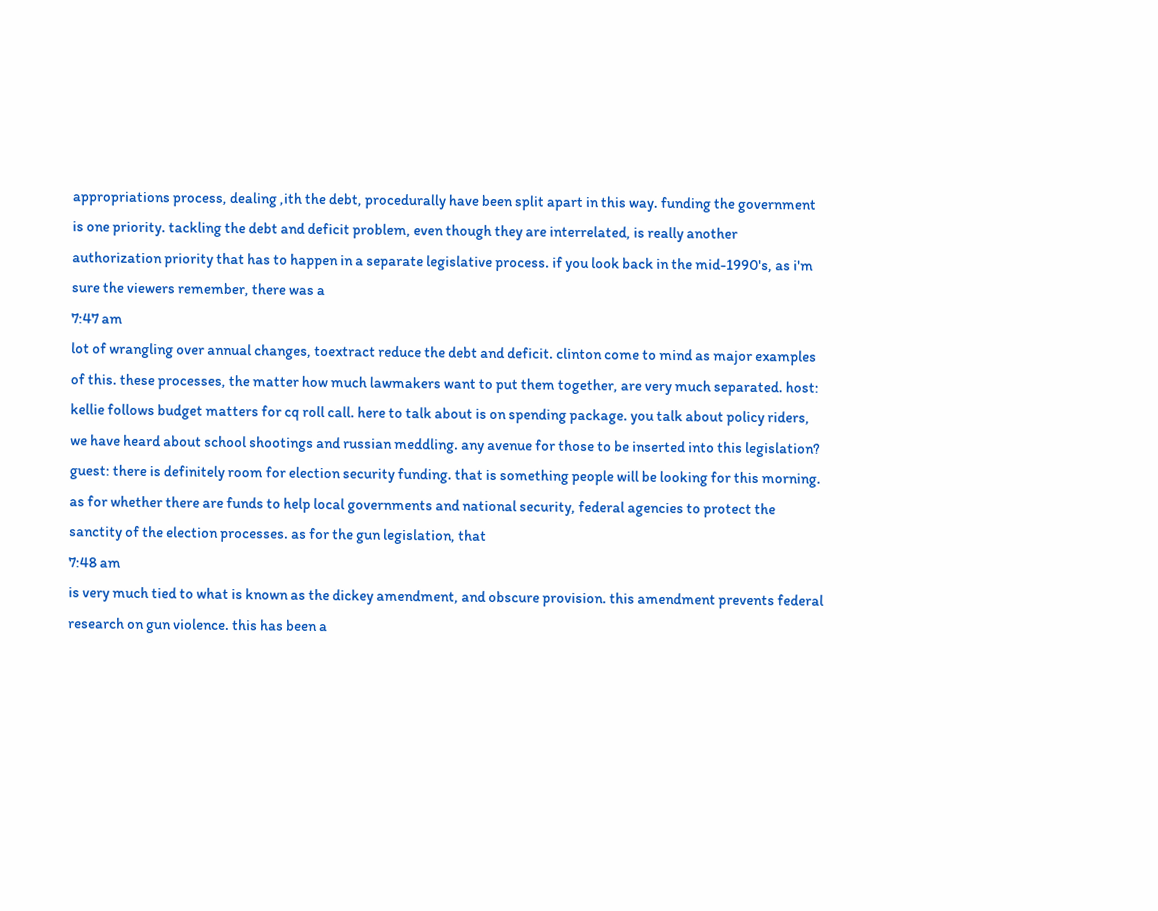appropriations process, dealing ,ith the debt, procedurally have been split apart in this way. funding the government is one priority. tackling the debt and deficit problem, even though they are interrelated, is really another authorization priority that has to happen in a separate legislative process. if you look back in the mid-1990's, as i'm sure the viewers remember, there was a
7:47 am
lot of wrangling over annual changes, toextract reduce the debt and deficit. clinton come to mind as major examples of this. these processes, the matter how much lawmakers want to put them together, are very much separated. host: kellie follows budget matters for cq roll call. here to talk about is on spending package. you talk about policy riders, we have heard about school shootings and russian meddling. any avenue for those to be inserted into this legislation? guest: there is definitely room for election security funding. that is something people will be looking for this morning. as for whether there are funds to help local governments and national security, federal agencies to protect the sanctity of the election processes. as for the gun legislation, that
7:48 am
is very much tied to what is known as the dickey amendment, and obscure provision. this amendment prevents federal research on gun violence. this has been a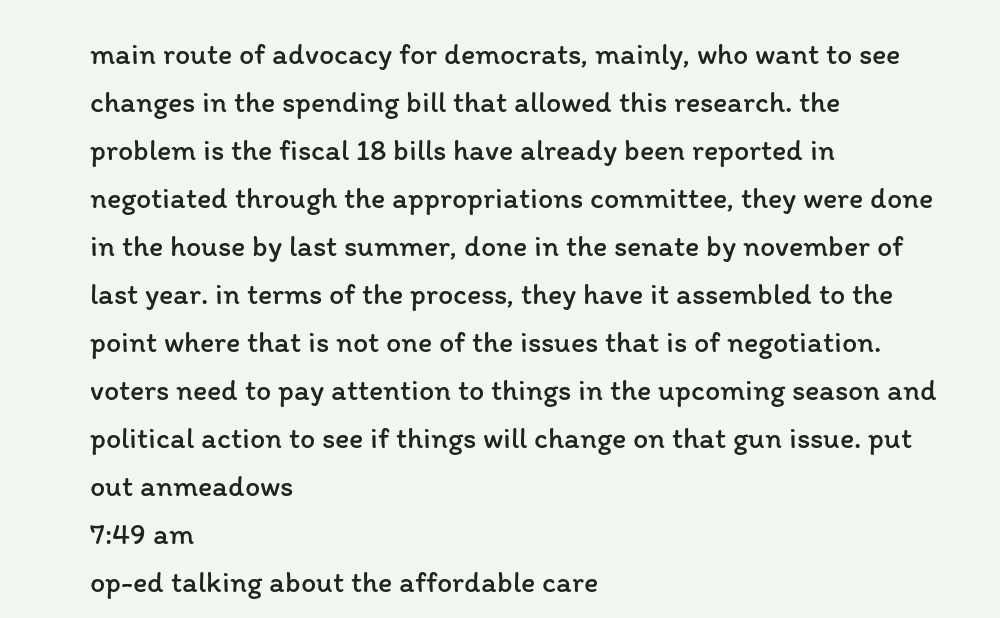main route of advocacy for democrats, mainly, who want to see changes in the spending bill that allowed this research. the problem is the fiscal 18 bills have already been reported in negotiated through the appropriations committee, they were done in the house by last summer, done in the senate by november of last year. in terms of the process, they have it assembled to the point where that is not one of the issues that is of negotiation. voters need to pay attention to things in the upcoming season and political action to see if things will change on that gun issue. put out anmeadows
7:49 am
op-ed talking about the affordable care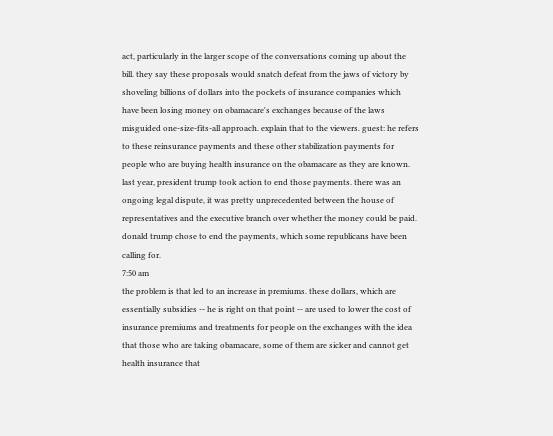act, particularly in the larger scope of the conversations coming up about the bill. they say these proposals would snatch defeat from the jaws of victory by shoveling billions of dollars into the pockets of insurance companies which have been losing money on obamacare's exchanges because of the laws misguided one-size-fits-all approach. explain that to the viewers. guest: he refers to these reinsurance payments and these other stabilization payments for people who are buying health insurance on the obamacare as they are known. last year, president trump took action to end those payments. there was an ongoing legal dispute, it was pretty unprecedented between the house of representatives and the executive branch over whether the money could be paid. donald trump chose to end the payments, which some republicans have been calling for.
7:50 am
the problem is that led to an increase in premiums. these dollars, which are essentially subsidies -- he is right on that point -- are used to lower the cost of insurance premiums and treatments for people on the exchanges with the idea that those who are taking obamacare, some of them are sicker and cannot get health insurance that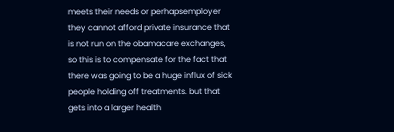meets their needs or perhapsemployer they cannot afford private insurance that is not run on the obamacare exchanges, so this is to compensate for the fact that there was going to be a huge influx of sick people holding off treatments. but that gets into a larger health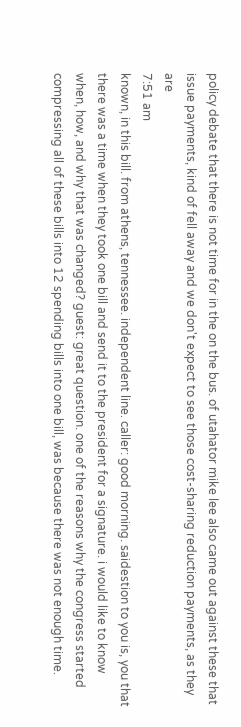policy debate that there is not time for in the on the bus. of utahator mike lee also came out against these that issue payments, kind of fell away and we don't expect to see those cost-sharing reduction payments, as they are
7:51 am
known, in this bill. from athens, tennessee. independent line. caller: good morning. saidestion to you is, you that there was a time when they took one bill and send it to the president for a signature. i would like to know when, how, and why that was changed? guest: great question. one of the reasons why the congress started compressing all of these bills into 12 spending bills into one bill, was because there was not enough time.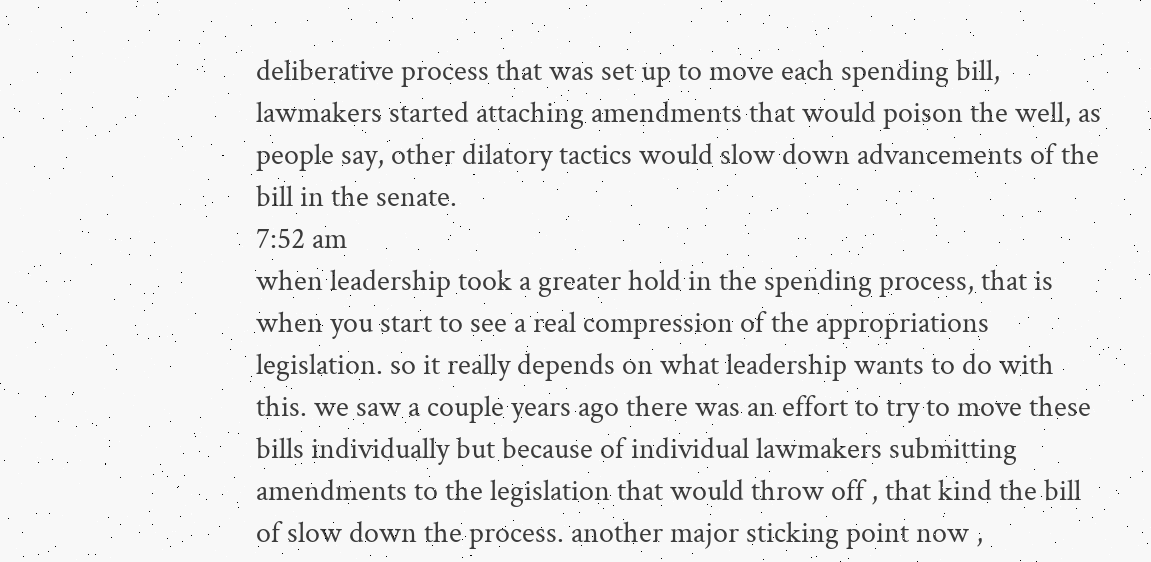deliberative process that was set up to move each spending bill, lawmakers started attaching amendments that would poison the well, as people say, other dilatory tactics would slow down advancements of the bill in the senate.
7:52 am
when leadership took a greater hold in the spending process, that is when you start to see a real compression of the appropriations legislation. so it really depends on what leadership wants to do with this. we saw a couple years ago there was an effort to try to move these bills individually but because of individual lawmakers submitting amendments to the legislation that would throw off , that kind the bill of slow down the process. another major sticking point now ,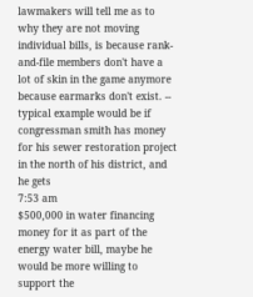lawmakers will tell me as to why they are not moving individual bills, is because rank-and-file members don't have a lot of skin in the game anymore because earmarks don't exist. -- typical example would be if congressman smith has money for his sewer restoration project in the north of his district, and he gets
7:53 am
$500,000 in water financing money for it as part of the energy water bill, maybe he would be more willing to support the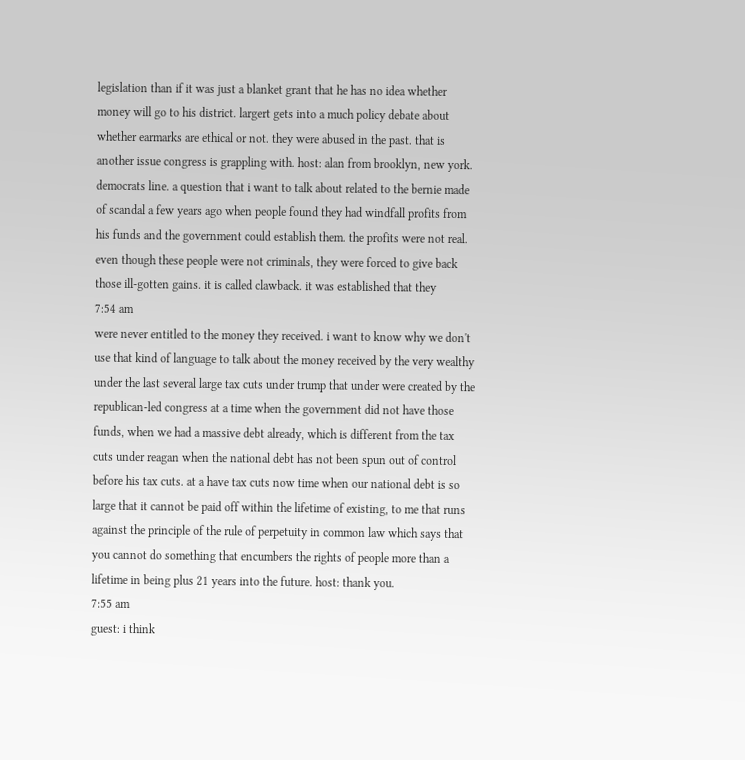legislation than if it was just a blanket grant that he has no idea whether money will go to his district. largert gets into a much policy debate about whether earmarks are ethical or not. they were abused in the past. that is another issue congress is grappling with. host: alan from brooklyn, new york. democrats line. a question that i want to talk about related to the bernie made of scandal a few years ago when people found they had windfall profits from his funds and the government could establish them. the profits were not real. even though these people were not criminals, they were forced to give back those ill-gotten gains. it is called clawback. it was established that they
7:54 am
were never entitled to the money they received. i want to know why we don't use that kind of language to talk about the money received by the very wealthy under the last several large tax cuts under trump that under were created by the republican-led congress at a time when the government did not have those funds, when we had a massive debt already, which is different from the tax cuts under reagan when the national debt has not been spun out of control before his tax cuts. at a have tax cuts now time when our national debt is so large that it cannot be paid off within the lifetime of existing, to me that runs against the principle of the rule of perpetuity in common law which says that you cannot do something that encumbers the rights of people more than a lifetime in being plus 21 years into the future. host: thank you.
7:55 am
guest: i think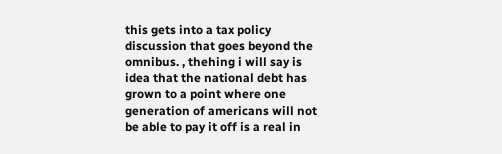this gets into a tax policy discussion that goes beyond the omnibus. , thehing i will say is idea that the national debt has grown to a point where one generation of americans will not be able to pay it off is a real in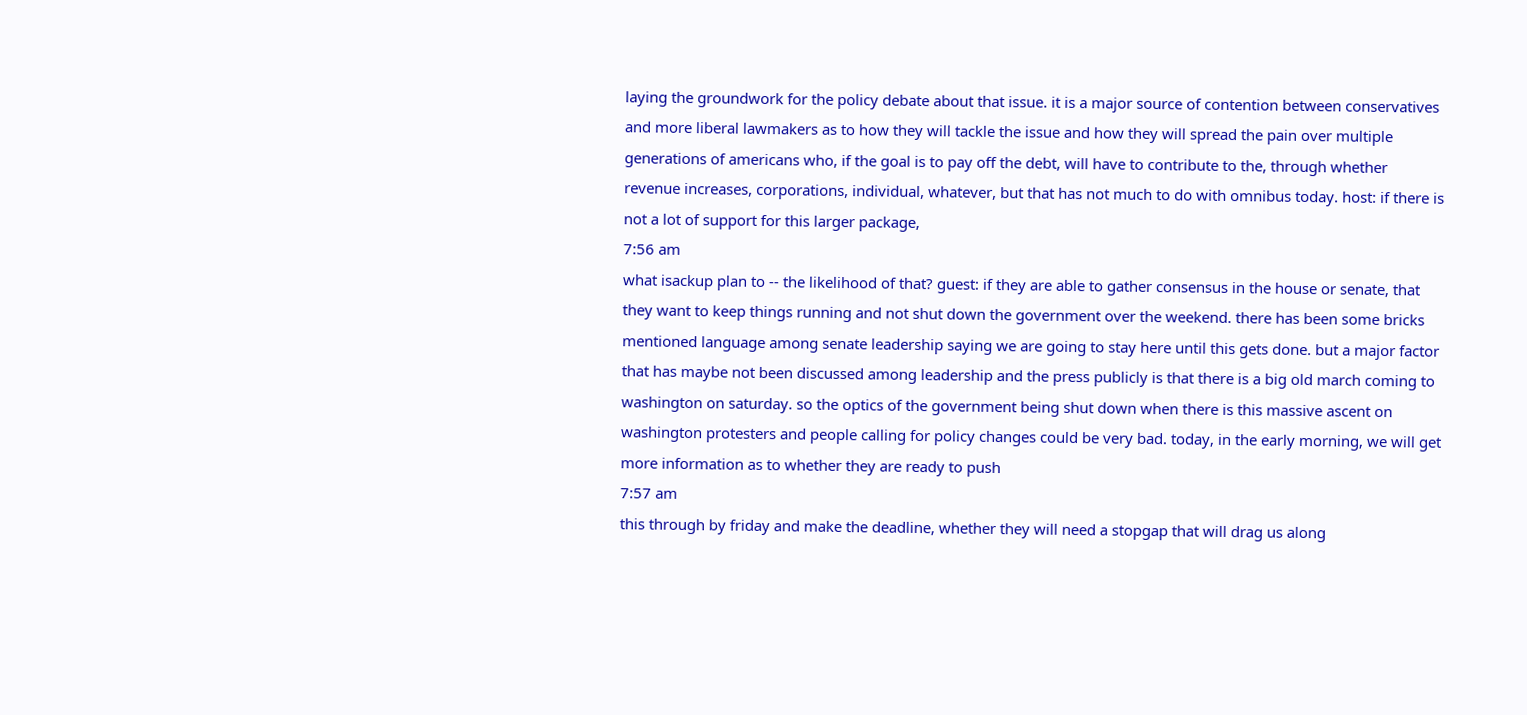laying the groundwork for the policy debate about that issue. it is a major source of contention between conservatives and more liberal lawmakers as to how they will tackle the issue and how they will spread the pain over multiple generations of americans who, if the goal is to pay off the debt, will have to contribute to the, through whether revenue increases, corporations, individual, whatever, but that has not much to do with omnibus today. host: if there is not a lot of support for this larger package,
7:56 am
what isackup plan to -- the likelihood of that? guest: if they are able to gather consensus in the house or senate, that they want to keep things running and not shut down the government over the weekend. there has been some bricks mentioned language among senate leadership saying we are going to stay here until this gets done. but a major factor that has maybe not been discussed among leadership and the press publicly is that there is a big old march coming to washington on saturday. so the optics of the government being shut down when there is this massive ascent on washington protesters and people calling for policy changes could be very bad. today, in the early morning, we will get more information as to whether they are ready to push
7:57 am
this through by friday and make the deadline, whether they will need a stopgap that will drag us along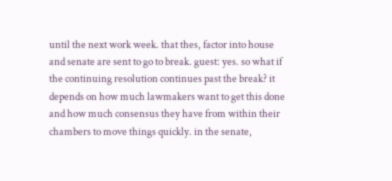until the next work week. that thes, factor into house and senate are sent to go to break. guest: yes. so what if the continuing resolution continues past the break? it depends on how much lawmakers want to get this done and how much consensus they have from within their chambers to move things quickly. in the senate,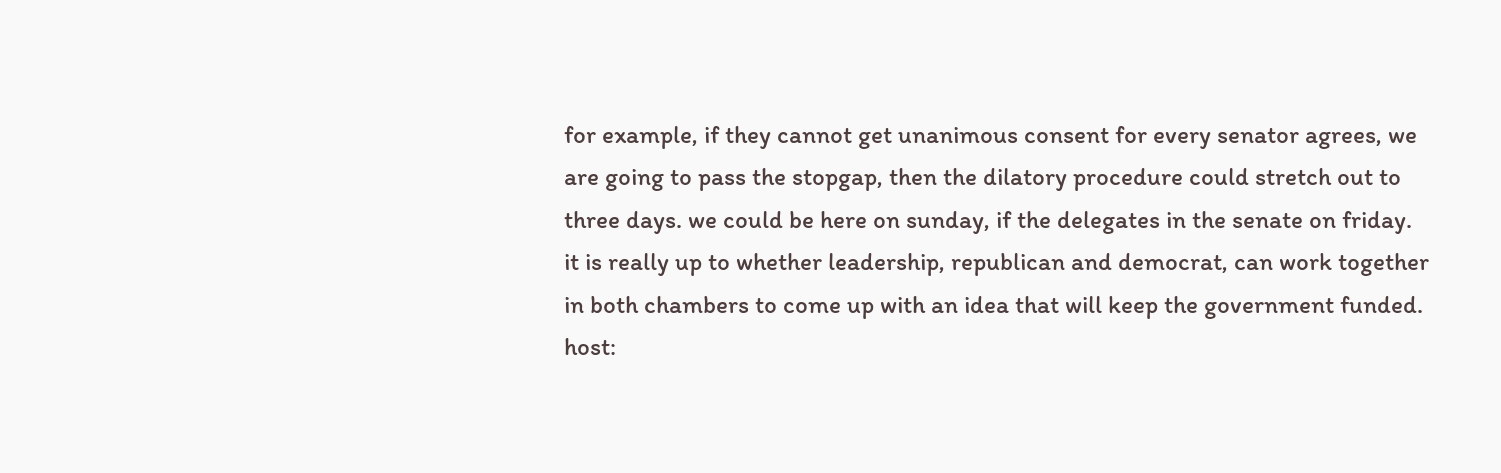for example, if they cannot get unanimous consent for every senator agrees, we are going to pass the stopgap, then the dilatory procedure could stretch out to three days. we could be here on sunday, if the delegates in the senate on friday. it is really up to whether leadership, republican and democrat, can work together in both chambers to come up with an idea that will keep the government funded. host: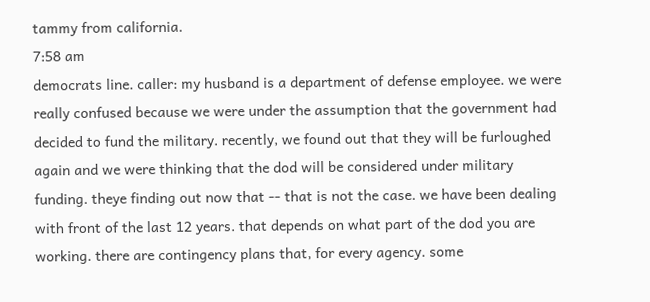tammy from california.
7:58 am
democrats line. caller: my husband is a department of defense employee. we were really confused because we were under the assumption that the government had decided to fund the military. recently, we found out that they will be furloughed again and we were thinking that the dod will be considered under military funding. theye finding out now that -- that is not the case. we have been dealing with front of the last 12 years. that depends on what part of the dod you are working. there are contingency plans that, for every agency. some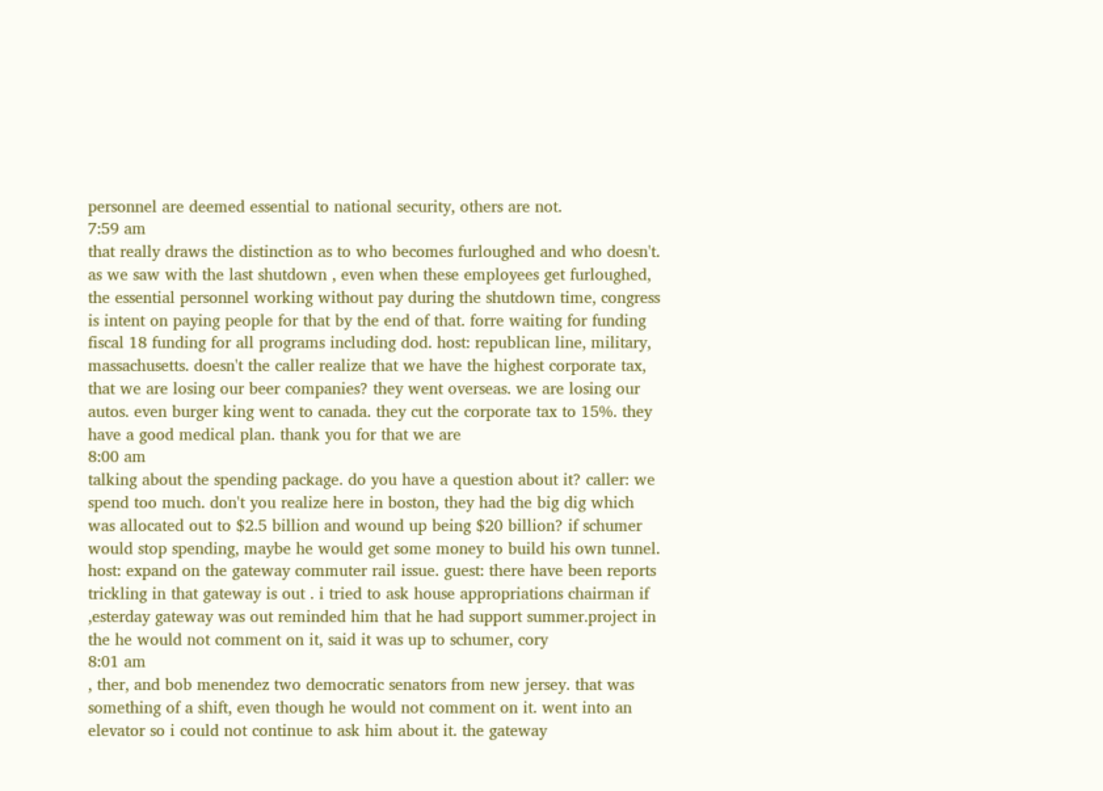personnel are deemed essential to national security, others are not.
7:59 am
that really draws the distinction as to who becomes furloughed and who doesn't. as we saw with the last shutdown , even when these employees get furloughed, the essential personnel working without pay during the shutdown time, congress is intent on paying people for that by the end of that. forre waiting for funding fiscal 18 funding for all programs including dod. host: republican line, military, massachusetts. doesn't the caller realize that we have the highest corporate tax, that we are losing our beer companies? they went overseas. we are losing our autos. even burger king went to canada. they cut the corporate tax to 15%. they have a good medical plan. thank you for that we are
8:00 am
talking about the spending package. do you have a question about it? caller: we spend too much. don't you realize here in boston, they had the big dig which was allocated out to $2.5 billion and wound up being $20 billion? if schumer would stop spending, maybe he would get some money to build his own tunnel. host: expand on the gateway commuter rail issue. guest: there have been reports trickling in that gateway is out . i tried to ask house appropriations chairman if ,esterday gateway was out reminded him that he had support summer.project in the he would not comment on it, said it was up to schumer, cory
8:01 am
, ther, and bob menendez two democratic senators from new jersey. that was something of a shift, even though he would not comment on it. went into an elevator so i could not continue to ask him about it. the gateway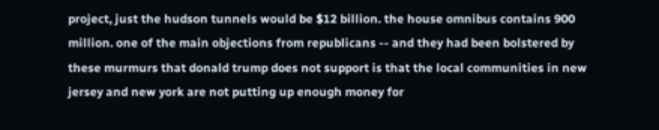project, just the hudson tunnels would be $12 billion. the house omnibus contains 900 million. one of the main objections from republicans -- and they had been bolstered by these murmurs that donald trump does not support is that the local communities in new jersey and new york are not putting up enough money for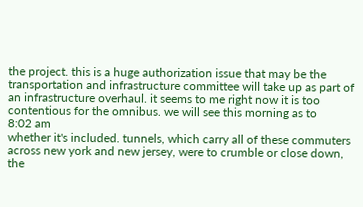the project. this is a huge authorization issue that may be the transportation and infrastructure committee will take up as part of an infrastructure overhaul. it seems to me right now it is too contentious for the omnibus. we will see this morning as to
8:02 am
whether it's included. tunnels, which carry all of these commuters across new york and new jersey, were to crumble or close down, the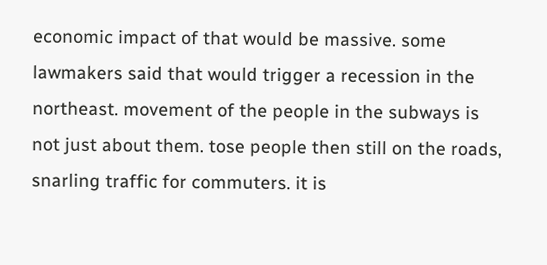economic impact of that would be massive. some lawmakers said that would trigger a recession in the northeast. movement of the people in the subways is not just about them. tose people then still on the roads, snarling traffic for commuters. it is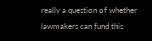really a question of whether lawmakers can fund this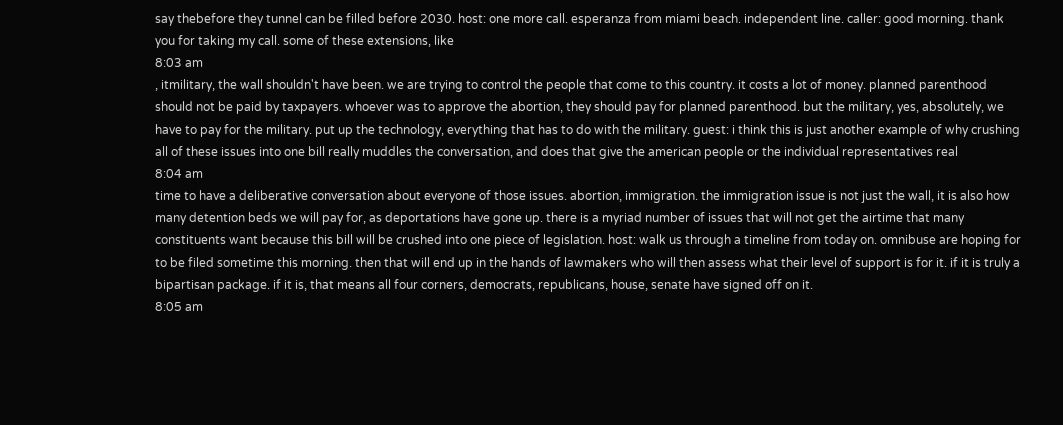say thebefore they tunnel can be filled before 2030. host: one more call. esperanza from miami beach. independent line. caller: good morning. thank you for taking my call. some of these extensions, like
8:03 am
, itmilitary, the wall shouldn't have been. we are trying to control the people that come to this country. it costs a lot of money. planned parenthood should not be paid by taxpayers. whoever was to approve the abortion, they should pay for planned parenthood. but the military, yes, absolutely, we have to pay for the military. put up the technology, everything that has to do with the military. guest: i think this is just another example of why crushing all of these issues into one bill really muddles the conversation, and does that give the american people or the individual representatives real
8:04 am
time to have a deliberative conversation about everyone of those issues. abortion, immigration. the immigration issue is not just the wall, it is also how many detention beds we will pay for, as deportations have gone up. there is a myriad number of issues that will not get the airtime that many constituents want because this bill will be crushed into one piece of legislation. host: walk us through a timeline from today on. omnibuse are hoping for to be filed sometime this morning. then that will end up in the hands of lawmakers who will then assess what their level of support is for it. if it is truly a bipartisan package. if it is, that means all four corners, democrats, republicans, house, senate have signed off on it.
8:05 am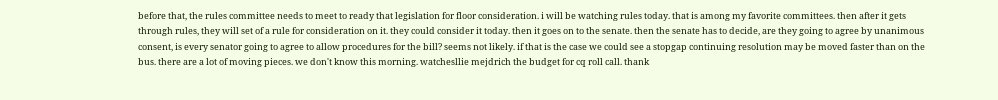before that, the rules committee needs to meet to ready that legislation for floor consideration. i will be watching rules today. that is among my favorite committees. then after it gets through rules, they will set of a rule for consideration on it. they could consider it today. then it goes on to the senate. then the senate has to decide, are they going to agree by unanimous consent, is every senator going to agree to allow procedures for the bill? seems not likely. if that is the case we could see a stopgap continuing resolution may be moved faster than on the bus. there are a lot of moving pieces. we don't know this morning. watchesllie mejdrich the budget for cq roll call. thank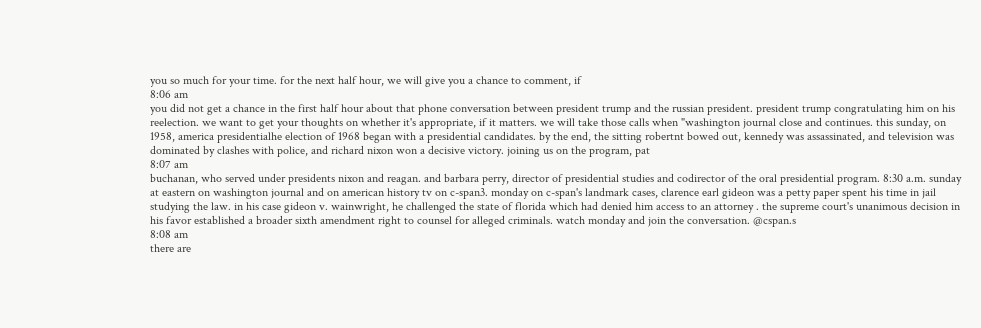you so much for your time. for the next half hour, we will give you a chance to comment, if
8:06 am
you did not get a chance in the first half hour about that phone conversation between president trump and the russian president. president trump congratulating him on his reelection. we want to get your thoughts on whether it's appropriate, if it matters. we will take those calls when "washington journal close and continues. this sunday, on 1958, america presidentialhe election of 1968 began with a presidential candidates. by the end, the sitting robertnt bowed out, kennedy was assassinated, and television was dominated by clashes with police, and richard nixon won a decisive victory. joining us on the program, pat
8:07 am
buchanan, who served under presidents nixon and reagan. and barbara perry, director of presidential studies and codirector of the oral presidential program. 8:30 a.m. sunday at eastern on washington journal and on american history tv on c-span3. monday on c-span's landmark cases, clarence earl gideon was a petty paper spent his time in jail studying the law. in his case gideon v. wainwright, he challenged the state of florida which had denied him access to an attorney . the supreme court's unanimous decision in his favor established a broader sixth amendment right to counsel for alleged criminals. watch monday and join the conversation. @cspan.s
8:08 am
there are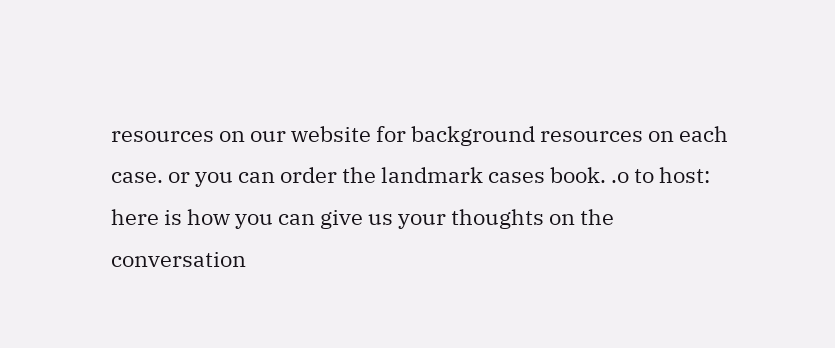resources on our website for background resources on each case. or you can order the landmark cases book. .o to host: here is how you can give us your thoughts on the conversation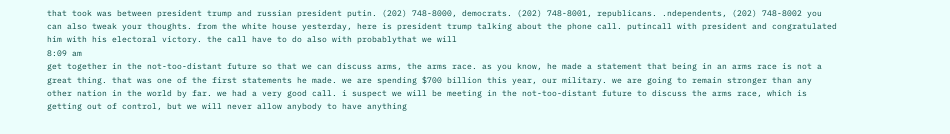that took was between president trump and russian president putin. (202) 748-8000, democrats. (202) 748-8001, republicans. .ndependents, (202) 748-8002 you can also tweak your thoughts. from the white house yesterday, here is president trump talking about the phone call. putincall with president and congratulated him with his electoral victory. the call have to do also with probablythat we will
8:09 am
get together in the not-too-distant future so that we can discuss arms, the arms race. as you know, he made a statement that being in an arms race is not a great thing. that was one of the first statements he made. we are spending $700 billion this year, our military. we are going to remain stronger than any other nation in the world by far. we had a very good call. i suspect we will be meeting in the not-too-distant future to discuss the arms race, which is getting out of control, but we will never allow anybody to have anything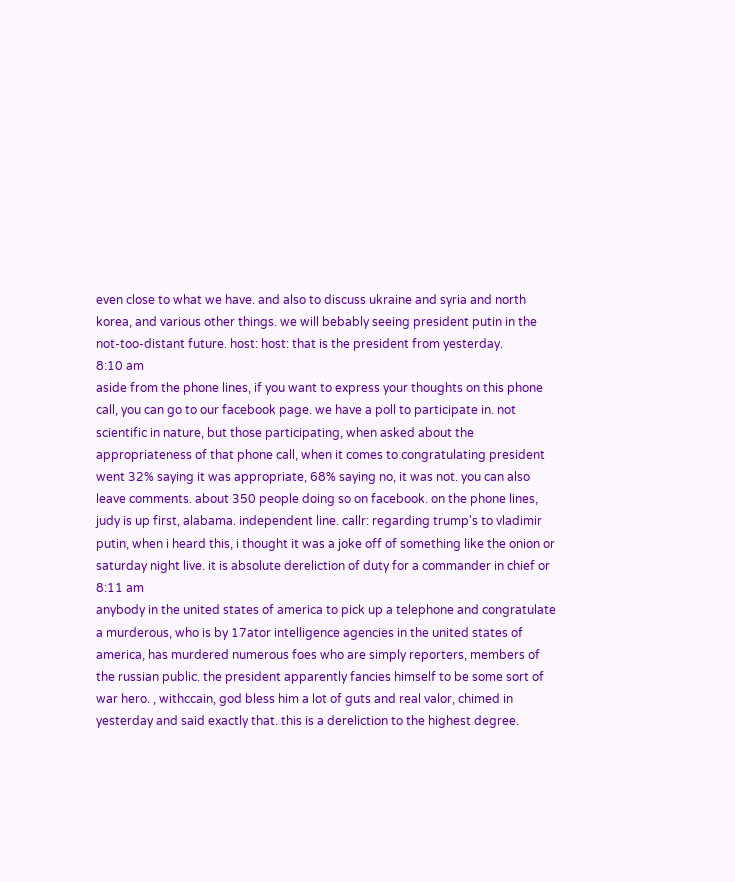even close to what we have. and also to discuss ukraine and syria and north korea, and various other things. we will bebably seeing president putin in the not-too-distant future. host: host: that is the president from yesterday.
8:10 am
aside from the phone lines, if you want to express your thoughts on this phone call, you can go to our facebook page. we have a poll to participate in. not scientific in nature, but those participating, when asked about the appropriateness of that phone call, when it comes to congratulating president went 32% saying it was appropriate, 68% saying no, it was not. you can also leave comments. about 350 people doing so on facebook. on the phone lines, judy is up first, alabama. independent line. callr: regarding trump's to vladimir putin, when i heard this, i thought it was a joke off of something like the onion or saturday night live. it is absolute dereliction of duty for a commander in chief or
8:11 am
anybody in the united states of america to pick up a telephone and congratulate a murderous, who is by 17ator intelligence agencies in the united states of america, has murdered numerous foes who are simply reporters, members of the russian public. the president apparently fancies himself to be some sort of war hero. , withccain, god bless him a lot of guts and real valor, chimed in yesterday and said exactly that. this is a dereliction to the highest degree.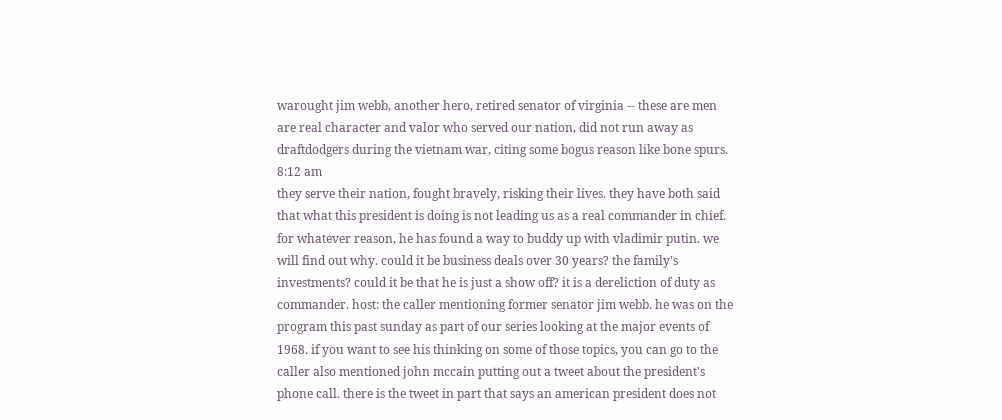warought jim webb, another hero, retired senator of virginia -- these are men are real character and valor who served our nation, did not run away as draftdodgers during the vietnam war, citing some bogus reason like bone spurs.
8:12 am
they serve their nation, fought bravely, risking their lives. they have both said that what this president is doing is not leading us as a real commander in chief. for whatever reason, he has found a way to buddy up with vladimir putin. we will find out why. could it be business deals over 30 years? the family's investments? could it be that he is just a show off? it is a dereliction of duty as commander. host: the caller mentioning former senator jim webb. he was on the program this past sunday as part of our series looking at the major events of 1968. if you want to see his thinking on some of those topics, you can go to the caller also mentioned john mccain putting out a tweet about the president's phone call. there is the tweet in part that says an american president does not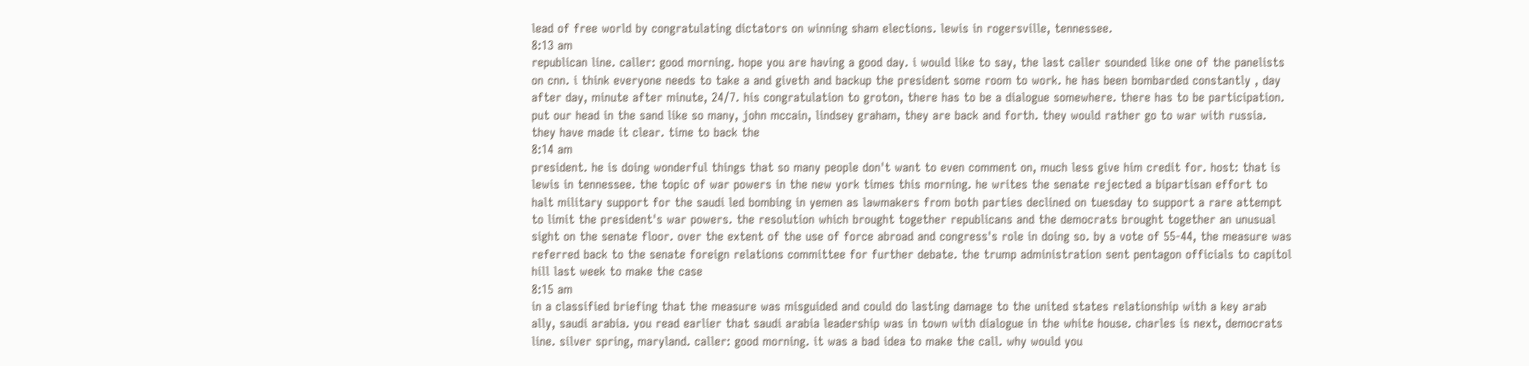lead of free world by congratulating dictators on winning sham elections. lewis in rogersville, tennessee.
8:13 am
republican line. caller: good morning. hope you are having a good day. i would like to say, the last caller sounded like one of the panelists on cnn. i think everyone needs to take a and giveth and backup the president some room to work. he has been bombarded constantly , day after day, minute after minute, 24/7. his congratulation to groton, there has to be a dialogue somewhere. there has to be participation. put our head in the sand like so many, john mccain, lindsey graham, they are back and forth. they would rather go to war with russia. they have made it clear. time to back the
8:14 am
president. he is doing wonderful things that so many people don't want to even comment on, much less give him credit for. host: that is lewis in tennessee. the topic of war powers in the new york times this morning. he writes the senate rejected a bipartisan effort to halt military support for the saudi led bombing in yemen as lawmakers from both parties declined on tuesday to support a rare attempt to limit the president's war powers. the resolution which brought together republicans and the democrats brought together an unusual sight on the senate floor. over the extent of the use of force abroad and congress's role in doing so. by a vote of 55-44, the measure was referred back to the senate foreign relations committee for further debate. the trump administration sent pentagon officials to capitol hill last week to make the case
8:15 am
in a classified briefing that the measure was misguided and could do lasting damage to the united states relationship with a key arab ally, saudi arabia. you read earlier that saudi arabia leadership was in town with dialogue in the white house. charles is next, democrats line. silver spring, maryland. caller: good morning. it was a bad idea to make the call. why would you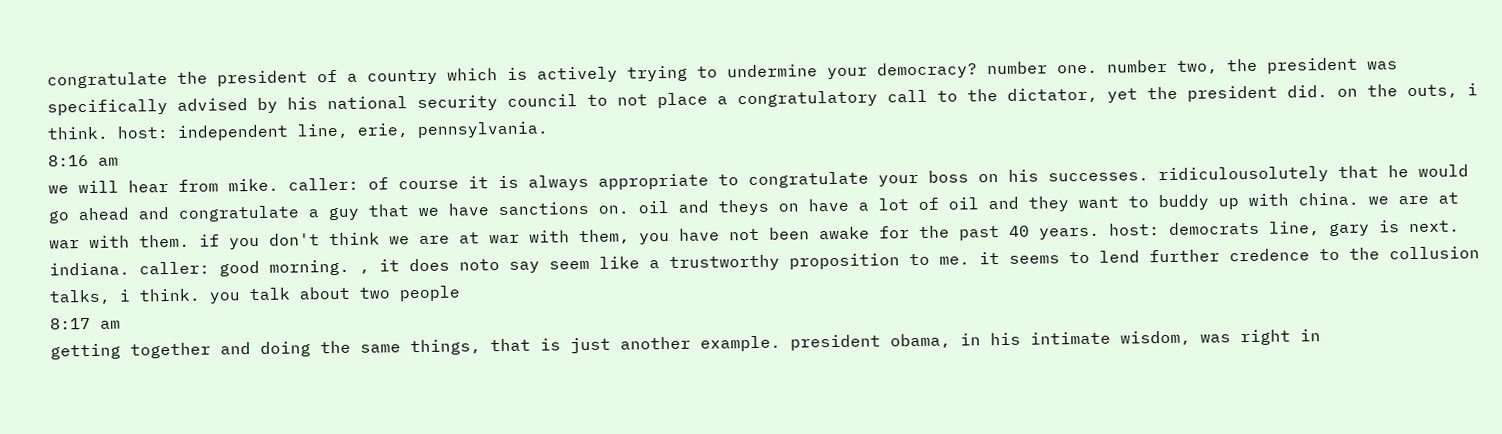congratulate the president of a country which is actively trying to undermine your democracy? number one. number two, the president was specifically advised by his national security council to not place a congratulatory call to the dictator, yet the president did. on the outs, i think. host: independent line, erie, pennsylvania.
8:16 am
we will hear from mike. caller: of course it is always appropriate to congratulate your boss on his successes. ridiculousolutely that he would go ahead and congratulate a guy that we have sanctions on. oil and theys on have a lot of oil and they want to buddy up with china. we are at war with them. if you don't think we are at war with them, you have not been awake for the past 40 years. host: democrats line, gary is next. indiana. caller: good morning. , it does noto say seem like a trustworthy proposition to me. it seems to lend further credence to the collusion talks, i think. you talk about two people
8:17 am
getting together and doing the same things, that is just another example. president obama, in his intimate wisdom, was right in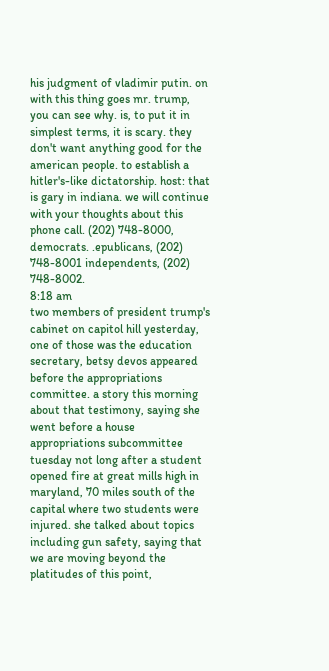his judgment of vladimir putin. on with this thing goes mr. trump, you can see why. is, to put it in simplest terms, it is scary. they don't want anything good for the american people. to establish a hitler's-like dictatorship. host: that is gary in indiana. we will continue with your thoughts about this phone call. (202) 748-8000, democrats. .epublicans, (202) 748-8001 independents, (202) 748-8002.
8:18 am
two members of president trump's cabinet on capitol hill yesterday, one of those was the education secretary, betsy devos appeared before the appropriations committee. a story this morning about that testimony, saying she went before a house appropriations subcommittee tuesday not long after a student opened fire at great mills high in maryland, 70 miles south of the capital where two students were injured. she talked about topics including gun safety, saying that we are moving beyond the platitudes of this point,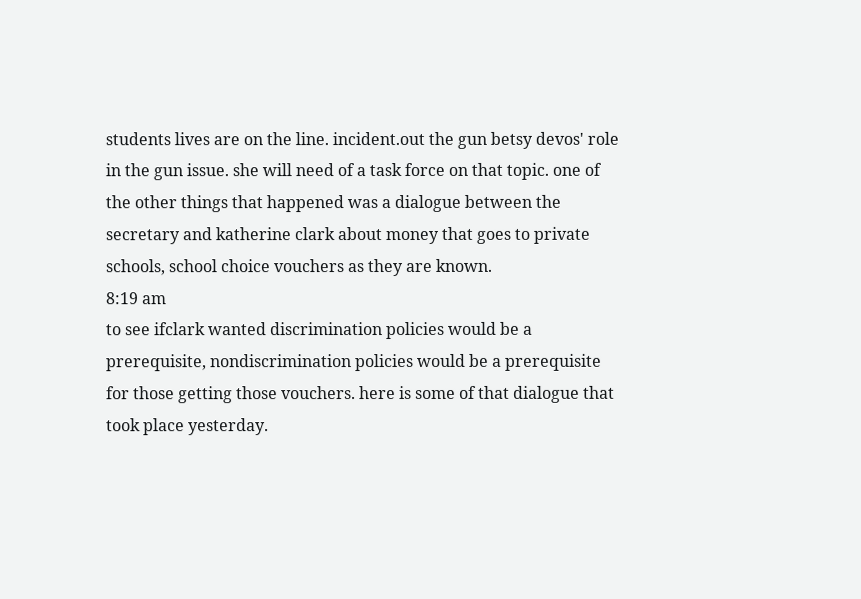students lives are on the line. incident.out the gun betsy devos' role in the gun issue. she will need of a task force on that topic. one of the other things that happened was a dialogue between the secretary and katherine clark about money that goes to private schools, school choice vouchers as they are known.
8:19 am
to see ifclark wanted discrimination policies would be a prerequisite, nondiscrimination policies would be a prerequisite for those getting those vouchers. here is some of that dialogue that took place yesterday.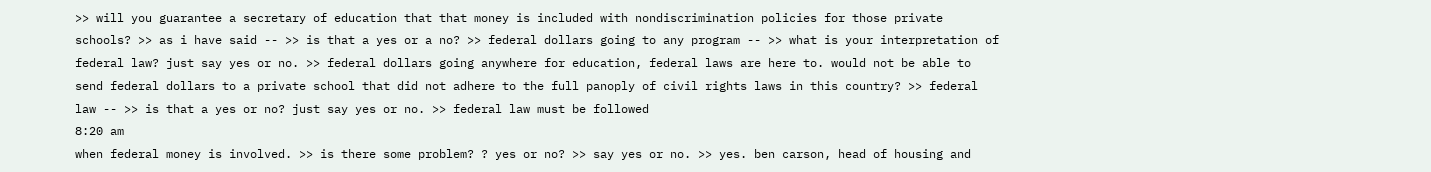>> will you guarantee a secretary of education that that money is included with nondiscrimination policies for those private schools? >> as i have said -- >> is that a yes or a no? >> federal dollars going to any program -- >> what is your interpretation of federal law? just say yes or no. >> federal dollars going anywhere for education, federal laws are here to. would not be able to send federal dollars to a private school that did not adhere to the full panoply of civil rights laws in this country? >> federal law -- >> is that a yes or no? just say yes or no. >> federal law must be followed
8:20 am
when federal money is involved. >> is there some problem? ? yes or no? >> say yes or no. >> yes. ben carson, head of housing and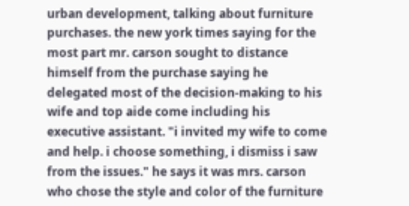urban development, talking about furniture purchases. the new york times saying for the most part mr. carson sought to distance himself from the purchase saying he delegated most of the decision-making to his wife and top aide come including his executive assistant. "i invited my wife to come and help. i choose something, i dismiss i saw from the issues." he says it was mrs. carson who chose the style and color of the furniture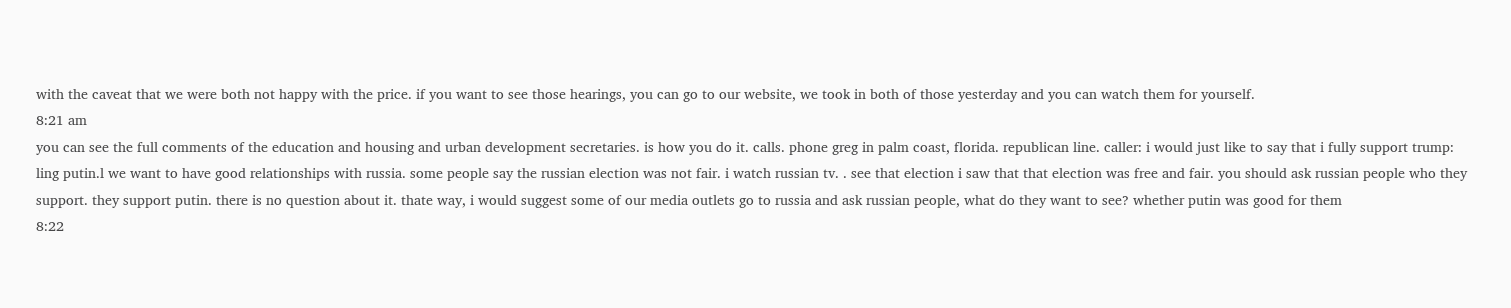with the caveat that we were both not happy with the price. if you want to see those hearings, you can go to our website, we took in both of those yesterday and you can watch them for yourself.
8:21 am
you can see the full comments of the education and housing and urban development secretaries. is how you do it. calls. phone greg in palm coast, florida. republican line. caller: i would just like to say that i fully support trump: ling putin.l we want to have good relationships with russia. some people say the russian election was not fair. i watch russian tv. . see that election i saw that that election was free and fair. you should ask russian people who they support. they support putin. there is no question about it. thate way, i would suggest some of our media outlets go to russia and ask russian people, what do they want to see? whether putin was good for them
8:22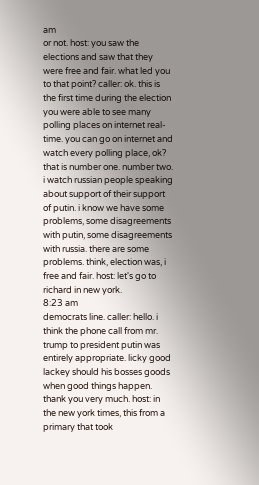am
or not. host: you saw the elections and saw that they were free and fair. what led you to that point? caller: ok. this is the first time during the election you were able to see many polling places on internet real-time. you can go on internet and watch every polling place, ok? that is number one. number two. i watch russian people speaking about support of their support of putin. i know we have some problems, some disagreements with putin, some disagreements with russia. there are some problems. think, election was, i free and fair. host: let's go to richard in new york.
8:23 am
democrats line. caller: hello. i think the phone call from mr. trump to president putin was entirely appropriate. licky good lackey should his bosses goods when good things happen. thank you very much. host: in the new york times, this from a primary that took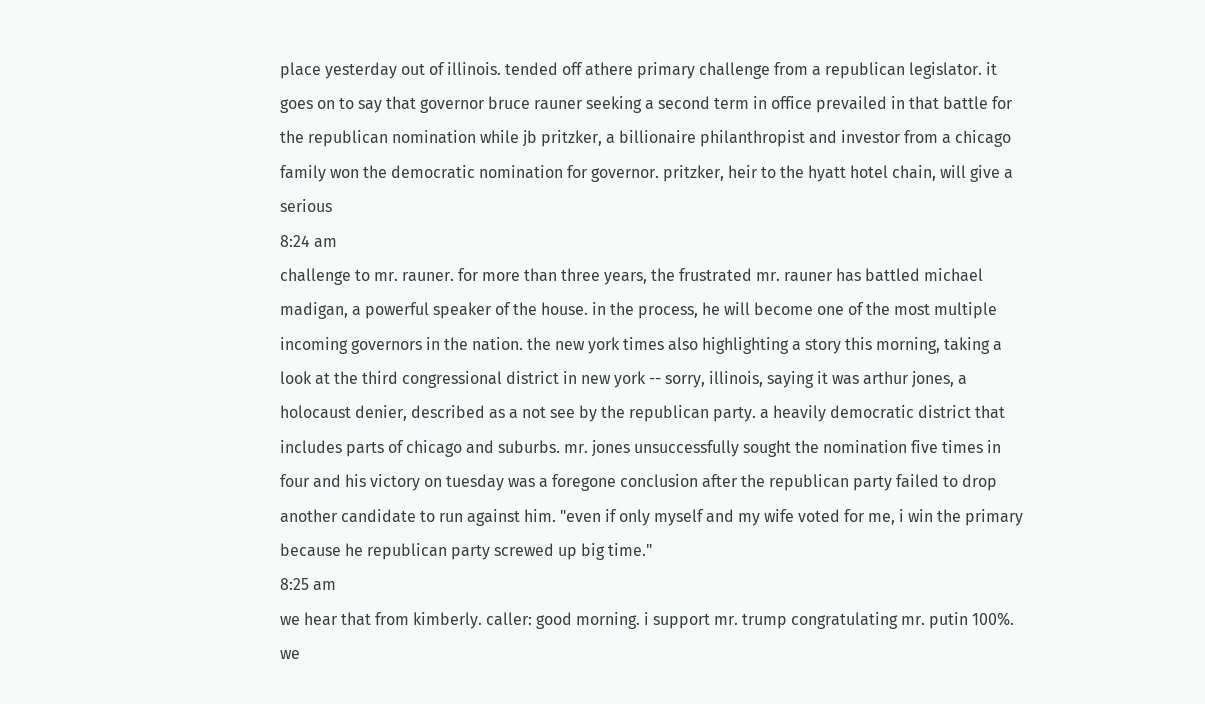place yesterday out of illinois. tended off athere primary challenge from a republican legislator. it goes on to say that governor bruce rauner seeking a second term in office prevailed in that battle for the republican nomination while jb pritzker, a billionaire philanthropist and investor from a chicago family won the democratic nomination for governor. pritzker, heir to the hyatt hotel chain, will give a serious
8:24 am
challenge to mr. rauner. for more than three years, the frustrated mr. rauner has battled michael madigan, a powerful speaker of the house. in the process, he will become one of the most multiple incoming governors in the nation. the new york times also highlighting a story this morning, taking a look at the third congressional district in new york -- sorry, illinois, saying it was arthur jones, a holocaust denier, described as a not see by the republican party. a heavily democratic district that includes parts of chicago and suburbs. mr. jones unsuccessfully sought the nomination five times in four and his victory on tuesday was a foregone conclusion after the republican party failed to drop another candidate to run against him. "even if only myself and my wife voted for me, i win the primary because he republican party screwed up big time."
8:25 am
we hear that from kimberly. caller: good morning. i support mr. trump congratulating mr. putin 100%. we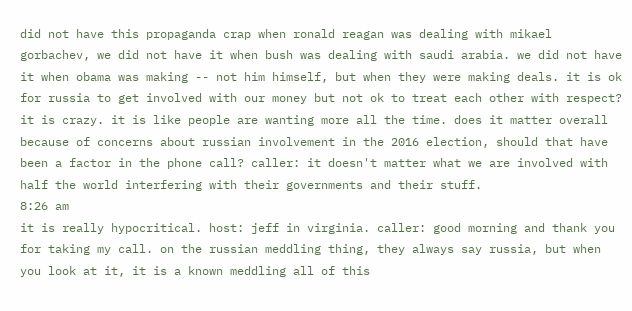did not have this propaganda crap when ronald reagan was dealing with mikael gorbachev, we did not have it when bush was dealing with saudi arabia. we did not have it when obama was making -- not him himself, but when they were making deals. it is ok for russia to get involved with our money but not ok to treat each other with respect? it is crazy. it is like people are wanting more all the time. does it matter overall because of concerns about russian involvement in the 2016 election, should that have been a factor in the phone call? caller: it doesn't matter what we are involved with half the world interfering with their governments and their stuff.
8:26 am
it is really hypocritical. host: jeff in virginia. caller: good morning and thank you for taking my call. on the russian meddling thing, they always say russia, but when you look at it, it is a known meddling all of this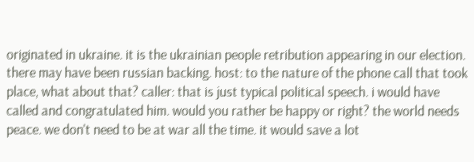originated in ukraine. it is the ukrainian people retribution appearing in our election. there may have been russian backing. host: to the nature of the phone call that took place, what about that? caller: that is just typical political speech. i would have called and congratulated him. would you rather be happy or right? the world needs peace. we don't need to be at war all the time. it would save a lot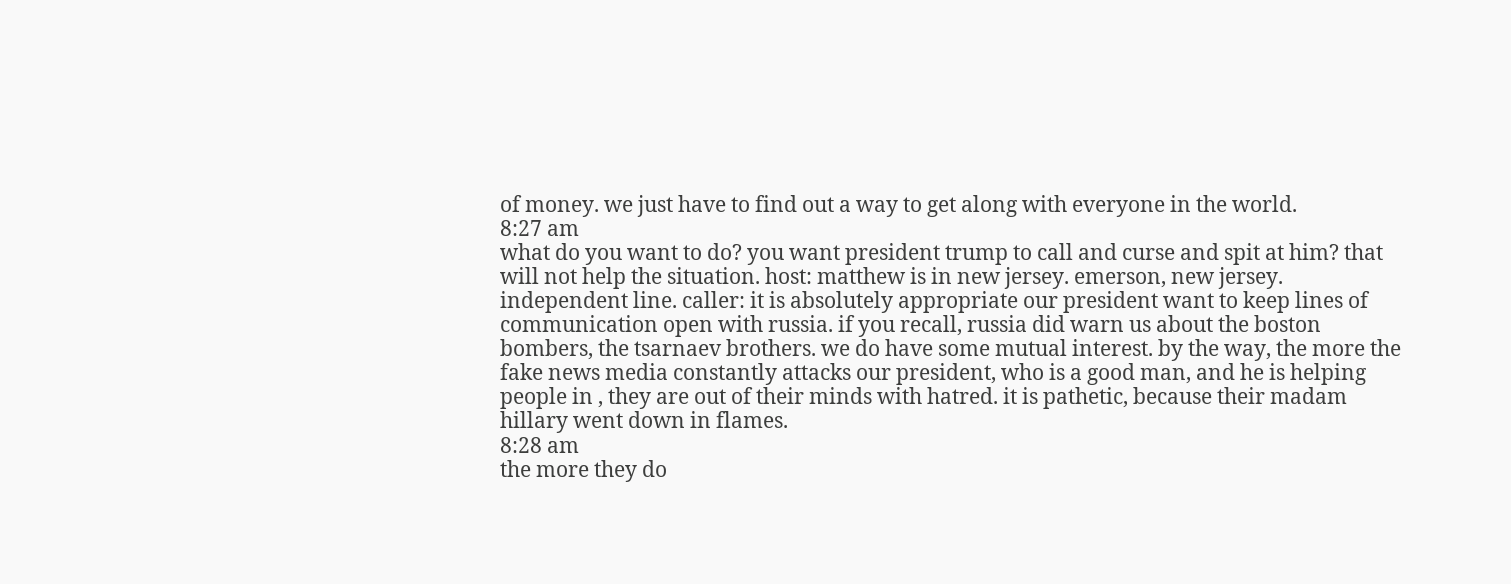of money. we just have to find out a way to get along with everyone in the world.
8:27 am
what do you want to do? you want president trump to call and curse and spit at him? that will not help the situation. host: matthew is in new jersey. emerson, new jersey. independent line. caller: it is absolutely appropriate our president want to keep lines of communication open with russia. if you recall, russia did warn us about the boston bombers, the tsarnaev brothers. we do have some mutual interest. by the way, the more the fake news media constantly attacks our president, who is a good man, and he is helping people in , they are out of their minds with hatred. it is pathetic, because their madam hillary went down in flames.
8:28 am
the more they do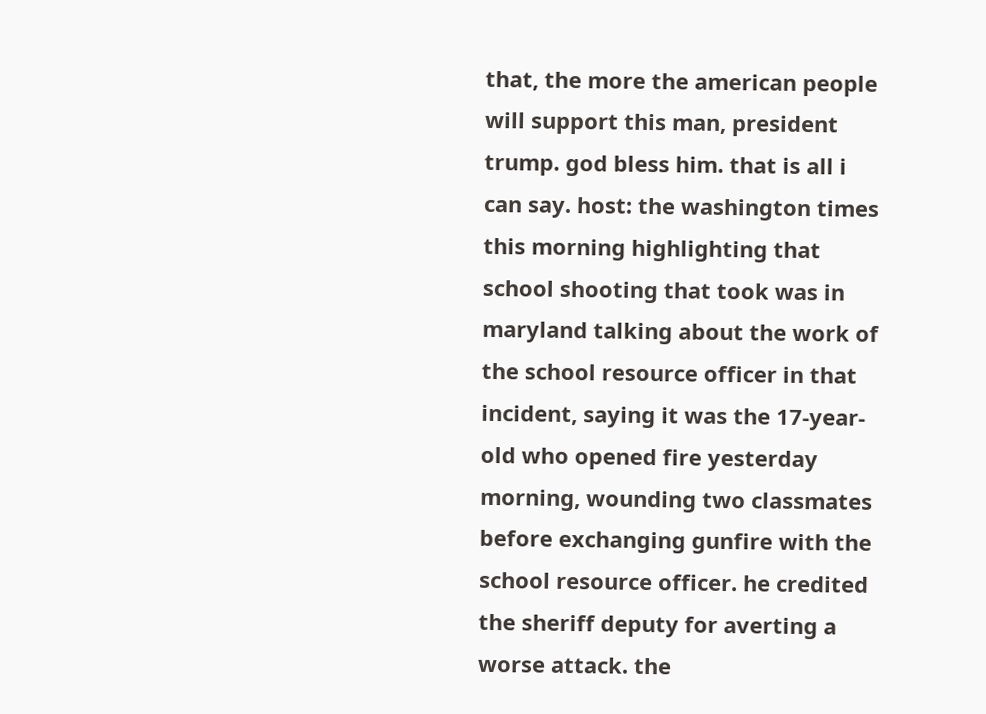that, the more the american people will support this man, president trump. god bless him. that is all i can say. host: the washington times this morning highlighting that school shooting that took was in maryland talking about the work of the school resource officer in that incident, saying it was the 17-year-old who opened fire yesterday morning, wounding two classmates before exchanging gunfire with the school resource officer. he credited the sheriff deputy for averting a worse attack. the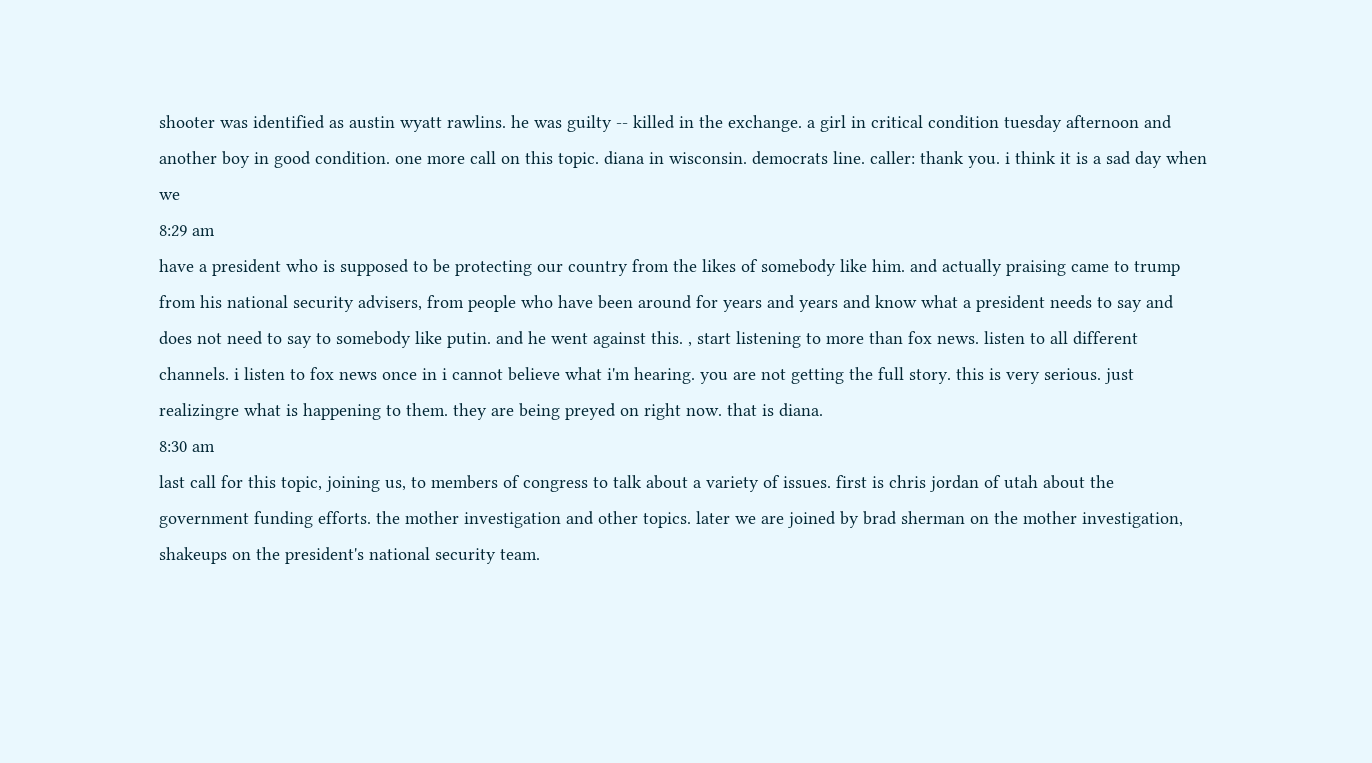shooter was identified as austin wyatt rawlins. he was guilty -- killed in the exchange. a girl in critical condition tuesday afternoon and another boy in good condition. one more call on this topic. diana in wisconsin. democrats line. caller: thank you. i think it is a sad day when we
8:29 am
have a president who is supposed to be protecting our country from the likes of somebody like him. and actually praising came to trump from his national security advisers, from people who have been around for years and years and know what a president needs to say and does not need to say to somebody like putin. and he went against this. , start listening to more than fox news. listen to all different channels. i listen to fox news once in i cannot believe what i'm hearing. you are not getting the full story. this is very serious. just realizingre what is happening to them. they are being preyed on right now. that is diana.
8:30 am
last call for this topic, joining us, to members of congress to talk about a variety of issues. first is chris jordan of utah about the government funding efforts. the mother investigation and other topics. later we are joined by brad sherman on the mother investigation, shakeups on the president's national security team.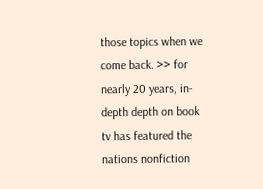those topics when we come back. >> for nearly 20 years, in-depth depth on book tv has featured the nations nonfiction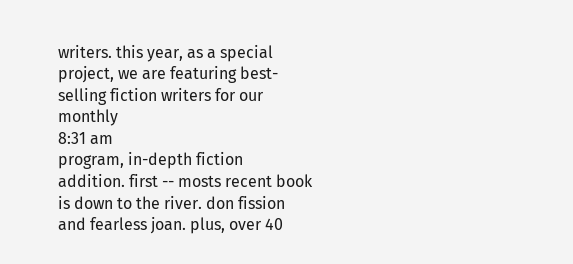writers. this year, as a special project, we are featuring best-selling fiction writers for our monthly
8:31 am
program, in-depth fiction addition. first -- mosts recent book is down to the river. don fission and fearless joan. plus, over 40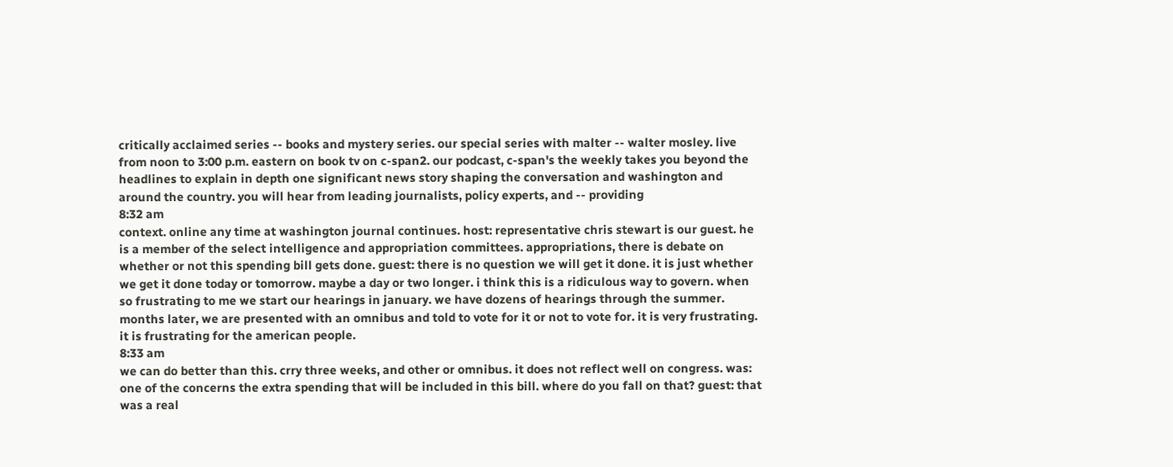critically acclaimed series -- books and mystery series. our special series with malter -- walter mosley. live from noon to 3:00 p.m. eastern on book tv on c-span2. our podcast, c-span's the weekly takes you beyond the headlines to explain in depth one significant news story shaping the conversation and washington and around the country. you will hear from leading journalists, policy experts, and -- providing
8:32 am
context. online any time at washington journal continues. host: representative chris stewart is our guest. he is a member of the select intelligence and appropriation committees. appropriations, there is debate on whether or not this spending bill gets done. guest: there is no question we will get it done. it is just whether we get it done today or tomorrow. maybe a day or two longer. i think this is a ridiculous way to govern. when so frustrating to me we start our hearings in january. we have dozens of hearings through the summer. months later, we are presented with an omnibus and told to vote for it or not to vote for. it is very frustrating. it is frustrating for the american people.
8:33 am
we can do better than this. crry three weeks, and other or omnibus. it does not reflect well on congress. was: one of the concerns the extra spending that will be included in this bill. where do you fall on that? guest: that was a real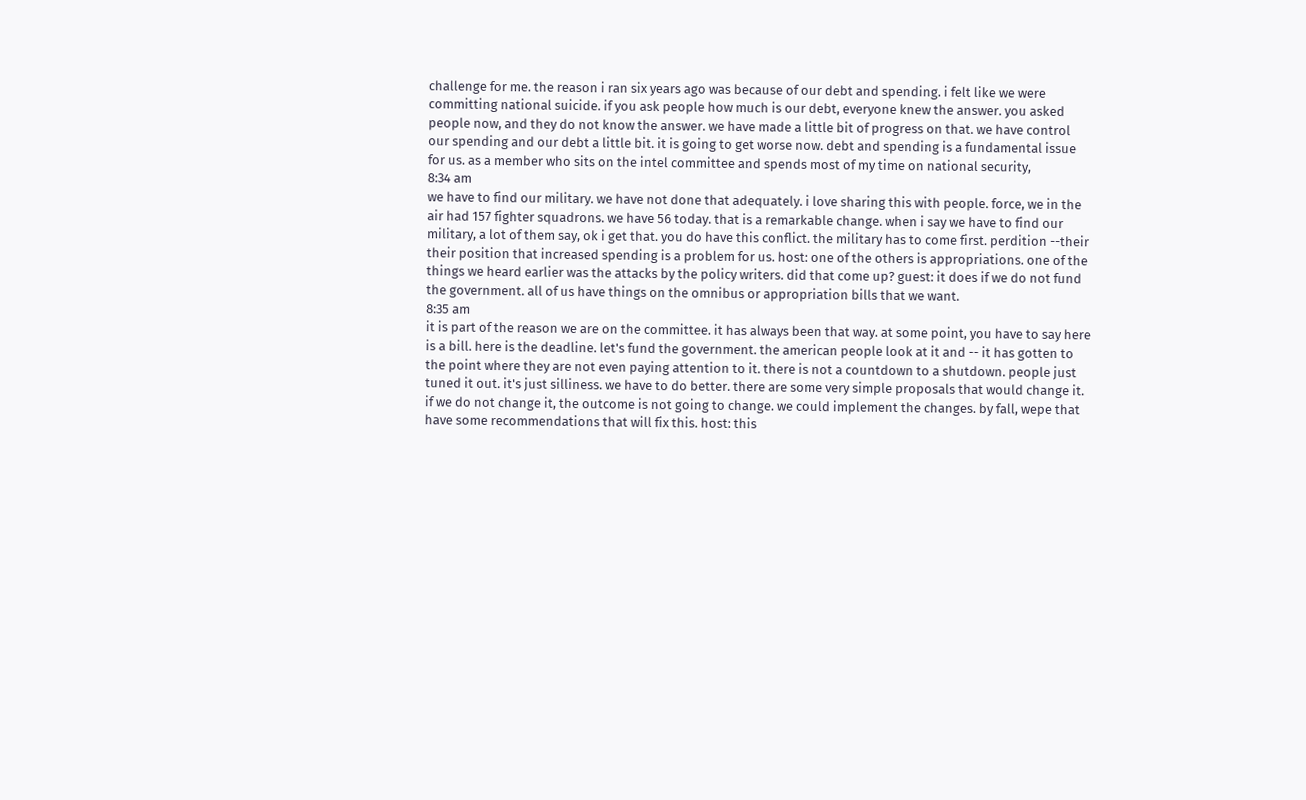challenge for me. the reason i ran six years ago was because of our debt and spending. i felt like we were committing national suicide. if you ask people how much is our debt, everyone knew the answer. you asked people now, and they do not know the answer. we have made a little bit of progress on that. we have control our spending and our debt a little bit. it is going to get worse now. debt and spending is a fundamental issue for us. as a member who sits on the intel committee and spends most of my time on national security,
8:34 am
we have to find our military. we have not done that adequately. i love sharing this with people. force, we in the air had 157 fighter squadrons. we have 56 today. that is a remarkable change. when i say we have to find our military, a lot of them say, ok i get that. you do have this conflict. the military has to come first. perdition --their their position that increased spending is a problem for us. host: one of the others is appropriations. one of the things we heard earlier was the attacks by the policy writers. did that come up? guest: it does if we do not fund the government. all of us have things on the omnibus or appropriation bills that we want.
8:35 am
it is part of the reason we are on the committee. it has always been that way. at some point, you have to say here is a bill. here is the deadline. let's fund the government. the american people look at it and -- it has gotten to the point where they are not even paying attention to it. there is not a countdown to a shutdown. people just tuned it out. it's just silliness. we have to do better. there are some very simple proposals that would change it. if we do not change it, the outcome is not going to change. we could implement the changes. by fall, wepe that have some recommendations that will fix this. host: this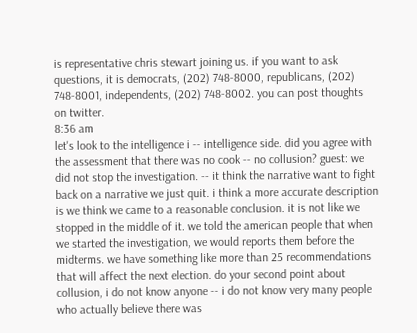is representative chris stewart joining us. if you want to ask questions, it is democrats, (202) 748-8000, republicans, (202) 748-8001, independents, (202) 748-8002. you can post thoughts on twitter.
8:36 am
let's look to the intelligence i -- intelligence side. did you agree with the assessment that there was no cook -- no collusion? guest: we did not stop the investigation. -- it think the narrative want to fight back on a narrative we just quit. i think a more accurate description is we think we came to a reasonable conclusion. it is not like we stopped in the middle of it. we told the american people that when we started the investigation, we would reports them before the midterms. we have something like more than 25 recommendations that will affect the next election. do your second point about collusion, i do not know anyone -- i do not know very many people who actually believe there was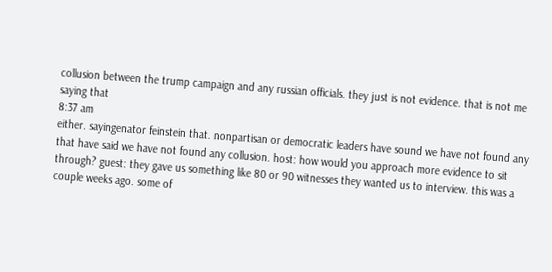collusion between the trump campaign and any russian officials. they just is not evidence. that is not me saying that
8:37 am
either. sayingenator feinstein that. nonpartisan or democratic leaders have sound we have not found any that have said we have not found any collusion. host: how would you approach more evidence to sit through? guest: they gave us something like 80 or 90 witnesses they wanted us to interview. this was a couple weeks ago. some of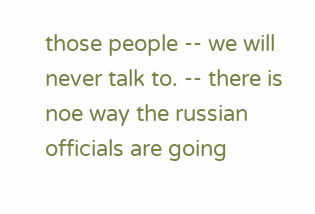those people -- we will never talk to. -- there is noe way the russian officials are going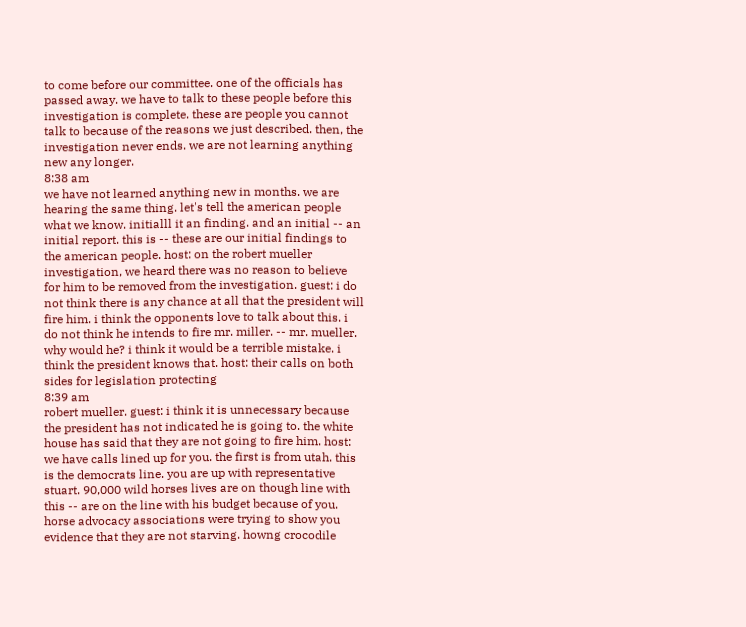to come before our committee. one of the officials has passed away. we have to talk to these people before this investigation is complete. these are people you cannot talk to because of the reasons we just described. then, the investigation never ends. we are not learning anything new any longer.
8:38 am
we have not learned anything new in months. we are hearing the same thing. let's tell the american people what we know. initialll it an finding. and an initial -- an initial report. this is -- these are our initial findings to the american people. host: on the robert mueller investigation, we heard there was no reason to believe for him to be removed from the investigation. guest: i do not think there is any chance at all that the president will fire him. i think the opponents love to talk about this. i do not think he intends to fire mr. miller. -- mr. mueller. why would he? i think it would be a terrible mistake. i think the president knows that. host: their calls on both sides for legislation protecting
8:39 am
robert mueller. guest: i think it is unnecessary because the president has not indicated he is going to. the white house has said that they are not going to fire him. host: we have calls lined up for you. the first is from utah. this is the democrats line. you are up with representative stuart. 90,000 wild horses lives are on though line with this -- are on the line with his budget because of you. horse advocacy associations were trying to show you evidence that they are not starving. howng crocodile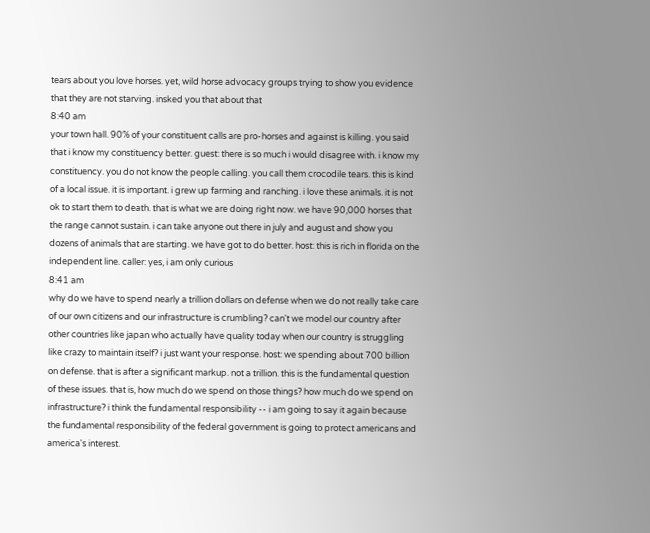tears about you love horses. yet, wild horse advocacy groups trying to show you evidence that they are not starving. insked you that about that
8:40 am
your town hall. 90% of your constituent calls are pro-horses and against is killing. you said that i know my constituency better. guest: there is so much i would disagree with. i know my constituency. you do not know the people calling. you call them crocodile tears. this is kind of a local issue. it is important. i grew up farming and ranching. i love these animals. it is not ok to start them to death. that is what we are doing right now. we have 90,000 horses that the range cannot sustain. i can take anyone out there in july and august and show you dozens of animals that are starting. we have got to do better. host: this is rich in florida on the independent line. caller: yes, i am only curious
8:41 am
why do we have to spend nearly a trillion dollars on defense when we do not really take care of our own citizens and our infrastructure is crumbling? can't we model our country after other countries like japan who actually have quality today when our country is struggling like crazy to maintain itself? i just want your response. host: we spending about 700 billion on defense. that is after a significant markup. not a trillion. this is the fundamental question of these issues. that is, how much do we spend on those things? how much do we spend on infrastructure? i think the fundamental responsibility -- i am going to say it again because the fundamental responsibility of the federal government is going to protect americans and america's interest.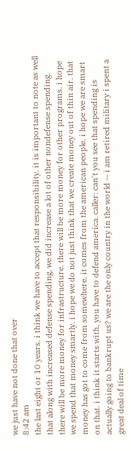we just have not done that over
8:42 am
the last eight or 10 years. i think we have to accept that responsibility. it is important to note as well that along with increased defense spending, we did increase a lot of other nondefense spending. there will be more money for infrastructure. there will be more money for other programs. i hope we spend that money smartly. i hope we do not just think that we create money out of thin air. that money has got to come from somewhere. it comes from the american people. i hope we are smart on that. i think it starts with, you have to defend america. caller: can't you see that spending is actually going to bankrupt us? we are the only country in the world -- i am retired military i spent a great deal of time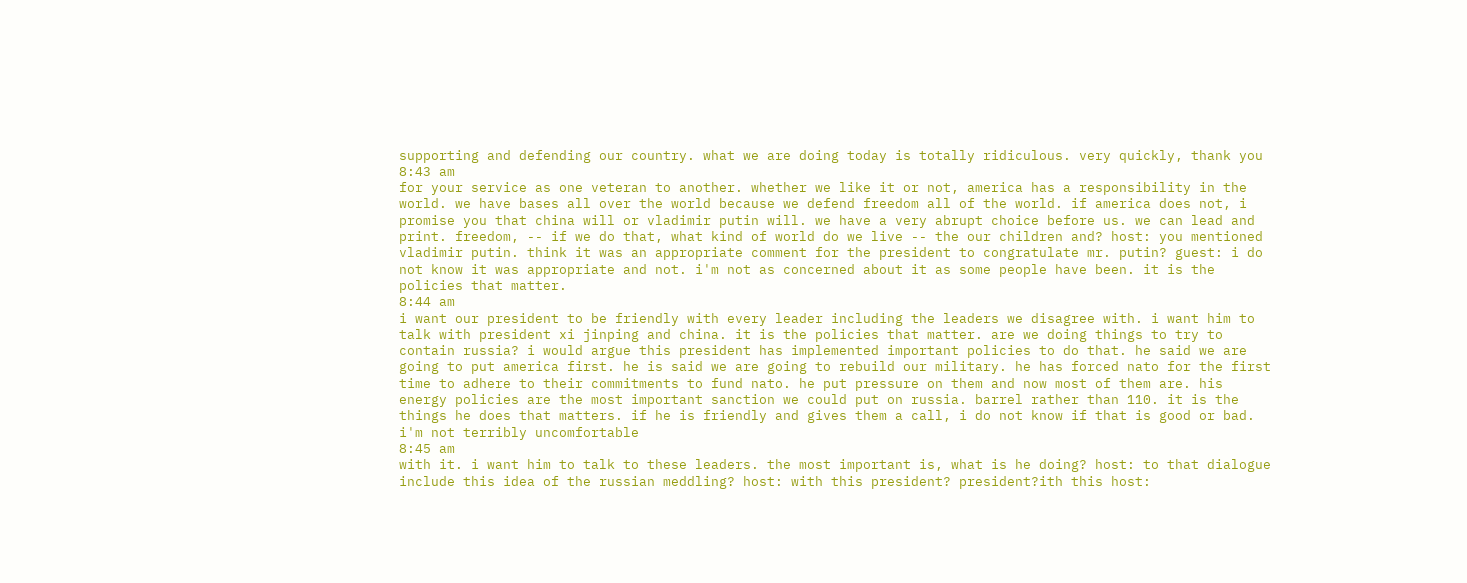supporting and defending our country. what we are doing today is totally ridiculous. very quickly, thank you
8:43 am
for your service as one veteran to another. whether we like it or not, america has a responsibility in the world. we have bases all over the world because we defend freedom all of the world. if america does not, i promise you that china will or vladimir putin will. we have a very abrupt choice before us. we can lead and print. freedom, -- if we do that, what kind of world do we live -- the our children and? host: you mentioned vladimir putin. think it was an appropriate comment for the president to congratulate mr. putin? guest: i do not know it was appropriate and not. i'm not as concerned about it as some people have been. it is the policies that matter.
8:44 am
i want our president to be friendly with every leader including the leaders we disagree with. i want him to talk with president xi jinping and china. it is the policies that matter. are we doing things to try to contain russia? i would argue this president has implemented important policies to do that. he said we are going to put america first. he is said we are going to rebuild our military. he has forced nato for the first time to adhere to their commitments to fund nato. he put pressure on them and now most of them are. his energy policies are the most important sanction we could put on russia. barrel rather than 110. it is the things he does that matters. if he is friendly and gives them a call, i do not know if that is good or bad. i'm not terribly uncomfortable
8:45 am
with it. i want him to talk to these leaders. the most important is, what is he doing? host: to that dialogue include this idea of the russian meddling? host: with this president? president?ith this host: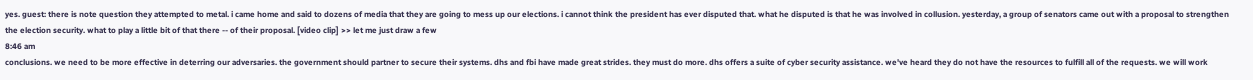yes. guest: there is note question they attempted to metal. i came home and said to dozens of media that they are going to mess up our elections. i cannot think the president has ever disputed that. what he disputed is that he was involved in collusion. yesterday, a group of senators came out with a proposal to strengthen the election security. what to play a little bit of that there -- of their proposal. [video clip] >> let me just draw a few
8:46 am
conclusions. we need to be more effective in deterring our adversaries. the government should partner to secure their systems. dhs and fbi have made great strides. they must do more. dhs offers a suite of cyber security assistance. we've heard they do not have the resources to fulfill all of the requests. we will work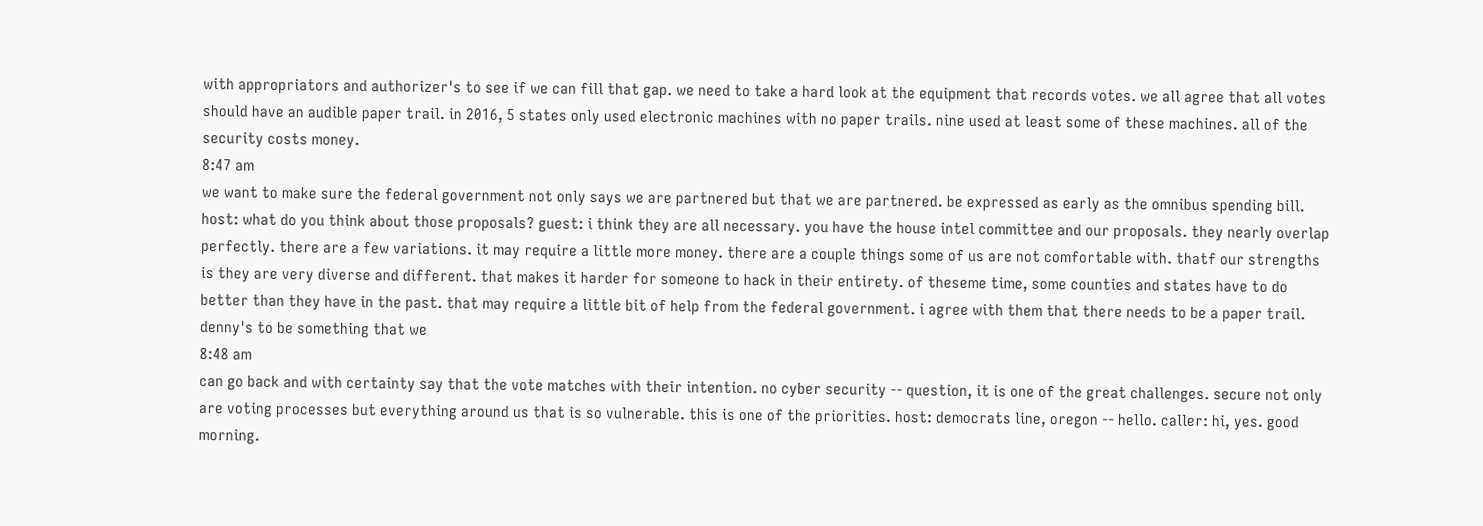with appropriators and authorizer's to see if we can fill that gap. we need to take a hard look at the equipment that records votes. we all agree that all votes should have an audible paper trail. in 2016, 5 states only used electronic machines with no paper trails. nine used at least some of these machines. all of the security costs money.
8:47 am
we want to make sure the federal government not only says we are partnered but that we are partnered. be expressed as early as the omnibus spending bill. host: what do you think about those proposals? guest: i think they are all necessary. you have the house intel committee and our proposals. they nearly overlap perfectly. there are a few variations. it may require a little more money. there are a couple things some of us are not comfortable with. thatf our strengths is they are very diverse and different. that makes it harder for someone to hack in their entirety. of theseme time, some counties and states have to do better than they have in the past. that may require a little bit of help from the federal government. i agree with them that there needs to be a paper trail. denny's to be something that we
8:48 am
can go back and with certainty say that the vote matches with their intention. no cyber security -- question, it is one of the great challenges. secure not only are voting processes but everything around us that is so vulnerable. this is one of the priorities. host: democrats line, oregon -- hello. caller: hi, yes. good morning.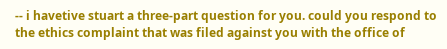-- i havetive stuart a three-part question for you. could you respond to the ethics complaint that was filed against you with the office of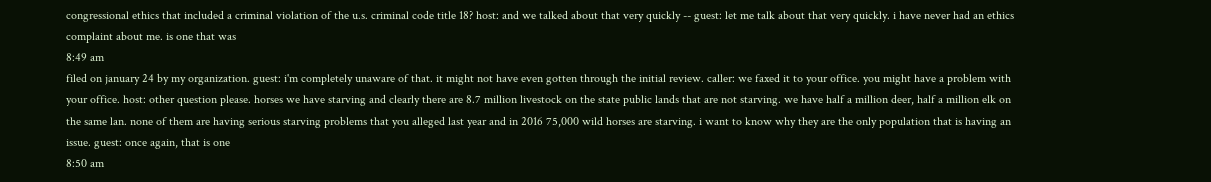congressional ethics that included a criminal violation of the u.s. criminal code title 18? host: and we talked about that very quickly -- guest: let me talk about that very quickly. i have never had an ethics complaint about me. is one that was
8:49 am
filed on january 24 by my organization. guest: i'm completely unaware of that. it might not have even gotten through the initial review. caller: we faxed it to your office. you might have a problem with your office. host: other question please. horses we have starving and clearly there are 8.7 million livestock on the state public lands that are not starving. we have half a million deer, half a million elk on the same lan. none of them are having serious starving problems that you alleged last year and in 2016 75,000 wild horses are starving. i want to know why they are the only population that is having an issue. guest: once again, that is one
8:50 am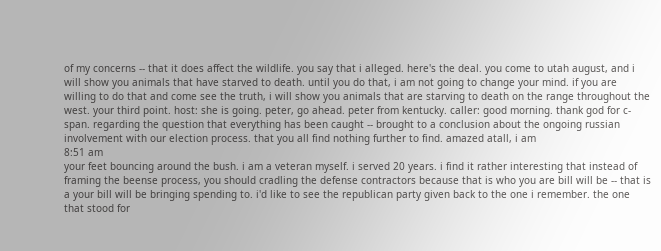of my concerns -- that it does affect the wildlife. you say that i alleged. here's the deal. you come to utah august, and i will show you animals that have starved to death. until you do that, i am not going to change your mind. if you are willing to do that and come see the truth, i will show you animals that are starving to death on the range throughout the west. your third point. host: she is going. peter, go ahead. peter from kentucky. caller: good morning. thank god for c-span. regarding the question that everything has been caught -- brought to a conclusion about the ongoing russian involvement with our election process. that you all find nothing further to find. amazed atall, i am
8:51 am
your feet bouncing around the bush. i am a veteran myself. i served 20 years. i find it rather interesting that instead of framing the beense process, you should cradling the defense contractors because that is who you are bill will be -- that is a your bill will be bringing spending to. i'd like to see the republican party given back to the one i remember. the one that stood for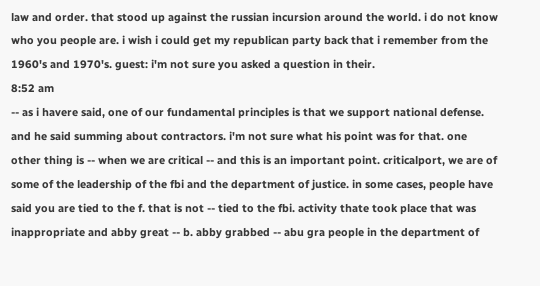law and order. that stood up against the russian incursion around the world. i do not know who you people are. i wish i could get my republican party back that i remember from the 1960's and 1970's. guest: i'm not sure you asked a question in their.
8:52 am
-- as i havere said, one of our fundamental principles is that we support national defense. and he said summing about contractors. i'm not sure what his point was for that. one other thing is -- when we are critical -- and this is an important point. criticalport, we are of some of the leadership of the fbi and the department of justice. in some cases, people have said you are tied to the f. that is not -- tied to the fbi. activity thate took place that was inappropriate and abby great -- b. abby grabbed -- abu gra people in the department of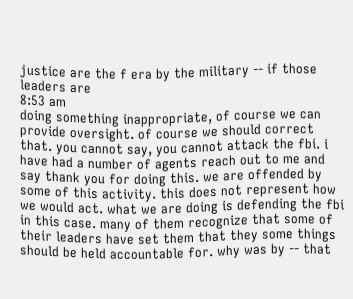justice are the f era by the military -- if those leaders are
8:53 am
doing something inappropriate, of course we can provide oversight. of course we should correct that. you cannot say, you cannot attack the fbi. i have had a number of agents reach out to me and say thank you for doing this. we are offended by some of this activity. this does not represent how we would act. what we are doing is defending the fbi in this case. many of them recognize that some of their leaders have set them that they some things should be held accountable for. why was by -- that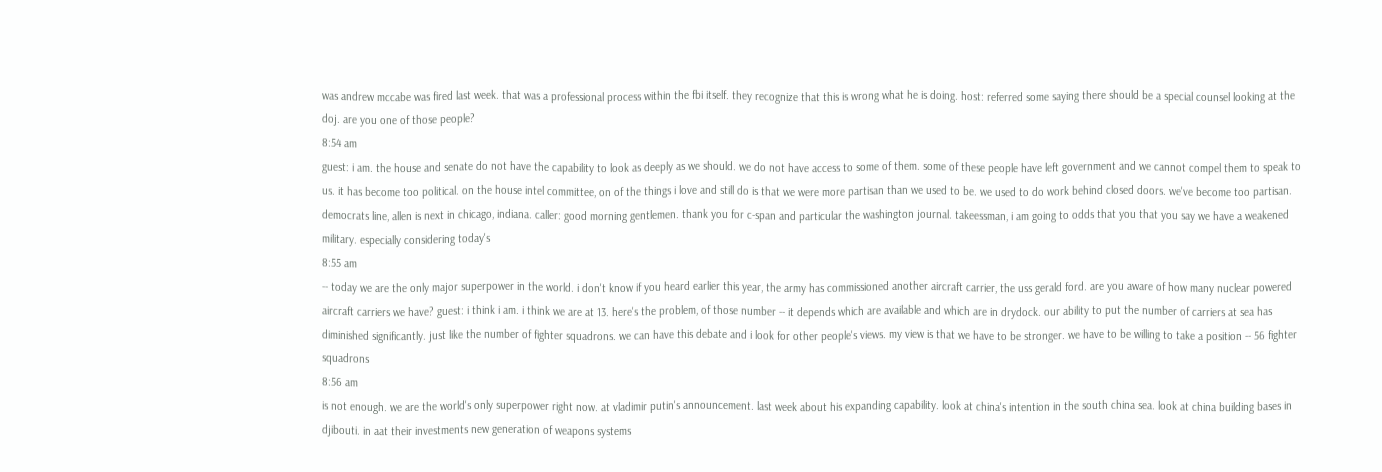was andrew mccabe was fired last week. that was a professional process within the fbi itself. they recognize that this is wrong what he is doing. host: referred some saying there should be a special counsel looking at the doj. are you one of those people?
8:54 am
guest: i am. the house and senate do not have the capability to look as deeply as we should. we do not have access to some of them. some of these people have left government and we cannot compel them to speak to us. it has become too political. on the house intel committee, on of the things i love and still do is that we were more partisan than we used to be. we used to do work behind closed doors. we've become too partisan. democrats line, allen is next in chicago, indiana. caller: good morning gentlemen. thank you for c-span and particular the washington journal. takeessman, i am going to odds that you that you say we have a weakened military. especially considering today's
8:55 am
-- today we are the only major superpower in the world. i don't know if you heard earlier this year, the army has commissioned another aircraft carrier, the uss gerald ford. are you aware of how many nuclear powered aircraft carriers we have? guest: i think i am. i think we are at 13. here's the problem, of those number -- it depends which are available and which are in drydock. our ability to put the number of carriers at sea has diminished significantly. just like the number of fighter squadrons. we can have this debate and i look for other people's views. my view is that we have to be stronger. we have to be willing to take a position -- 56 fighter squadrons
8:56 am
is not enough. we are the world's only superpower right now. at vladimir putin's announcement. last week about his expanding capability. look at china's intention in the south china sea. look at china building bases in djibouti. in aat their investments new generation of weapons systems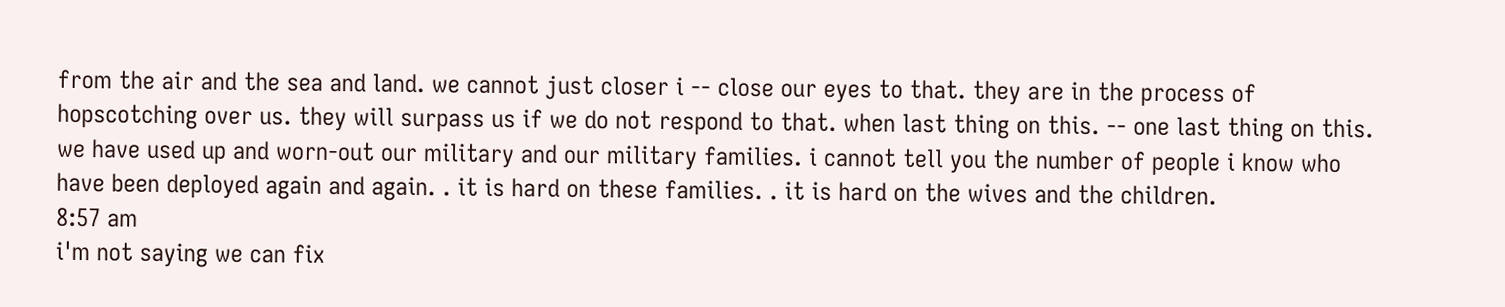from the air and the sea and land. we cannot just closer i -- close our eyes to that. they are in the process of hopscotching over us. they will surpass us if we do not respond to that. when last thing on this. -- one last thing on this. we have used up and worn-out our military and our military families. i cannot tell you the number of people i know who have been deployed again and again. . it is hard on these families. . it is hard on the wives and the children.
8:57 am
i'm not saying we can fix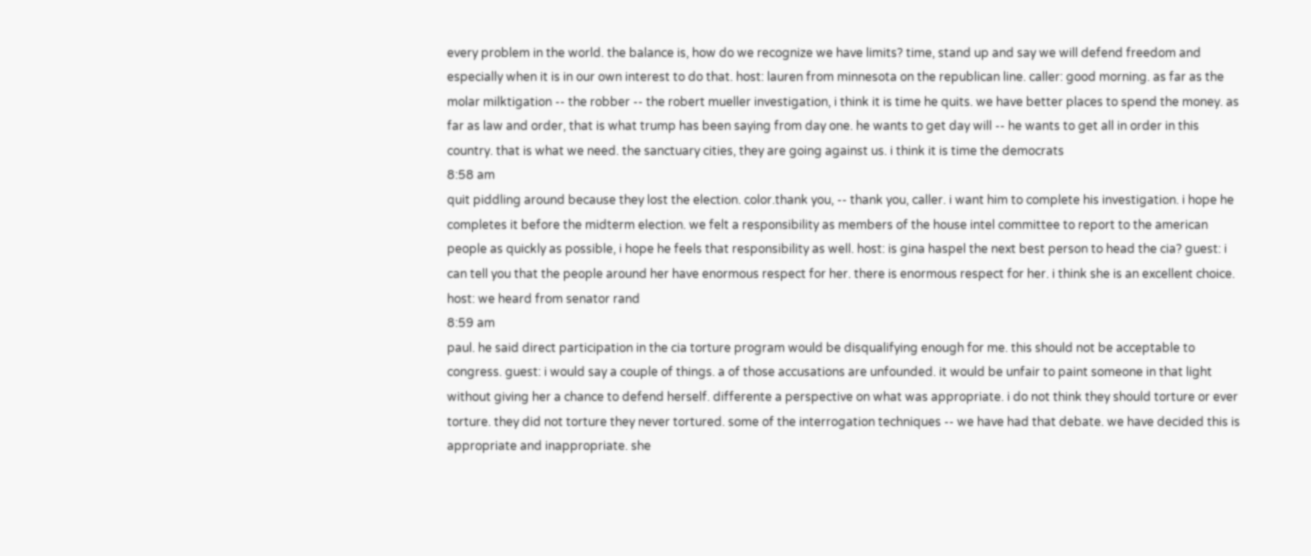every problem in the world. the balance is, how do we recognize we have limits? time, stand up and say we will defend freedom and especially when it is in our own interest to do that. host: lauren from minnesota on the republican line. caller: good morning. as far as the molar milktigation -- the robber -- the robert mueller investigation, i think it is time he quits. we have better places to spend the money. as far as law and order, that is what trump has been saying from day one. he wants to get day will -- he wants to get all in order in this country. that is what we need. the sanctuary cities, they are going against us. i think it is time the democrats
8:58 am
quit piddling around because they lost the election. color.thank you, -- thank you, caller. i want him to complete his investigation. i hope he completes it before the midterm election. we felt a responsibility as members of the house intel committee to report to the american people as quickly as possible, i hope he feels that responsibility as well. host: is gina haspel the next best person to head the cia? guest: i can tell you that the people around her have enormous respect for her. there is enormous respect for her. i think she is an excellent choice. host: we heard from senator rand
8:59 am
paul. he said direct participation in the cia torture program would be disqualifying enough for me. this should not be acceptable to congress. guest: i would say a couple of things. a of those accusations are unfounded. it would be unfair to paint someone in that light without giving her a chance to defend herself. differente a perspective on what was appropriate. i do not think they should torture or ever torture. they did not torture they never tortured. some of the interrogation techniques -- we have had that debate. we have decided this is appropriate and inappropriate. she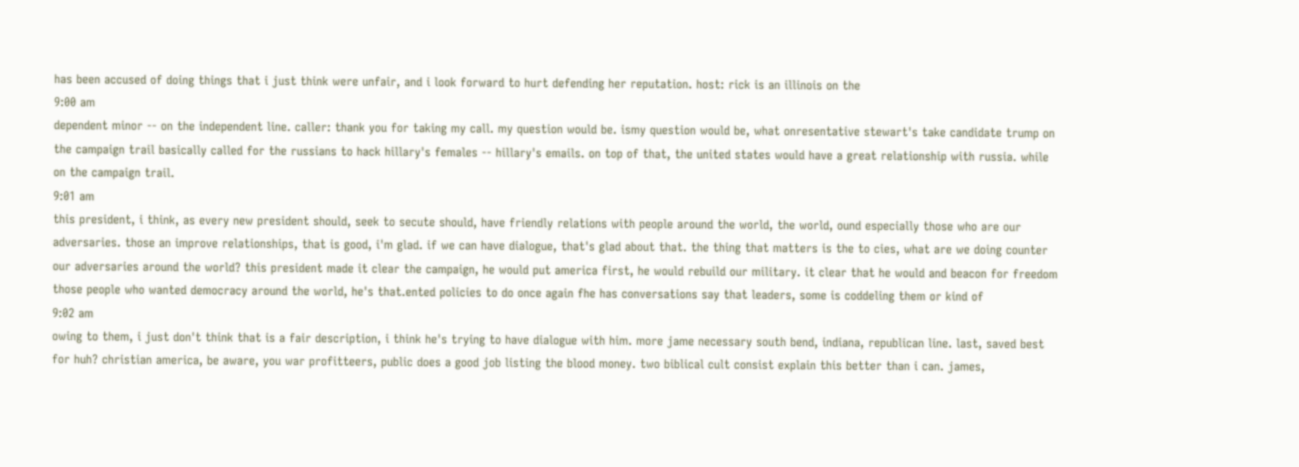has been accused of doing things that i just think were unfair, and i look forward to hurt defending her reputation. host: rick is an illinois on the
9:00 am
dependent minor -- on the independent line. caller: thank you for taking my call. my question would be. ismy question would be, what onresentative stewart's take candidate trump on the campaign trail basically called for the russians to hack hillary's females -- hillary's emails. on top of that, the united states would have a great relationship with russia. while on the campaign trail.
9:01 am
this president, i think, as every new president should, seek to secute should, have friendly relations with people around the world, the world, ound especially those who are our adversaries. those an improve relationships, that is good, i'm glad. if we can have dialogue, that's glad about that. the thing that matters is the to cies, what are we doing counter our adversaries around the world? this president made it clear the campaign, he would put america first, he would rebuild our military. it clear that he would and beacon for freedom those people who wanted democracy around the world, he's that.ented policies to do once again fhe has conversations say that leaders, some is coddeling them or kind of
9:02 am
owing to them, i just don't think that is a fair description, i think he's trying to have dialogue with him. more jame necessary south bend, indiana, republican line. last, saved best for huh? christian america, be aware, you war profitteers, public does a good job listing the blood money. two biblical cult consist explain this better than i can. james,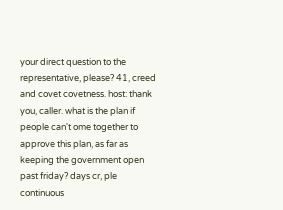your direct question to the representative, please? 41, creed and covet covetness. host: thank you, caller. what is the plan if people can't ome together to approve this plan, as far as keeping the government open past friday? days cr, ple continuous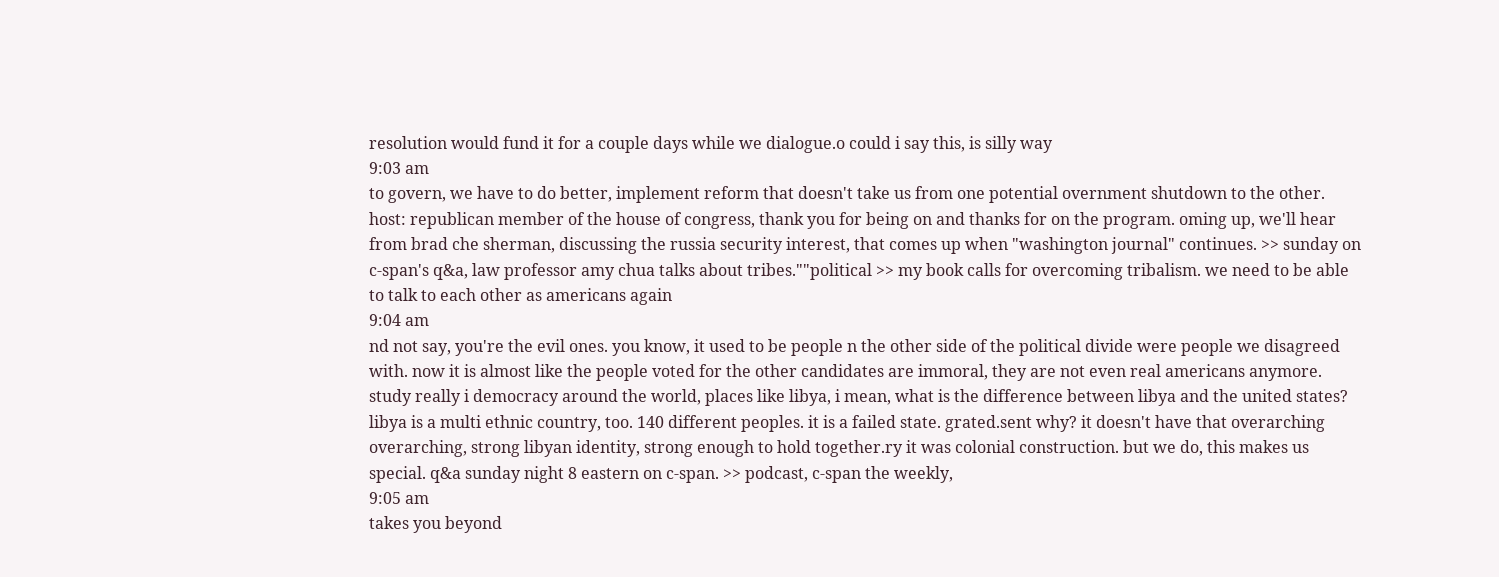resolution would fund it for a couple days while we dialogue.o could i say this, is silly way
9:03 am
to govern, we have to do better, implement reform that doesn't take us from one potential overnment shutdown to the other. host: republican member of the house of congress, thank you for being on and thanks for on the program. oming up, we'll hear from brad che sherman, discussing the russia security interest, that comes up when "washington journal" continues. >> sunday on c-span's q&a, law professor amy chua talks about tribes.""political >> my book calls for overcoming tribalism. we need to be able to talk to each other as americans again
9:04 am
nd not say, you're the evil ones. you know, it used to be people n the other side of the political divide were people we disagreed with. now it is almost like the people voted for the other candidates are immoral, they are not even real americans anymore. study really i democracy around the world, places like libya, i mean, what is the difference between libya and the united states? libya is a multi ethnic country, too. 140 different peoples. it is a failed state. grated.sent why? it doesn't have that overarching overarching, strong libyan identity, strong enough to hold together.ry it was colonial construction. but we do, this makes us special. q&a sunday night 8 eastern on c-span. >> podcast, c-span the weekly,
9:05 am
takes you beyond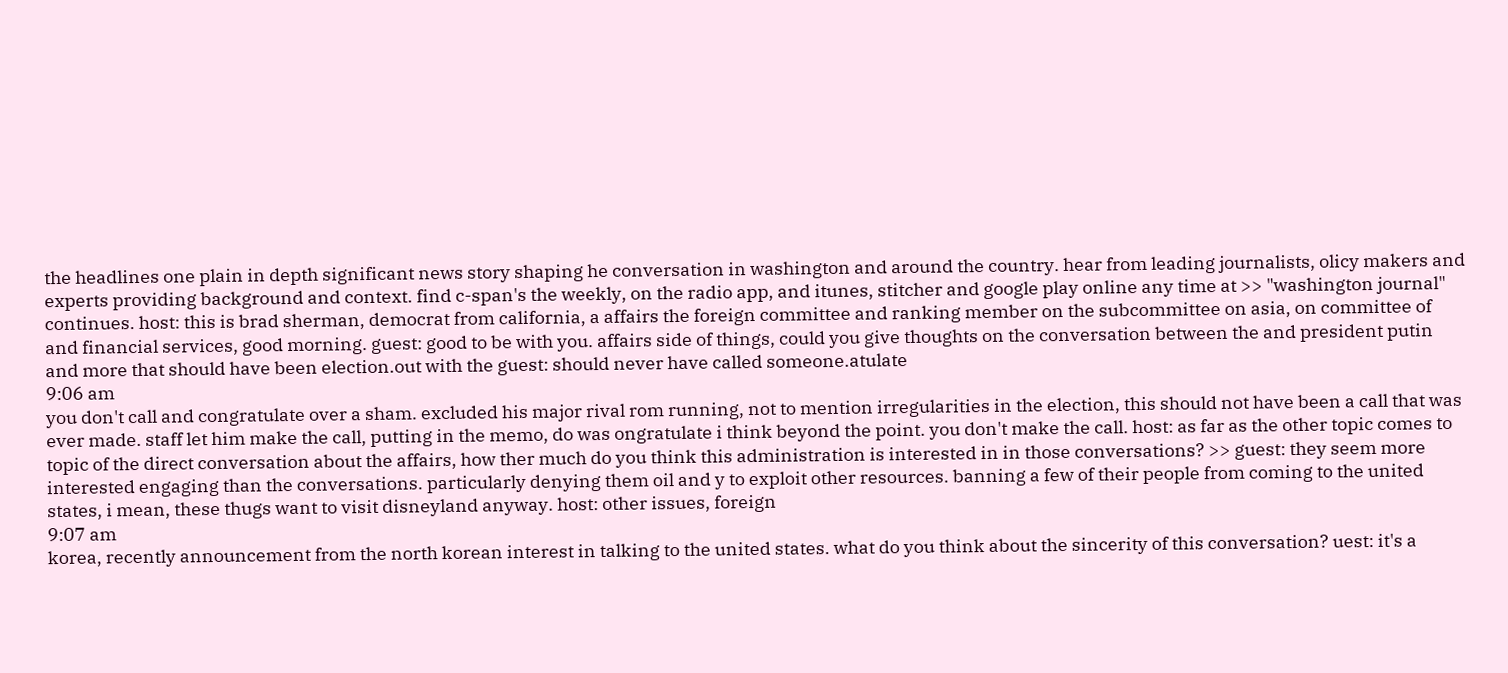the headlines one plain in depth significant news story shaping he conversation in washington and around the country. hear from leading journalists, olicy makers and experts providing background and context. find c-span's the weekly, on the radio app, and itunes, stitcher and google play online any time at >> "washington journal" continues. host: this is brad sherman, democrat from california, a affairs the foreign committee and ranking member on the subcommittee on asia, on committee of and financial services, good morning. guest: good to be with you. affairs side of things, could you give thoughts on the conversation between the and president putin and more that should have been election.out with the guest: should never have called someone.atulate
9:06 am
you don't call and congratulate over a sham. excluded his major rival rom running, not to mention irregularities in the election, this should not have been a call that was ever made. staff let him make the call, putting in the memo, do was ongratulate i think beyond the point. you don't make the call. host: as far as the other topic comes to topic of the direct conversation about the affairs, how ther much do you think this administration is interested in in those conversations? >> guest: they seem more interested engaging than the conversations. particularly denying them oil and y to exploit other resources. banning a few of their people from coming to the united states, i mean, these thugs want to visit disneyland anyway. host: other issues, foreign
9:07 am
korea, recently announcement from the north korean interest in talking to the united states. what do you think about the sincerity of this conversation? uest: it's a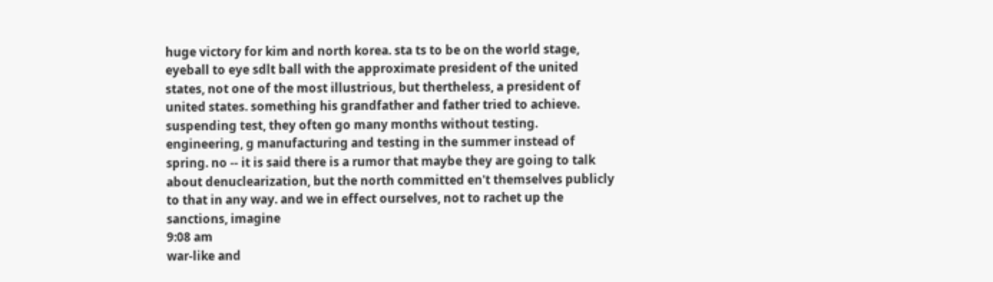huge victory for kim and north korea. sta ts to be on the world stage, eyeball to eye sdlt ball with the approximate president of the united states, not one of the most illustrious, but thertheless, a president of united states. something his grandfather and father tried to achieve. suspending test, they often go many months without testing. engineering, g manufacturing and testing in the summer instead of spring. no -- it is said there is a rumor that maybe they are going to talk about denuclearization, but the north committed en't themselves publicly to that in any way. and we in effect ourselves, not to rachet up the sanctions, imagine
9:08 am
war-like and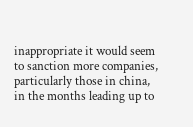inappropriate it would seem to sanction more companies, particularly those in china, in the months leading up to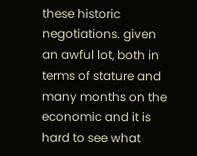these historic negotiations. given an awful lot, both in terms of stature and many months on the economic and it is hard to see what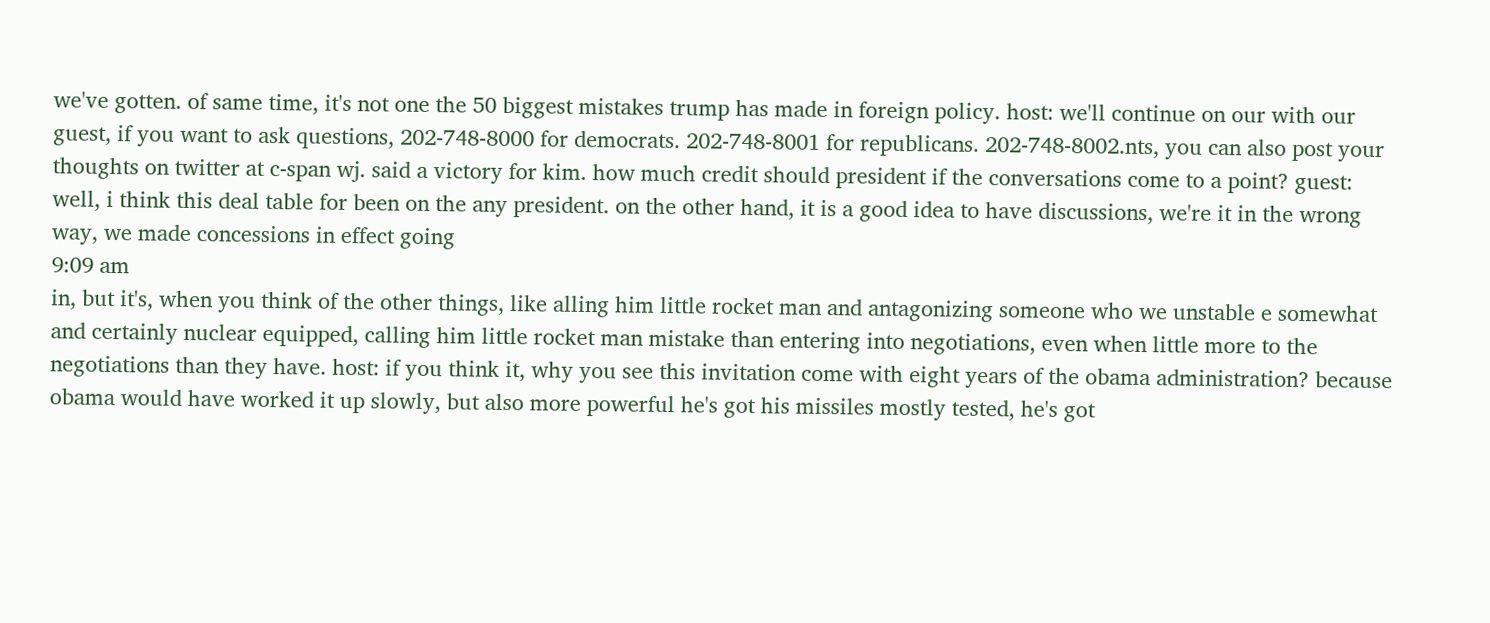we've gotten. of same time, it's not one the 50 biggest mistakes trump has made in foreign policy. host: we'll continue on our with our guest, if you want to ask questions, 202-748-8000 for democrats. 202-748-8001 for republicans. 202-748-8002.nts, you can also post your thoughts on twitter at c-span wj. said a victory for kim. how much credit should president if the conversations come to a point? guest: well, i think this deal table for been on the any president. on the other hand, it is a good idea to have discussions, we're it in the wrong way, we made concessions in effect going
9:09 am
in, but it's, when you think of the other things, like alling him little rocket man and antagonizing someone who we unstable e somewhat and certainly nuclear equipped, calling him little rocket man mistake than entering into negotiations, even when little more to the negotiations than they have. host: if you think it, why you see this invitation come with eight years of the obama administration? because obama would have worked it up slowly, but also more powerful he's got his missiles mostly tested, he's got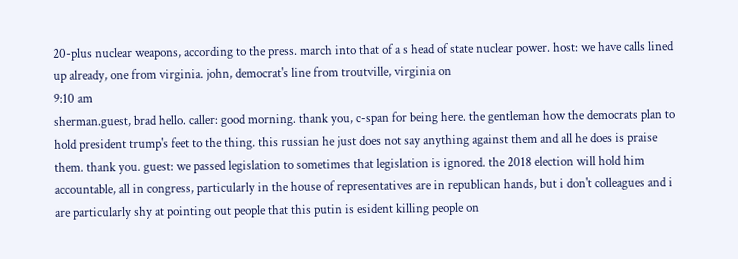20-plus nuclear weapons, according to the press. march into that of a s head of state nuclear power. host: we have calls lined up already, one from virginia. john, democrat's line from troutville, virginia on
9:10 am
sherman.guest, brad hello. caller: good morning. thank you, c-span for being here. the gentleman how the democrats plan to hold president trump's feet to the thing. this russian he just does not say anything against them and all he does is praise them. thank you. guest: we passed legislation to sometimes that legislation is ignored. the 2018 election will hold him accountable, all in congress, particularly in the house of representatives are in republican hands, but i don't colleagues and i are particularly shy at pointing out people that this putin is esident killing people on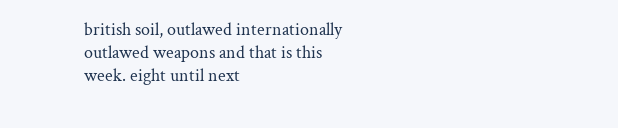british soil, outlawed internationally outlawed weapons and that is this week. eight until next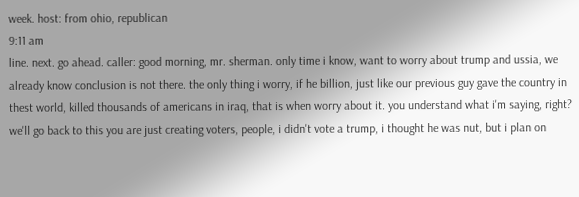week. host: from ohio, republican
9:11 am
line. next. go ahead. caller: good morning, mr. sherman. only time i know, want to worry about trump and ussia, we already know conclusion is not there. the only thing i worry, if he billion, just like our previous guy gave the country in thest world, killed thousands of americans in iraq, that is when worry about it. you understand what i'm saying, right? we'll go back to this you are just creating voters, people, i didn't vote a trump, i thought he was nut, but i plan on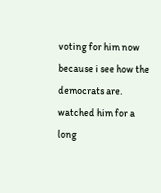voting for him now because i see how the democrats are. watched him for a long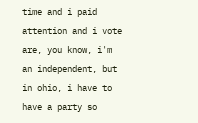time and i paid attention and i vote are, you know, i'm an independent, but in ohio, i have to have a party so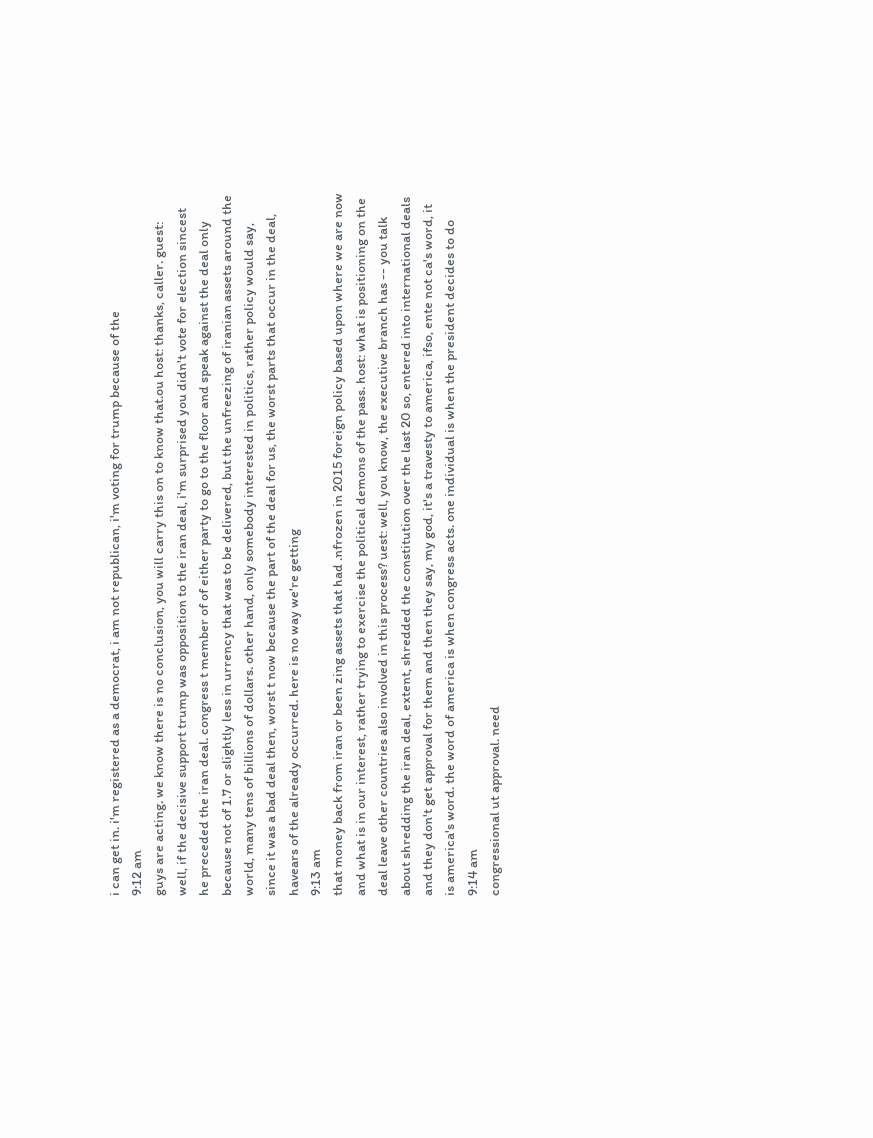i can get in. i'm registered as a democrat, i am not republican, i'm voting for trump because of the
9:12 am
guys are acting. we know there is no conclusion, you will carry this on to know that.ou host: thanks, caller. guest: well, if the decisive support trump was opposition to the iran deal, i'm surprised you didn't vote for election sincest he preceded the iran deal. congress t member of of either party to go to the floor and speak against the deal only because not of 1.7 or slightly less in urrency that was to be delivered, but the unfreezing of iranian assets around the world, many tens of billions of dollars. other hand, only somebody interested in politics, rather policy would say, since it was a bad deal then, worst t now because the part of the deal for us, the worst parts that occur in the deal, havears of the already occurred. here is no way we're getting
9:13 am
that money back from iran or been zing assets that had .nfrozen in 2015 foreign policy based upon where we are now and what is in our interest, rather trying to exercise the political demons of the pass. host: what is positioning on the deal leave other countries also involved in this process? uest: well, you know, the executive branch has -- you talk about shredding the iran deal, extent, shredded the constitution over the last 20 so, entered into international deals and they don't get approval for them and then they say, my god, it's a travesty to america, ifso, ente not ca's word, it is america's word. the word of america is when congress acts. one individual is when the president decides to do
9:14 am
congressional ut approval. need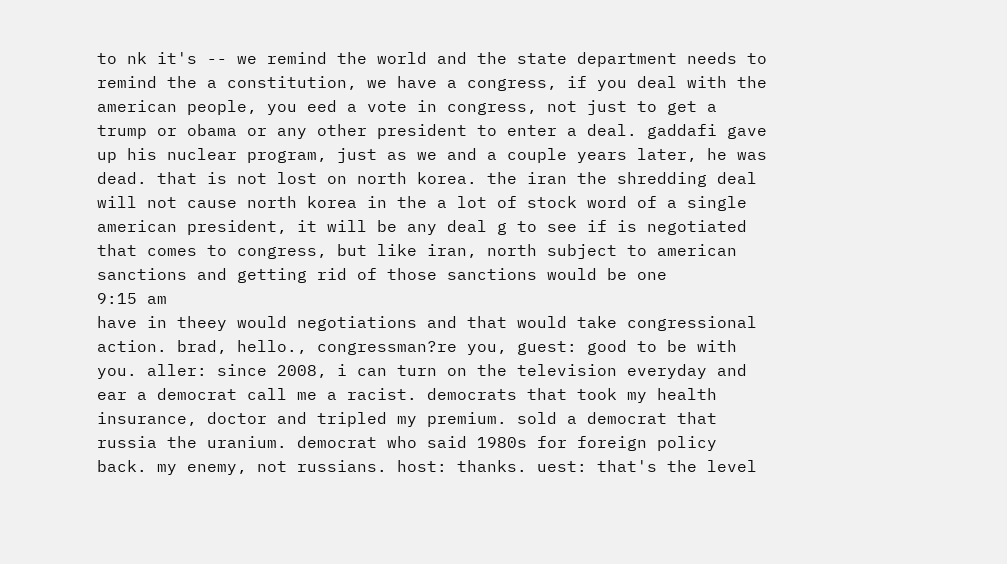to nk it's -- we remind the world and the state department needs to remind the a constitution, we have a congress, if you deal with the american people, you eed a vote in congress, not just to get a trump or obama or any other president to enter a deal. gaddafi gave up his nuclear program, just as we and a couple years later, he was dead. that is not lost on north korea. the iran the shredding deal will not cause north korea in the a lot of stock word of a single american president, it will be any deal g to see if is negotiated that comes to congress, but like iran, north subject to american sanctions and getting rid of those sanctions would be one
9:15 am
have in theey would negotiations and that would take congressional action. brad, hello., congressman?re you, guest: good to be with you. aller: since 2008, i can turn on the television everyday and ear a democrat call me a racist. democrats that took my health insurance, doctor and tripled my premium. sold a democrat that russia the uranium. democrat who said 1980s for foreign policy back. my enemy, not russians. host: thanks. uest: that's the level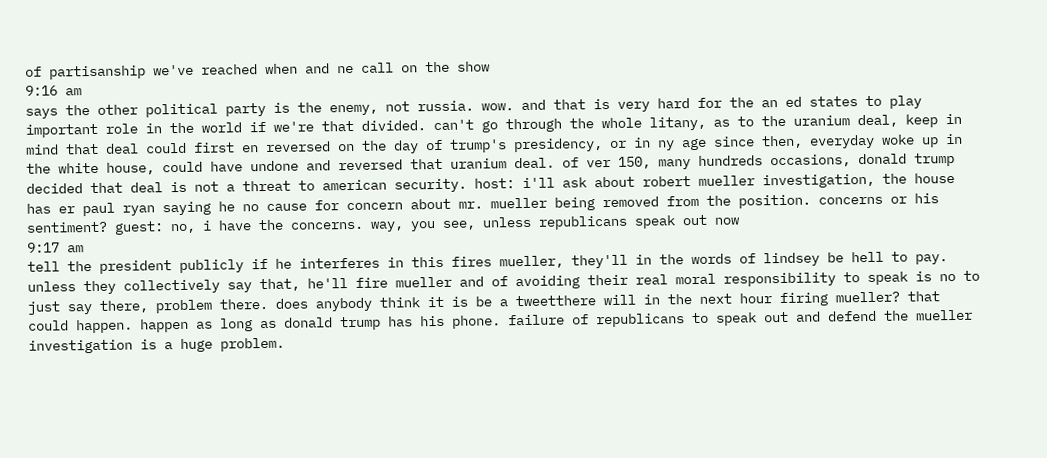of partisanship we've reached when and ne call on the show
9:16 am
says the other political party is the enemy, not russia. wow. and that is very hard for the an ed states to play important role in the world if we're that divided. can't go through the whole litany, as to the uranium deal, keep in mind that deal could first en reversed on the day of trump's presidency, or in ny age since then, everyday woke up in the white house, could have undone and reversed that uranium deal. of ver 150, many hundreds occasions, donald trump decided that deal is not a threat to american security. host: i'll ask about robert mueller investigation, the house has er paul ryan saying he no cause for concern about mr. mueller being removed from the position. concerns or his sentiment? guest: no, i have the concerns. way, you see, unless republicans speak out now
9:17 am
tell the president publicly if he interferes in this fires mueller, they'll in the words of lindsey be hell to pay. unless they collectively say that, he'll fire mueller and of avoiding their real moral responsibility to speak is no to just say there, problem there. does anybody think it is be a tweetthere will in the next hour firing mueller? that could happen. happen as long as donald trump has his phone. failure of republicans to speak out and defend the mueller investigation is a huge problem.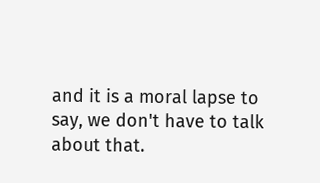and it is a moral lapse to say, we don't have to talk about that.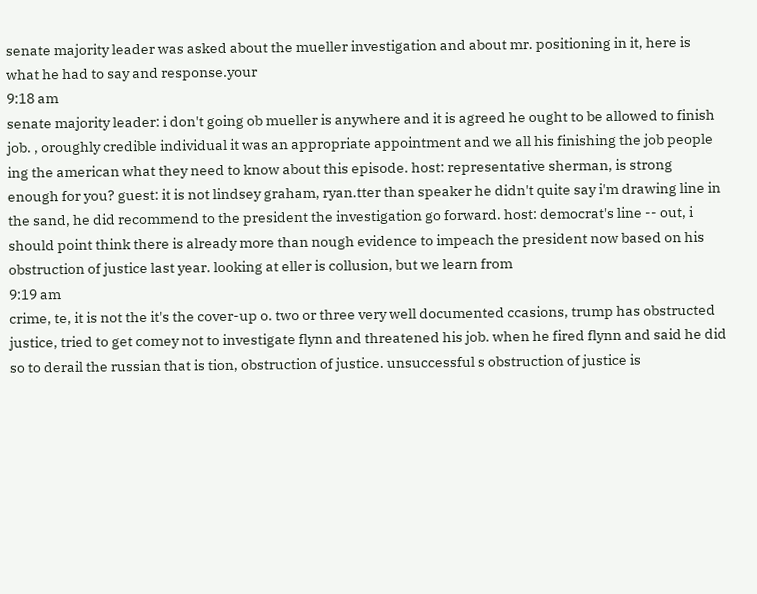senate majority leader was asked about the mueller investigation and about mr. positioning in it, here is what he had to say and response.your
9:18 am
senate majority leader: i don't going ob mueller is anywhere and it is agreed he ought to be allowed to finish job. , oroughly credible individual it was an appropriate appointment and we all his finishing the job people ing the american what they need to know about this episode. host: representative sherman, is strong enough for you? guest: it is not lindsey graham, ryan.tter than speaker he didn't quite say i'm drawing line in the sand, he did recommend to the president the investigation go forward. host: democrat's line -- out, i should point think there is already more than nough evidence to impeach the president now based on his obstruction of justice last year. looking at eller is collusion, but we learn from
9:19 am
crime, te, it is not the it's the cover-up o. two or three very well documented ccasions, trump has obstructed justice, tried to get comey not to investigate flynn and threatened his job. when he fired flynn and said he did so to derail the russian that is tion, obstruction of justice. unsuccessful s obstruction of justice is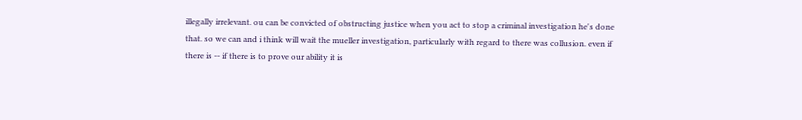illegally irrelevant. ou can be convicted of obstructing justice when you act to stop a criminal investigation he's done that. so we can and i think will wait the mueller investigation, particularly with regard to there was collusion. even if there is -- if there is to prove our ability it is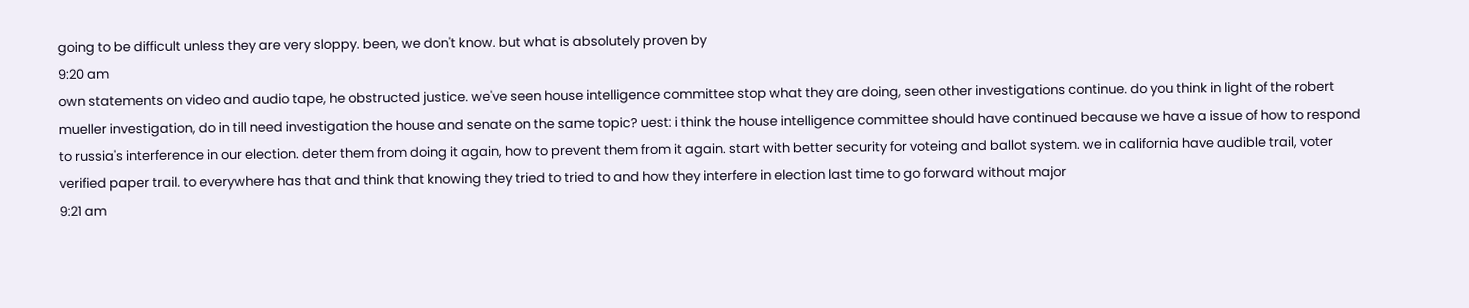going to be difficult unless they are very sloppy. been, we don't know. but what is absolutely proven by
9:20 am
own statements on video and audio tape, he obstructed justice. we've seen house intelligence committee stop what they are doing, seen other investigations continue. do you think in light of the robert mueller investigation, do in till need investigation the house and senate on the same topic? uest: i think the house intelligence committee should have continued because we have a issue of how to respond to russia's interference in our election. deter them from doing it again, how to prevent them from it again. start with better security for voteing and ballot system. we in california have audible trail, voter verified paper trail. to everywhere has that and think that knowing they tried to tried to and how they interfere in election last time to go forward without major
9:21 am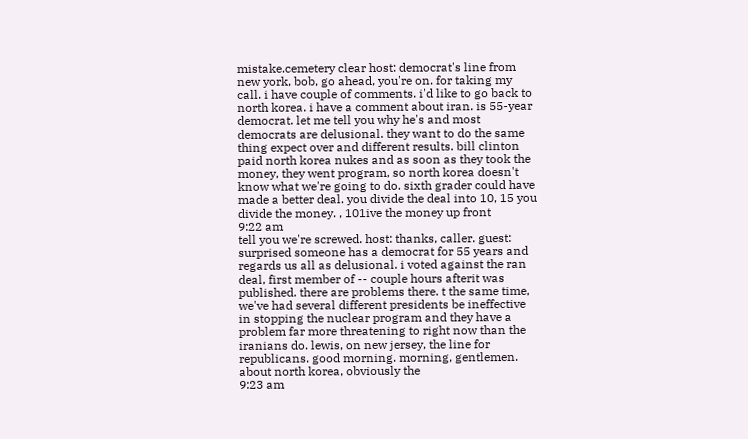mistake.cemetery clear host: democrat's line from new york, bob, go ahead, you're on. for taking my call. i have couple of comments. i'd like to go back to north korea. i have a comment about iran. is 55-year democrat. let me tell you why he's and most democrats are delusional. they want to do the same thing expect over and different results. bill clinton paid north korea nukes and as soon as they took the money, they went program, so north korea doesn't know what we're going to do. sixth grader could have made a better deal. you divide the deal into 10, 15 you divide the money. , 101ive the money up front
9:22 am
tell you we're screwed. host: thanks, caller. guest: surprised someone has a democrat for 55 years and regards us all as delusional. i voted against the ran deal, first member of -- couple hours afterit was published. there are problems there. t the same time, we've had several different presidents be ineffective in stopping the nuclear program and they have a problem far more threatening to right now than the iranians do. lewis, on new jersey, the line for republicans. good morning. morning, gentlemen. about north korea, obviously the
9:23 am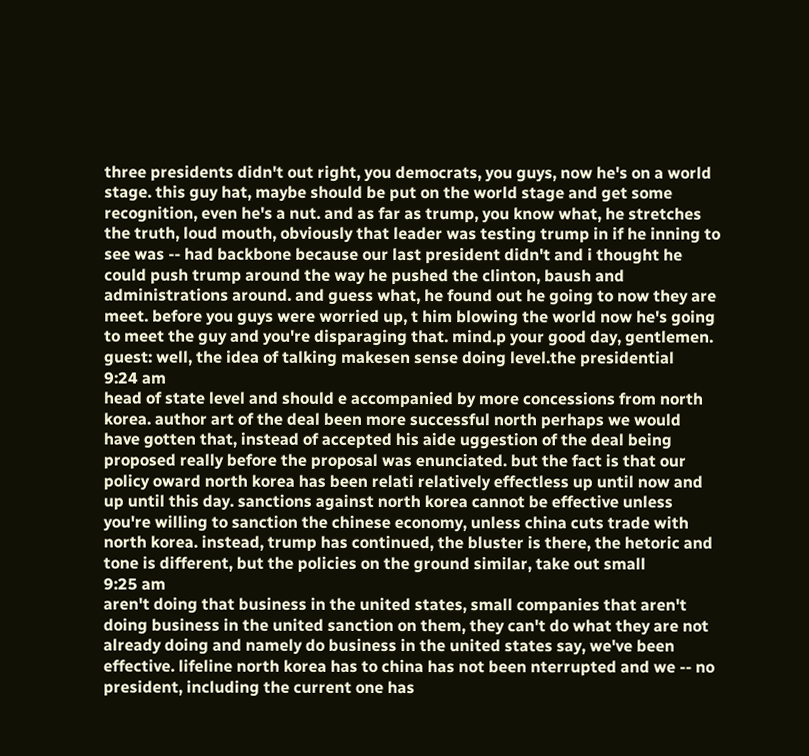three presidents didn't out right, you democrats, you guys, now he's on a world stage. this guy hat, maybe should be put on the world stage and get some recognition, even he's a nut. and as far as trump, you know what, he stretches the truth, loud mouth, obviously that leader was testing trump in if he inning to see was -- had backbone because our last president didn't and i thought he could push trump around the way he pushed the clinton, baush and administrations around. and guess what, he found out he going to now they are meet. before you guys were worried up, t him blowing the world now he's going to meet the guy and you're disparaging that. mind.p your good day, gentlemen. guest: well, the idea of talking makesen sense doing level.the presidential
9:24 am
head of state level and should e accompanied by more concessions from north korea. author art of the deal been more successful north perhaps we would have gotten that, instead of accepted his aide uggestion of the deal being proposed really before the proposal was enunciated. but the fact is that our policy oward north korea has been relati relatively effectless up until now and up until this day. sanctions against north korea cannot be effective unless you're willing to sanction the chinese economy, unless china cuts trade with north korea. instead, trump has continued, the bluster is there, the hetoric and tone is different, but the policies on the ground similar, take out small
9:25 am
aren't doing that business in the united states, small companies that aren't doing business in the united sanction on them, they can't do what they are not already doing and namely do business in the united states say, we've been effective. lifeline north korea has to china has not been nterrupted and we -- no president, including the current one has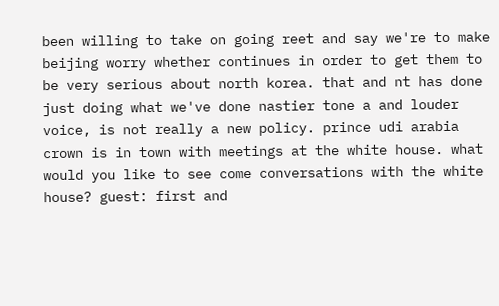been willing to take on going reet and say we're to make beijing worry whether continues in order to get them to be very serious about north korea. that and nt has done just doing what we've done nastier tone a and louder voice, is not really a new policy. prince udi arabia crown is in town with meetings at the white house. what would you like to see come conversations with the white house? guest: first and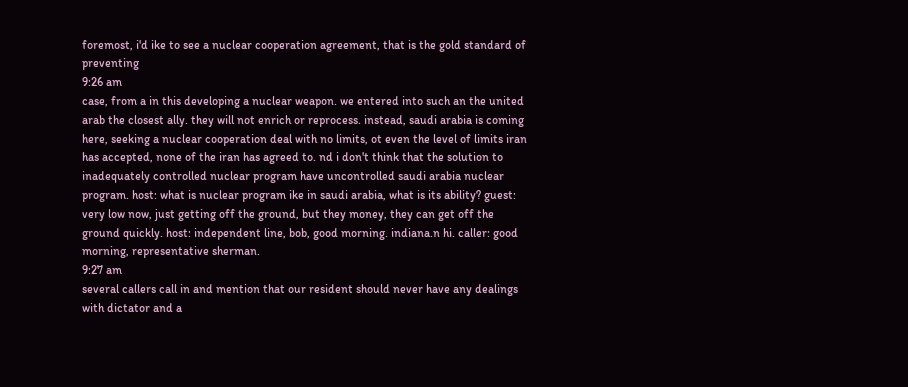foremost, i'd ike to see a nuclear cooperation agreement, that is the gold standard of preventing
9:26 am
case, from a in this developing a nuclear weapon. we entered into such an the united arab the closest ally. they will not enrich or reprocess. instead, saudi arabia is coming here, seeking a nuclear cooperation deal with no limits, ot even the level of limits iran has accepted, none of the iran has agreed to. nd i don't think that the solution to inadequately controlled nuclear program have uncontrolled saudi arabia nuclear program. host: what is nuclear program ike in saudi arabia, what is its ability? guest: very low now, just getting off the ground, but they money, they can get off the ground quickly. host: independent line, bob, good morning. indiana.n hi. caller: good morning, representative sherman.
9:27 am
several callers call in and mention that our resident should never have any dealings with dictator and a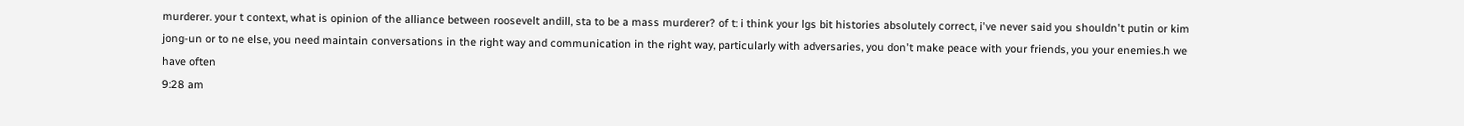murderer. your t context, what is opinion of the alliance between roosevelt andill, sta to be a mass murderer? of t: i think your lgs bit histories absolutely correct, i've never said you shouldn't putin or kim jong-un or to ne else, you need maintain conversations in the right way and communication in the right way, particularly with adversaries, you don't make peace with your friends, you your enemies.h we have often
9:28 am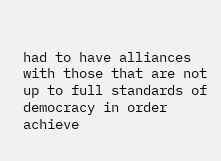had to have alliances with those that are not up to full standards of democracy in order achieve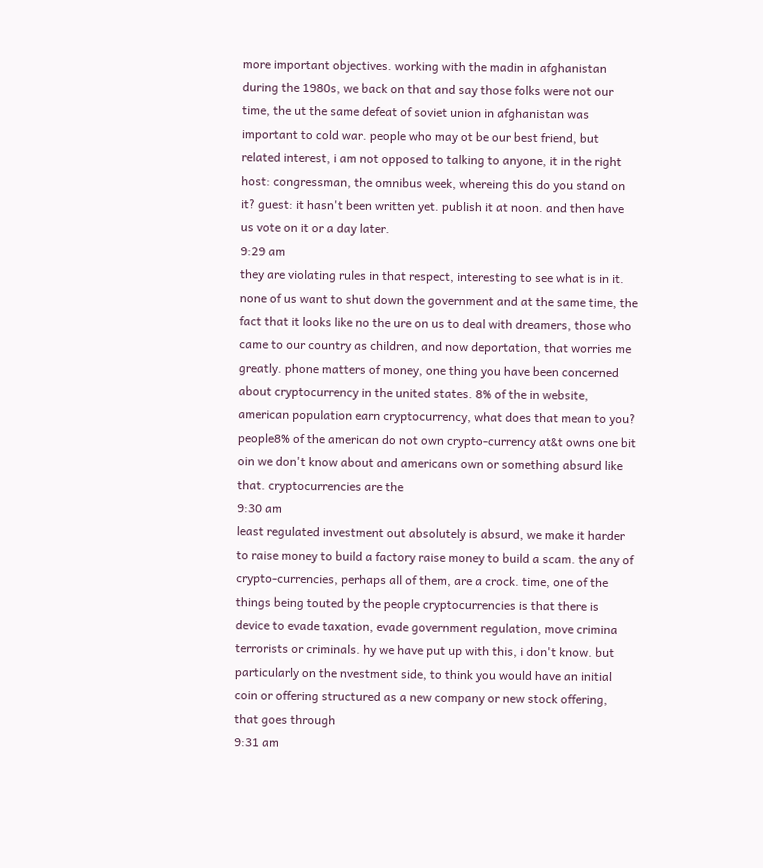more important objectives. working with the madin in afghanistan during the 1980s, we back on that and say those folks were not our time, the ut the same defeat of soviet union in afghanistan was important to cold war. people who may ot be our best friend, but related interest, i am not opposed to talking to anyone, it in the right host: congressman, the omnibus week, whereing this do you stand on it? guest: it hasn't been written yet. publish it at noon. and then have us vote on it or a day later.
9:29 am
they are violating rules in that respect, interesting to see what is in it. none of us want to shut down the government and at the same time, the fact that it looks like no the ure on us to deal with dreamers, those who came to our country as children, and now deportation, that worries me greatly. phone matters of money, one thing you have been concerned about cryptocurrency in the united states. 8% of the in website, american population earn cryptocurrency, what does that mean to you? people8% of the american do not own crypto-currency at&t owns one bit oin we don't know about and americans own or something absurd like that. cryptocurrencies are the
9:30 am
least regulated investment out absolutely is absurd, we make it harder to raise money to build a factory raise money to build a scam. the any of crypto-currencies, perhaps all of them, are a crock. time, one of the things being touted by the people cryptocurrencies is that there is device to evade taxation, evade government regulation, move crimina terrorists or criminals. hy we have put up with this, i don't know. but particularly on the nvestment side, to think you would have an initial coin or offering structured as a new company or new stock offering, that goes through
9:31 am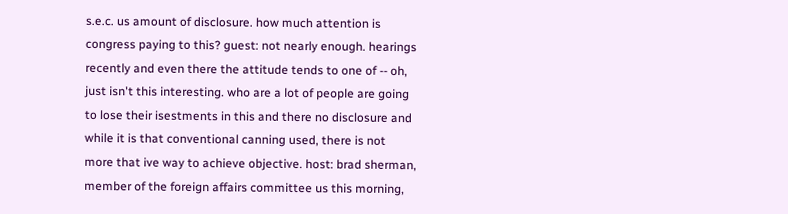s.e.c. us amount of disclosure. how much attention is congress paying to this? guest: not nearly enough. hearings recently and even there the attitude tends to one of -- oh, just isn't this interesting. who are a lot of people are going to lose their isestments in this and there no disclosure and while it is that conventional canning used, there is not more that ive way to achieve objective. host: brad sherman, member of the foreign affairs committee us this morning,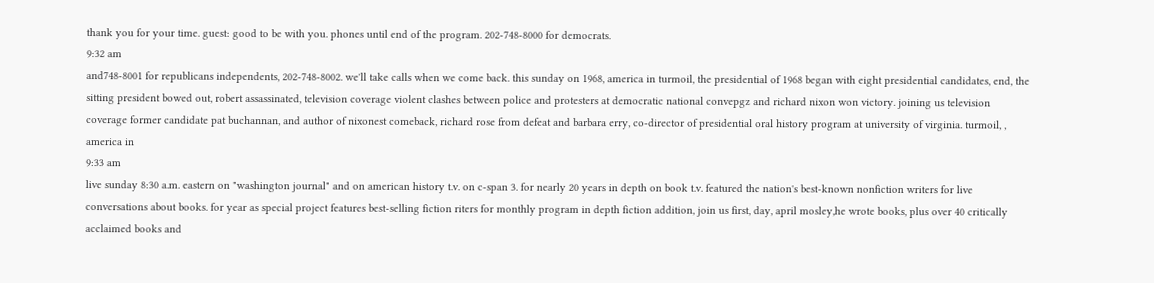thank you for your time. guest: good to be with you. phones until end of the program. 202-748-8000 for democrats.
9:32 am
and748-8001 for republicans independents, 202-748-8002. we'll take calls when we come back. this sunday on 1968, america in turmoil, the presidential of 1968 began with eight presidential candidates, end, the sitting president bowed out, robert assassinated, television coverage violent clashes between police and protesters at democratic national convepgz and richard nixon won victory. joining us television coverage former candidate pat buchannan, and author of nixonest comeback, richard rose from defeat and barbara erry, co-director of presidential oral history program at university of virginia. turmoil, , america in
9:33 am
live sunday 8:30 a.m. eastern on "washington journal" and on american history t.v. on c-span 3. for nearly 20 years in depth on book t.v. featured the nation's best-known nonfiction writers for live conversations about books. for year as special project features best-selling fiction riters for monthly program in depth fiction addition, join us first, day, april mosley,he wrote books, plus over 40 critically acclaimed books and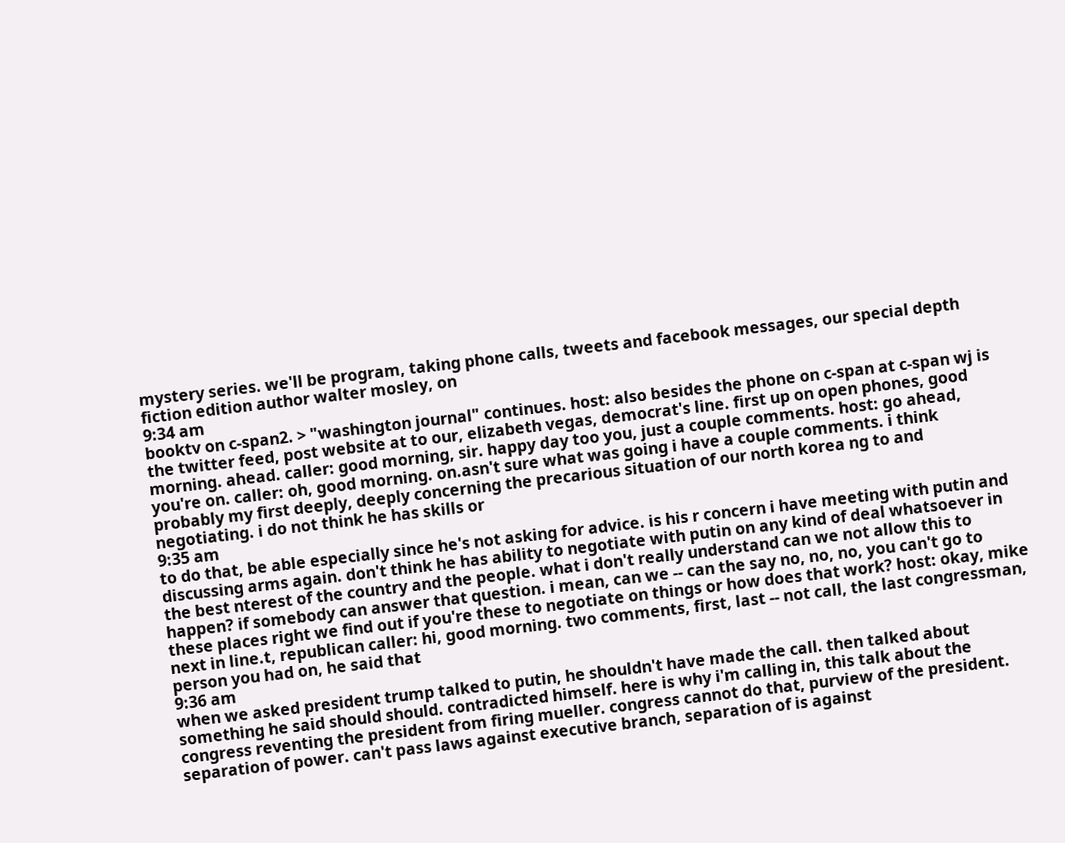mystery series. we'll be program, taking phone calls, tweets and facebook messages, our special depth fiction edition author walter mosley, on
9:34 am
booktv on c-span2. > "washington journal" continues. host: also besides the phone on c-span at c-span wj is the twitter feed, post website at to our, elizabeth vegas, democrat's line. first up on open phones, good morning. ahead. caller: good morning, sir. happy day too you, just a couple comments. host: go ahead, you're on. caller: oh, good morning. on.asn't sure what was going i have a couple comments. i think probably my first deeply, deeply concerning the precarious situation of our north korea ng to and negotiating. i do not think he has skills or
9:35 am
to do that, be able especially since he's not asking for advice. is his r concern i have meeting with putin and discussing arms again. don't think he has ability to negotiate with putin on any kind of deal whatsoever in the best nterest of the country and the people. what i don't really understand can we not allow this to happen? if somebody can answer that question. i mean, can we -- can the say no, no, no, you can't go to these places right we find out if you're these to negotiate on things or how does that work? host: okay, mike next in line.t, republican caller: hi, good morning. two comments, first, last -- not call, the last congressman, person you had on, he said that
9:36 am
when we asked president trump talked to putin, he shouldn't have made the call. then talked about something he said should should. contradicted himself. here is why i'm calling in, this talk about the congress reventing the president from firing mueller. congress cannot do that, purview of the president. separation of power. can't pass laws against executive branch, separation of is against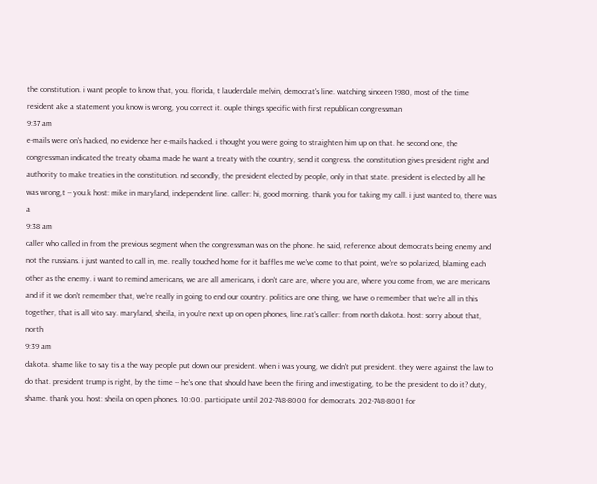the constitution. i want people to know that, you. florida, t lauderdale melvin, democrat's line. watching sinceen 1980, most of the time resident ake a statement you know is wrong, you correct it. ouple things specific with first republican congressman
9:37 am
e-mails were on's hacked, no evidence her e-mails hacked. i thought you were going to straighten him up on that. he second one, the congressman indicated the treaty obama made he want a treaty with the country, send it congress. the constitution gives president right and authority to make treaties in the constitution. nd secondly, the president elected by people, only in that state. president is elected by all he was wrong,t -- you.k host: mike in maryland, independent line. caller: hi, good morning. thank you for taking my call. i just wanted to, there was a
9:38 am
caller who called in from the previous segment when the congressman was on the phone. he said, reference about democrats being enemy and not the russians. i just wanted to call in, me. really touched home for it baffles me we've come to that point, we're so polarized, blaming each other as the enemy. i want to remind americans, we are all americans, i don't care are, where you are, where you come from, we are mericans and if it we don't remember that, we're really in going to end our country. politics are one thing, we have o remember that we're all in this together, that is all vito say. maryland, sheila, in you're next up on open phones, line.rat's caller: from north dakota. host: sorry about that, north
9:39 am
dakota. shame like to say tis a the way people put down our president. when i was young, we didn't put president. they were against the law to do that. president trump is right, by the time -- he's one that should have been the firing and investigating, to be the president to do it? duty, shame. thank you. host: sheila on open phones. 10:00. participate until 202-748-8000 for democrats. 202-748-8001 for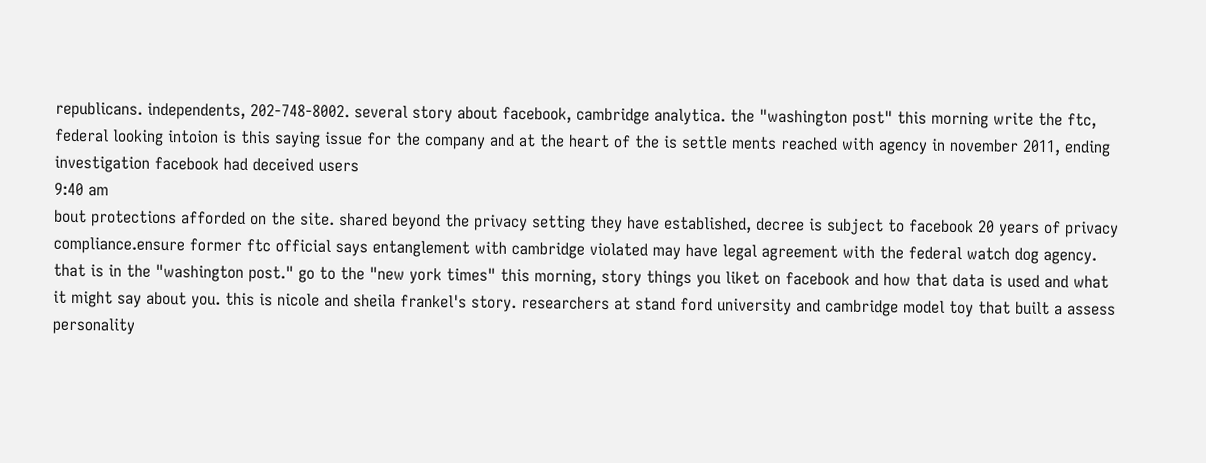republicans. independents, 202-748-8002. several story about facebook, cambridge analytica. the "washington post" this morning write the ftc, federal looking intoion is this saying issue for the company and at the heart of the is settle ments reached with agency in november 2011, ending investigation facebook had deceived users
9:40 am
bout protections afforded on the site. shared beyond the privacy setting they have established, decree is subject to facebook 20 years of privacy compliance.ensure former ftc official says entanglement with cambridge violated may have legal agreement with the federal watch dog agency. that is in the "washington post." go to the "new york times" this morning, story things you liket on facebook and how that data is used and what it might say about you. this is nicole and sheila frankel's story. researchers at stand ford university and cambridge model toy that built a assess personality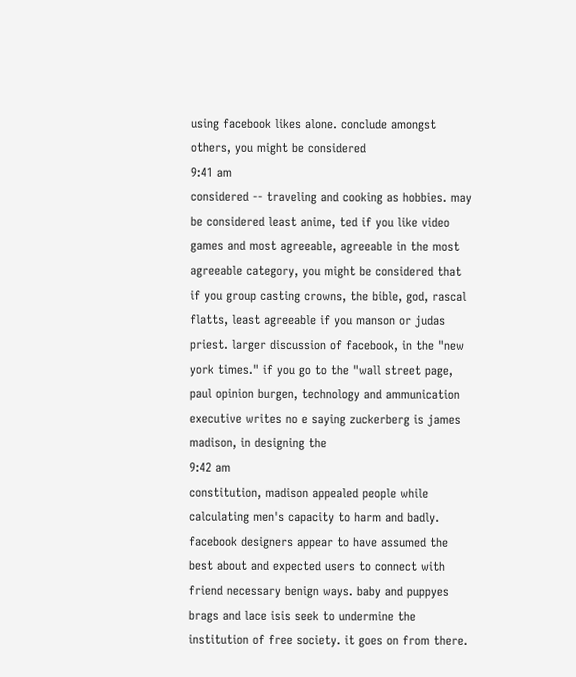using facebook likes alone. conclude amongst others, you might be considered
9:41 am
considered -- traveling and cooking as hobbies. may be considered least anime, ted if you like video games and most agreeable, agreeable in the most agreeable category, you might be considered that if you group casting crowns, the bible, god, rascal flatts, least agreeable if you manson or judas priest. larger discussion of facebook, in the "new york times." if you go to the "wall street page, paul opinion burgen, technology and ammunication executive writes no e saying zuckerberg is james madison, in designing the
9:42 am
constitution, madison appealed people while calculating men's capacity to harm and badly. facebook designers appear to have assumed the best about and expected users to connect with friend necessary benign ways. baby and puppyes brags and lace isis seek to undermine the institution of free society. it goes on from there.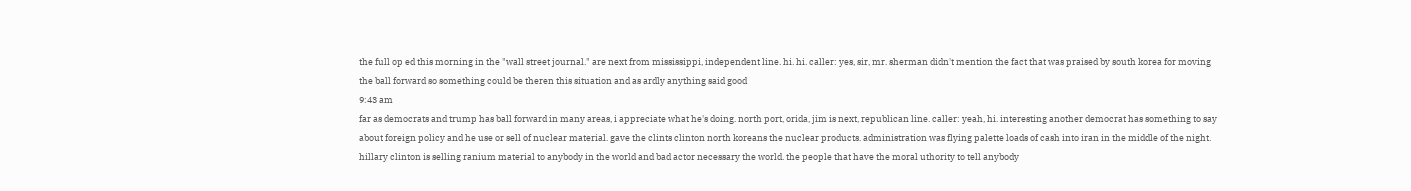the full op ed this morning in the "wall street journal." are next from mississippi, independent line. hi. hi. caller: yes, sir, mr. sherman didn't mention the fact that was praised by south korea for moving the ball forward so something could be theren this situation and as ardly anything said good
9:43 am
far as democrats and trump has ball forward in many areas, i appreciate what he's doing. north port, orida, jim is next, republican line. caller: yeah, hi. interesting another democrat has something to say about foreign policy and he use or sell of nuclear material. gave the clints clinton north koreans the nuclear products. administration was flying palette loads of cash into iran in the middle of the night. hillary clinton is selling ranium material to anybody in the world and bad actor necessary the world. the people that have the moral uthority to tell anybody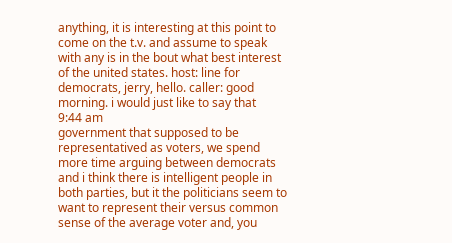anything, it is interesting at this point to come on the t.v. and assume to speak with any is in the bout what best interest of the united states. host: line for democrats, jerry, hello. caller: good morning. i would just like to say that
9:44 am
government that supposed to be representatived as voters, we spend more time arguing between democrats and i think there is intelligent people in both parties, but it the politicians seem to want to represent their versus common sense of the average voter and, you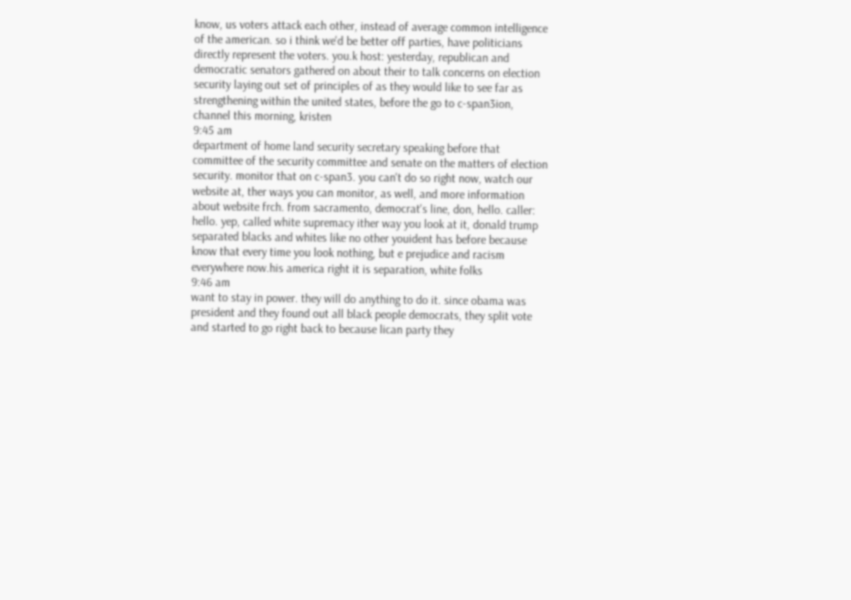know, us voters attack each other, instead of average common intelligence of the american. so i think we'd be better off parties, have politicians directly represent the voters. you.k host: yesterday, republican and democratic senators gathered on about their to talk concerns on election security laying out set of principles of as they would like to see far as strengthening within the united states, before the go to c-span3ion, channel this morning, kristen
9:45 am
department of home land security secretary speaking before that committee of the security committee and senate on the matters of election security. monitor that on c-span3. you can't do so right now, watch our website at, ther ways you can monitor, as well, and more information about website frch. from sacramento, democrat's line, don, hello. caller: hello. yep, called white supremacy ither way you look at it, donald trump separated blacks and whites like no other youident has before because know that every time you look nothing, but e prejudice and racism everywhere now.his america right it is separation, white folks
9:46 am
want to stay in power. they will do anything to do it. since obama was president and they found out all black people democrats, they split vote and started to go right back to because lican party they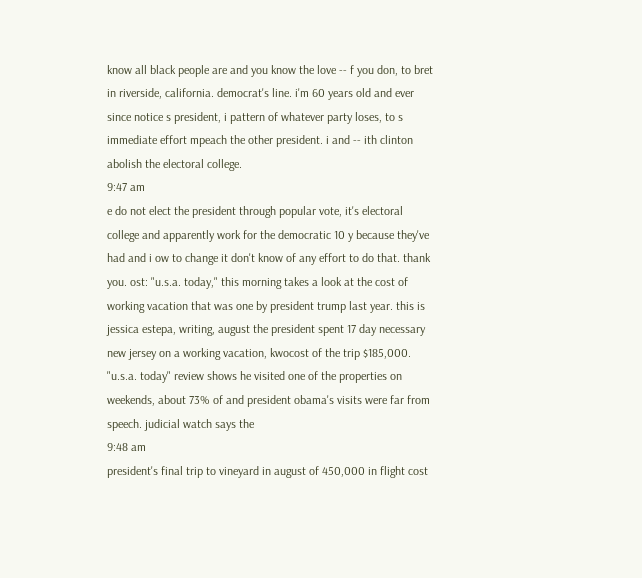know all black people are and you know the love -- f you don, to bret in riverside, california. democrat's line. i'm 60 years old and ever since notice s president, i pattern of whatever party loses, to s immediate effort mpeach the other president. i and -- ith clinton abolish the electoral college.
9:47 am
e do not elect the president through popular vote, it's electoral college and apparently work for the democratic 10 y because they've had and i ow to change it don't know of any effort to do that. thank you. ost: "u.s.a. today," this morning takes a look at the cost of working vacation that was one by president trump last year. this is jessica estepa, writing, august the president spent 17 day necessary new jersey on a working vacation, kwocost of the trip $185,000. "u.s.a. today" review shows he visited one of the properties on weekends, about 73% of and president obama's visits were far from speech. judicial watch says the
9:48 am
president's final trip to vineyard in august of 450,000 in flight cost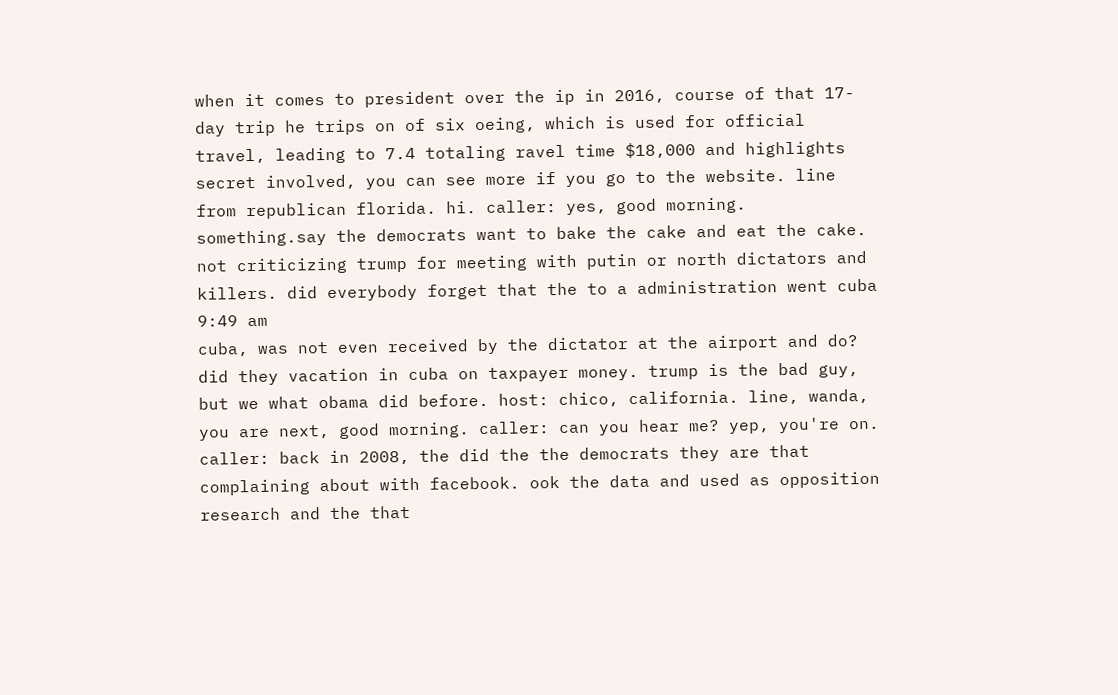when it comes to president over the ip in 2016, course of that 17-day trip he trips on of six oeing, which is used for official travel, leading to 7.4 totaling ravel time $18,000 and highlights secret involved, you can see more if you go to the website. line from republican florida. hi. caller: yes, good morning. something.say the democrats want to bake the cake and eat the cake. not criticizing trump for meeting with putin or north dictators and killers. did everybody forget that the to a administration went cuba
9:49 am
cuba, was not even received by the dictator at the airport and do? did they vacation in cuba on taxpayer money. trump is the bad guy, but we what obama did before. host: chico, california. line, wanda, you are next, good morning. caller: can you hear me? yep, you're on. caller: back in 2008, the did the the democrats they are that complaining about with facebook. ook the data and used as opposition research and the that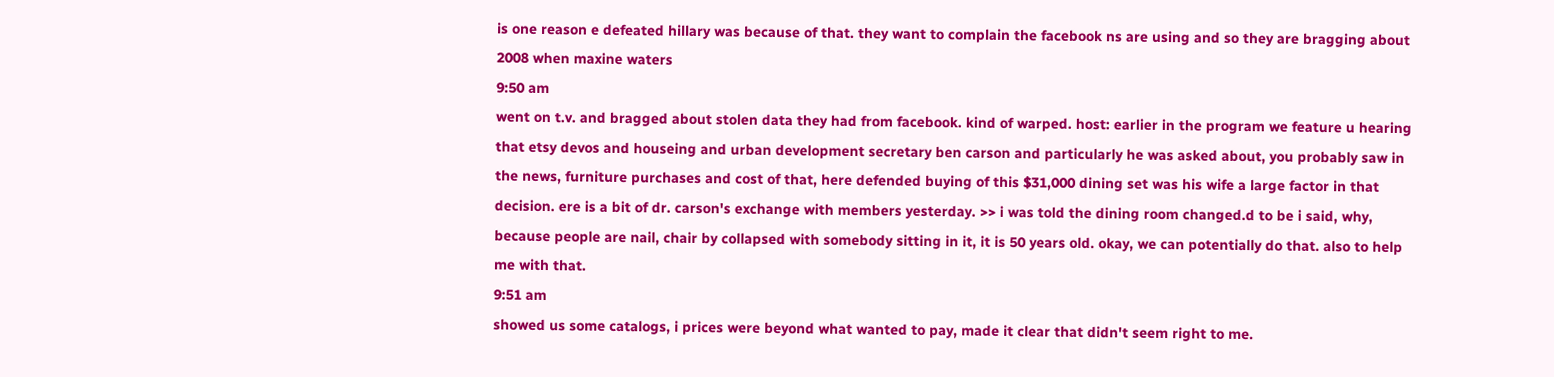is one reason e defeated hillary was because of that. they want to complain the facebook ns are using and so they are bragging about 2008 when maxine waters
9:50 am
went on t.v. and bragged about stolen data they had from facebook. kind of warped. host: earlier in the program we feature u hearing that etsy devos and houseing and urban development secretary ben carson and particularly he was asked about, you probably saw in the news, furniture purchases and cost of that, here defended buying of this $31,000 dining set was his wife a large factor in that decision. ere is a bit of dr. carson's exchange with members yesterday. >> i was told the dining room changed.d to be i said, why, because people are nail, chair by collapsed with somebody sitting in it, it is 50 years old. okay, we can potentially do that. also to help me with that.
9:51 am
showed us some catalogs, i prices were beyond what wanted to pay, made it clear that didn't seem right to me.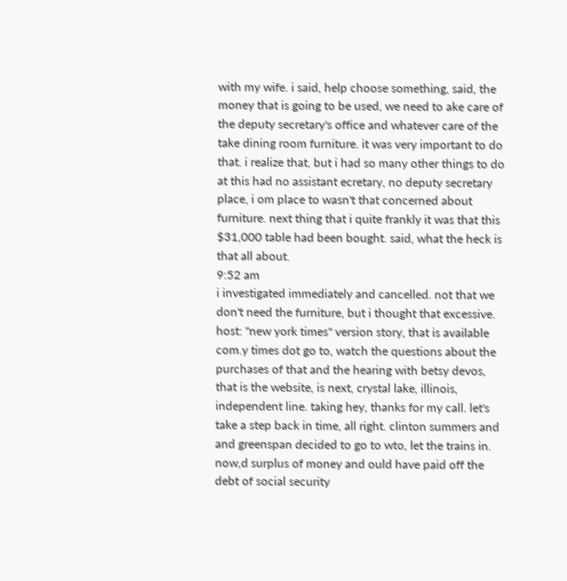with my wife. i said, help choose something, said, the money that is going to be used, we need to ake care of the deputy secretary's office and whatever care of the take dining room furniture. it was very important to do that. i realize that, but i had so many other things to do at this had no assistant ecretary, no deputy secretary place, i om place to wasn't that concerned about furniture. next thing that i quite frankly it was that this $31,000 table had been bought. said, what the heck is that all about.
9:52 am
i investigated immediately and cancelled. not that we don't need the furniture, but i thought that excessive. host: "new york times" version story, that is available com.y times dot go to, watch the questions about the purchases of that and the hearing with betsy devos, that is the website, is next, crystal lake, illinois, independent line. taking hey, thanks for my call. let's take a step back in time, all right. clinton summers and and greenspan decided to go to wto, let the trains in. now,d surplus of money and ould have paid off the debt of social security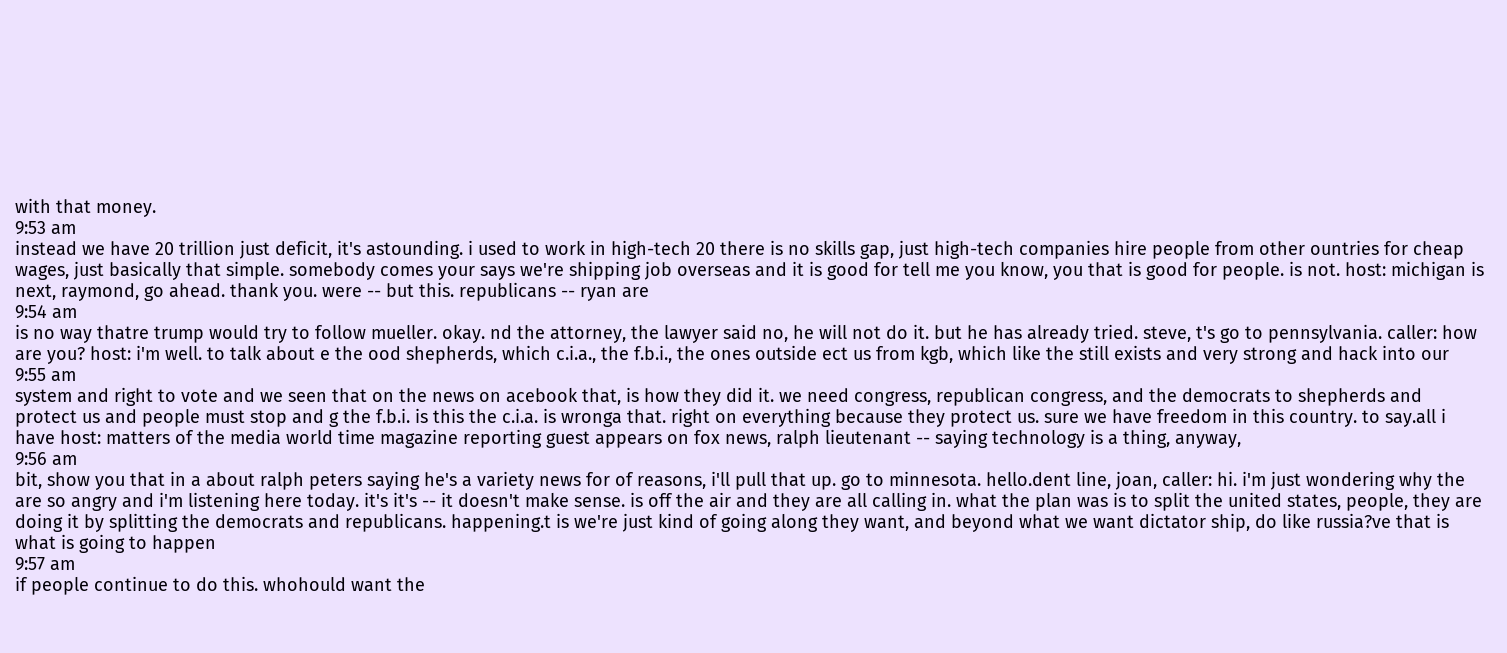with that money.
9:53 am
instead we have 20 trillion just deficit, it's astounding. i used to work in high-tech 20 there is no skills gap, just high-tech companies hire people from other ountries for cheap wages, just basically that simple. somebody comes your says we're shipping job overseas and it is good for tell me you know, you that is good for people. is not. host: michigan is next, raymond, go ahead. thank you. were -- but this. republicans -- ryan are
9:54 am
is no way thatre trump would try to follow mueller. okay. nd the attorney, the lawyer said no, he will not do it. but he has already tried. steve, t's go to pennsylvania. caller: how are you? host: i'm well. to talk about e the ood shepherds, which c.i.a., the f.b.i., the ones outside ect us from kgb, which like the still exists and very strong and hack into our
9:55 am
system and right to vote and we seen that on the news on acebook that, is how they did it. we need congress, republican congress, and the democrats to shepherds and protect us and people must stop and g the f.b.i. is this the c.i.a. is wronga that. right on everything because they protect us. sure we have freedom in this country. to say.all i have host: matters of the media world time magazine reporting guest appears on fox news, ralph lieutenant -- saying technology is a thing, anyway,
9:56 am
bit, show you that in a about ralph peters saying he's a variety news for of reasons, i'll pull that up. go to minnesota. hello.dent line, joan, caller: hi. i'm just wondering why the are so angry and i'm listening here today. it's it's -- it doesn't make sense. is off the air and they are all calling in. what the plan was is to split the united states, people, they are doing it by splitting the democrats and republicans. happening.t is we're just kind of going along they want, and beyond what we want dictator ship, do like russia?ve that is what is going to happen
9:57 am
if people continue to do this. whohould want the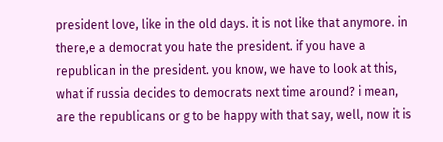president love, like in the old days. it is not like that anymore. in there,e a democrat you hate the president. if you have a republican in the president. you know, we have to look at this, what if russia decides to democrats next time around? i mean, are the republicans or g to be happy with that say, well, now it is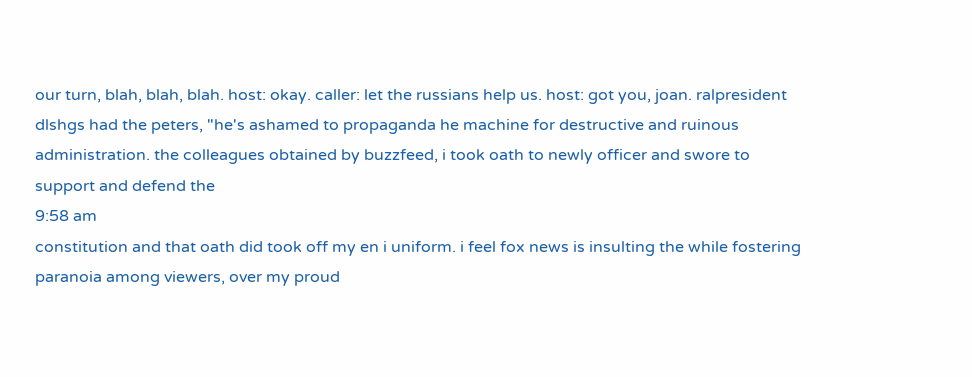our turn, blah, blah, blah. host: okay. caller: let the russians help us. host: got you, joan. ralpresident dlshgs had the peters, "he's ashamed to propaganda he machine for destructive and ruinous administration. the colleagues obtained by buzzfeed, i took oath to newly officer and swore to support and defend the
9:58 am
constitution and that oath did took off my en i uniform. i feel fox news is insulting the while fostering paranoia among viewers, over my proud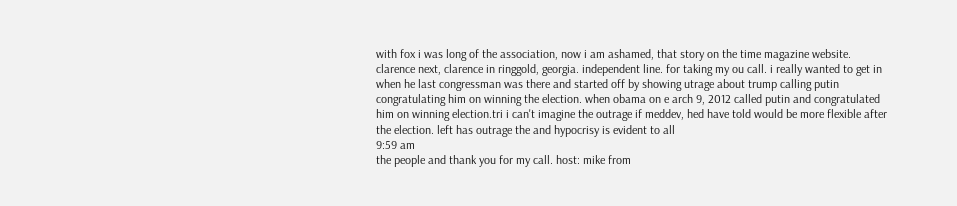with fox i was long of the association, now i am ashamed, that story on the time magazine website. clarence next, clarence in ringgold, georgia. independent line. for taking my ou call. i really wanted to get in when he last congressman was there and started off by showing utrage about trump calling putin congratulating him on winning the election. when obama on e arch 9, 2012 called putin and congratulated him on winning election.tri i can't imagine the outrage if meddev, hed have told would be more flexible after the election. left has outrage the and hypocrisy is evident to all
9:59 am
the people and thank you for my call. host: mike from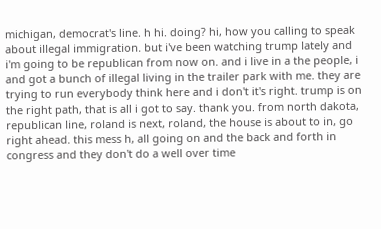michigan, democrat's line. h hi. doing? hi, how you calling to speak about illegal immigration. but i've been watching trump lately and i'm going to be republican from now on. and i live in a the people, i and got a bunch of illegal living in the trailer park with me. they are trying to run everybody think here and i don't it's right. trump is on the right path, that is all i got to say. thank you. from north dakota, republican line, roland is next, roland, the house is about to in, go right ahead. this mess h, all going on and the back and forth in congress and they don't do a well over time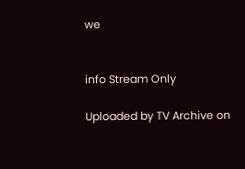we


info Stream Only

Uploaded by TV Archive on